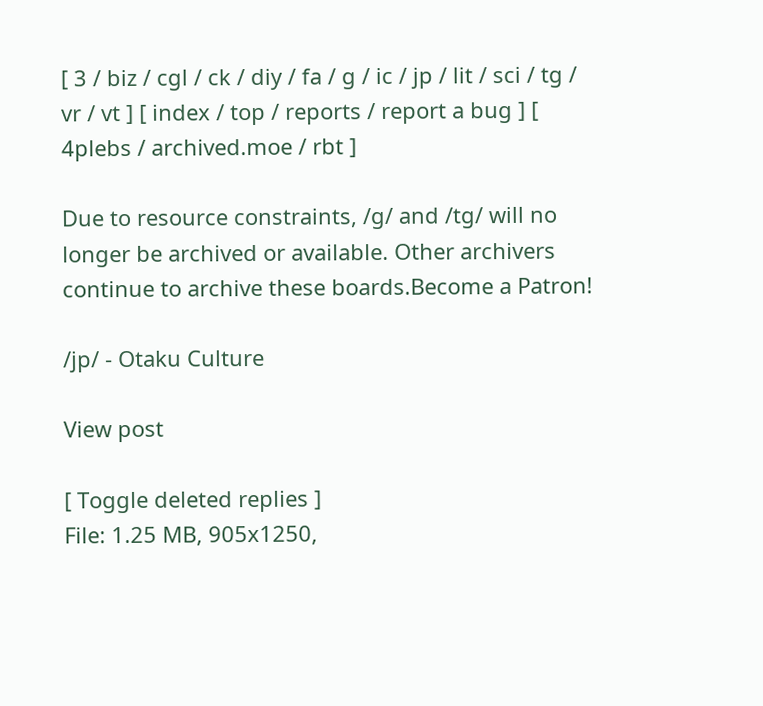[ 3 / biz / cgl / ck / diy / fa / g / ic / jp / lit / sci / tg / vr / vt ] [ index / top / reports / report a bug ] [ 4plebs / archived.moe / rbt ]

Due to resource constraints, /g/ and /tg/ will no longer be archived or available. Other archivers continue to archive these boards.Become a Patron!

/jp/ - Otaku Culture

View post

[ Toggle deleted replies ]
File: 1.25 MB, 905x1250,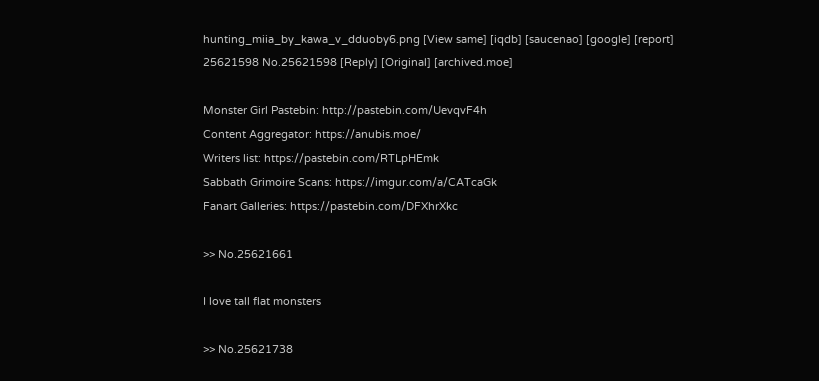hunting_miia_by_kawa_v_dduoby6.png [View same] [iqdb] [saucenao] [google] [report]
25621598 No.25621598 [Reply] [Original] [archived.moe]

Monster Girl Pastebin: http://pastebin.com/UevqvF4h
Content Aggregator: https://anubis.moe/
Writers list: https://pastebin.com/RTLpHEmk
Sabbath Grimoire Scans: https://imgur.com/a/CATcaGk
Fanart Galleries: https://pastebin.com/DFXhrXkc

>> No.25621661

I love tall flat monsters

>> No.25621738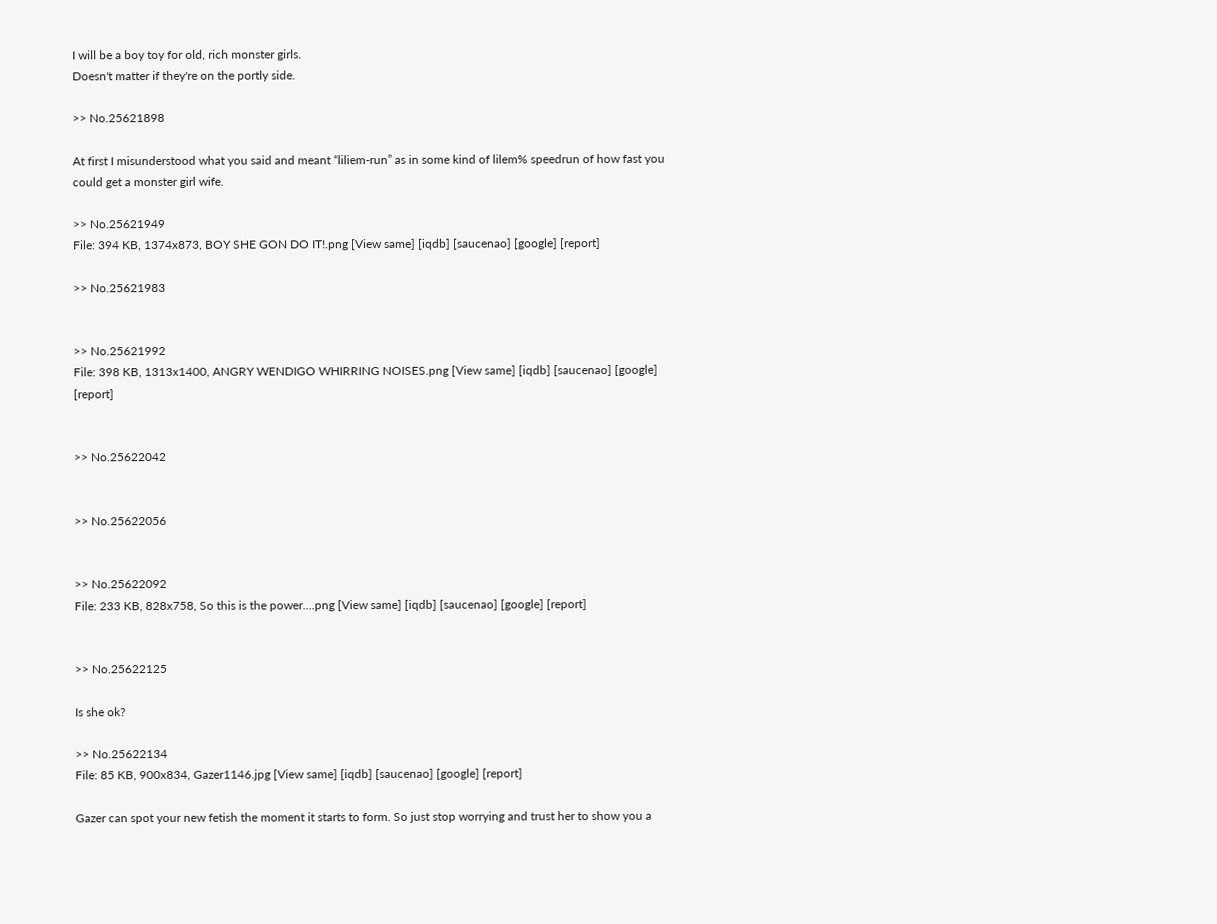I will be a boy toy for old, rich monster girls.
Doesn't matter if they're on the portly side.

>> No.25621898

At first I misunderstood what you said and meant “liliem-run” as in some kind of lilem% speedrun of how fast you could get a monster girl wife.

>> No.25621949
File: 394 KB, 1374x873, BOY SHE GON DO IT!.png [View same] [iqdb] [saucenao] [google] [report]

>> No.25621983


>> No.25621992
File: 398 KB, 1313x1400, ANGRY WENDIGO WHIRRING NOISES.png [View same] [iqdb] [saucenao] [google] [report]


>> No.25622042


>> No.25622056


>> No.25622092
File: 233 KB, 828x758, So this is the power....png [View same] [iqdb] [saucenao] [google] [report]


>> No.25622125

Is she ok?

>> No.25622134
File: 85 KB, 900x834, Gazer1146.jpg [View same] [iqdb] [saucenao] [google] [report]

Gazer can spot your new fetish the moment it starts to form. So just stop worrying and trust her to show you a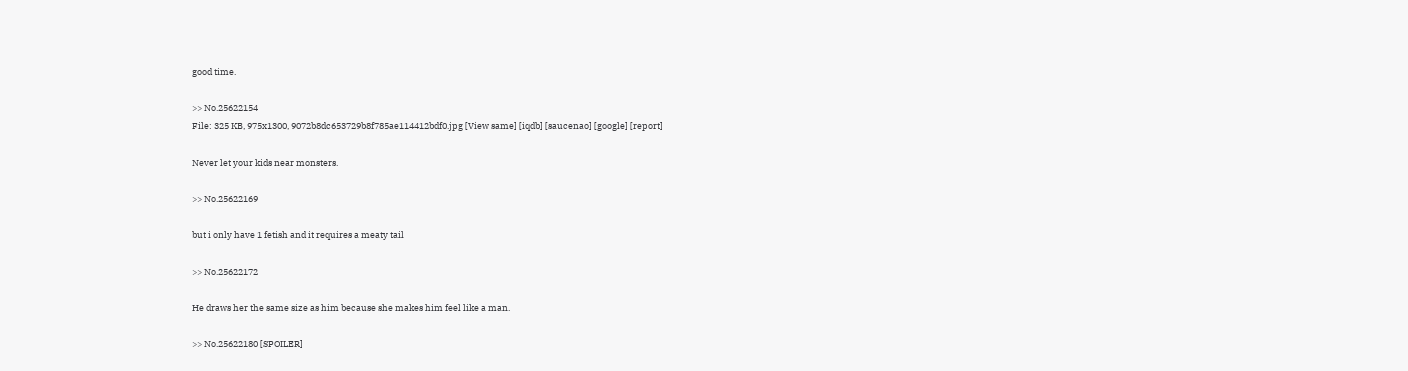good time.

>> No.25622154
File: 325 KB, 975x1300, 9072b8dc653729b8f785ae114412bdf0.jpg [View same] [iqdb] [saucenao] [google] [report]

Never let your kids near monsters.

>> No.25622169

but i only have 1 fetish and it requires a meaty tail

>> No.25622172

He draws her the same size as him because she makes him feel like a man.

>> No.25622180 [SPOILER]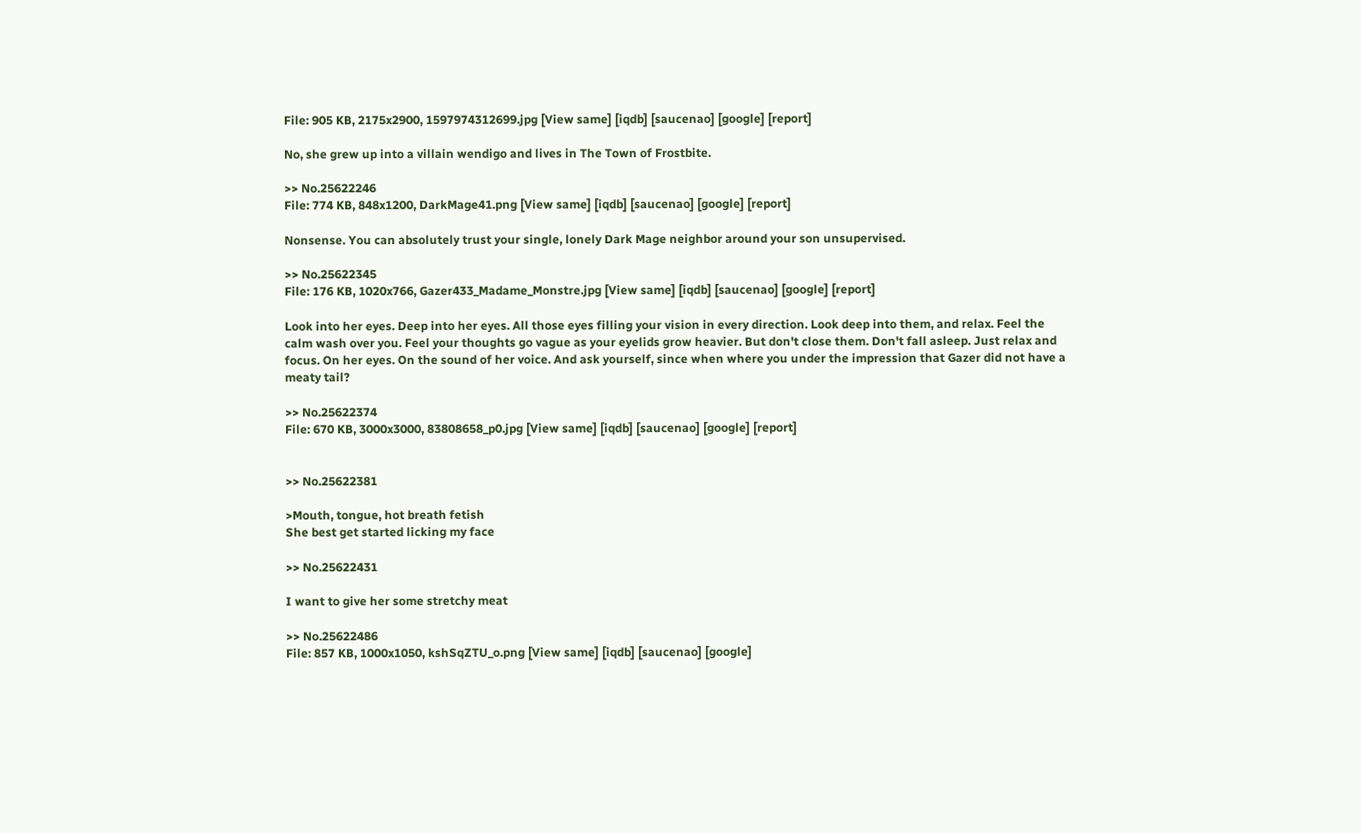File: 905 KB, 2175x2900, 1597974312699.jpg [View same] [iqdb] [saucenao] [google] [report]

No, she grew up into a villain wendigo and lives in The Town of Frostbite.

>> No.25622246
File: 774 KB, 848x1200, DarkMage41.png [View same] [iqdb] [saucenao] [google] [report]

Nonsense. You can absolutely trust your single, lonely Dark Mage neighbor around your son unsupervised.

>> No.25622345
File: 176 KB, 1020x766, Gazer433_Madame_Monstre.jpg [View same] [iqdb] [saucenao] [google] [report]

Look into her eyes. Deep into her eyes. All those eyes filling your vision in every direction. Look deep into them, and relax. Feel the calm wash over you. Feel your thoughts go vague as your eyelids grow heavier. But don't close them. Don't fall asleep. Just relax and focus. On her eyes. On the sound of her voice. And ask yourself, since when where you under the impression that Gazer did not have a meaty tail?

>> No.25622374
File: 670 KB, 3000x3000, 83808658_p0.jpg [View same] [iqdb] [saucenao] [google] [report]


>> No.25622381

>Mouth, tongue, hot breath fetish
She best get started licking my face

>> No.25622431

I want to give her some stretchy meat

>> No.25622486
File: 857 KB, 1000x1050, kshSqZTU_o.png [View same] [iqdb] [saucenao] [google]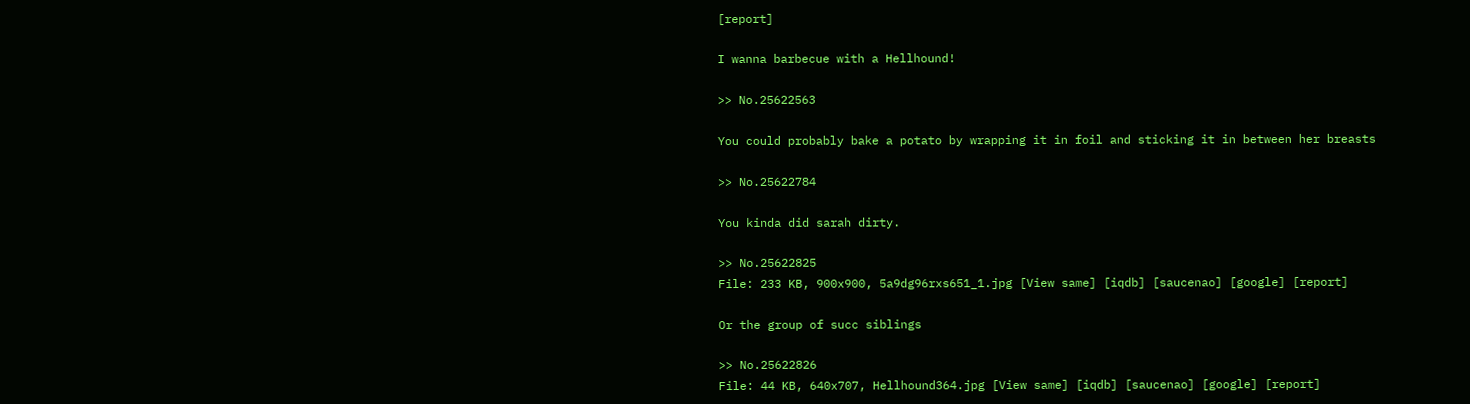[report]

I wanna barbecue with a Hellhound!

>> No.25622563

You could probably bake a potato by wrapping it in foil and sticking it in between her breasts

>> No.25622784

You kinda did sarah dirty.

>> No.25622825
File: 233 KB, 900x900, 5a9dg96rxs651_1.jpg [View same] [iqdb] [saucenao] [google] [report]

Or the group of succ siblings

>> No.25622826
File: 44 KB, 640x707, Hellhound364.jpg [View same] [iqdb] [saucenao] [google] [report]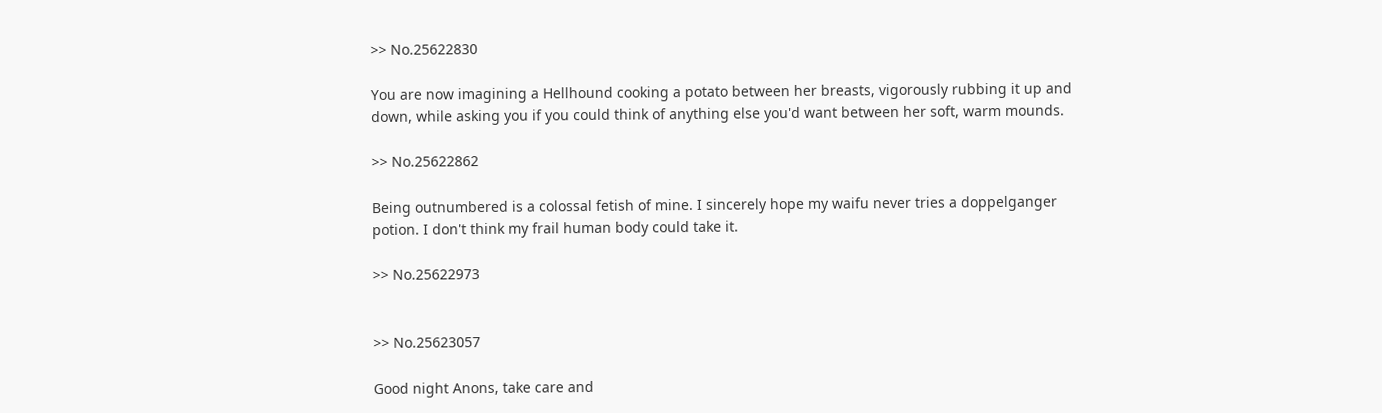>> No.25622830

You are now imagining a Hellhound cooking a potato between her breasts, vigorously rubbing it up and down, while asking you if you could think of anything else you'd want between her soft, warm mounds.

>> No.25622862

Being outnumbered is a colossal fetish of mine. I sincerely hope my waifu never tries a doppelganger potion. I don't think my frail human body could take it.

>> No.25622973


>> No.25623057

Good night Anons, take care and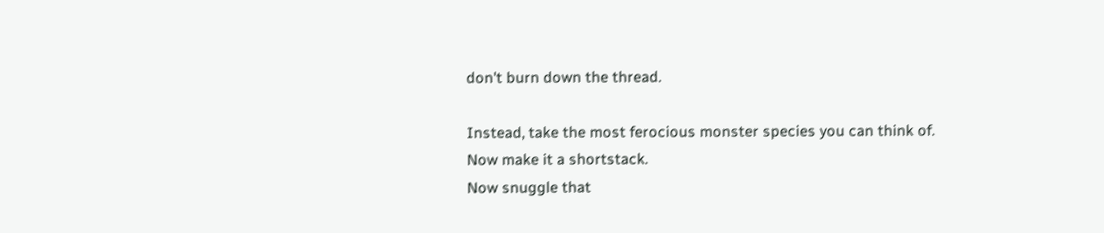don't burn down the thread.

Instead, take the most ferocious monster species you can think of.
Now make it a shortstack.
Now snuggle that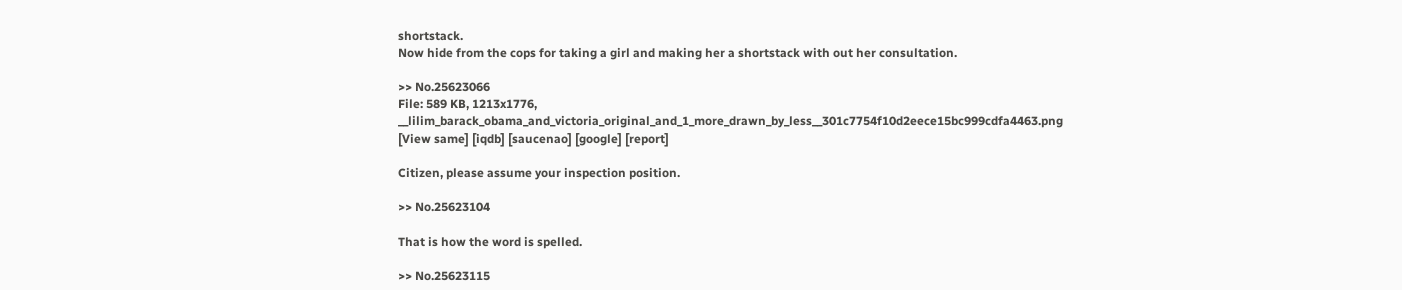shortstack.
Now hide from the cops for taking a girl and making her a shortstack with out her consultation.

>> No.25623066
File: 589 KB, 1213x1776, __lilim_barack_obama_and_victoria_original_and_1_more_drawn_by_less__301c7754f10d2eece15bc999cdfa4463.png [View same] [iqdb] [saucenao] [google] [report]

Citizen, please assume your inspection position.

>> No.25623104

That is how the word is spelled.

>> No.25623115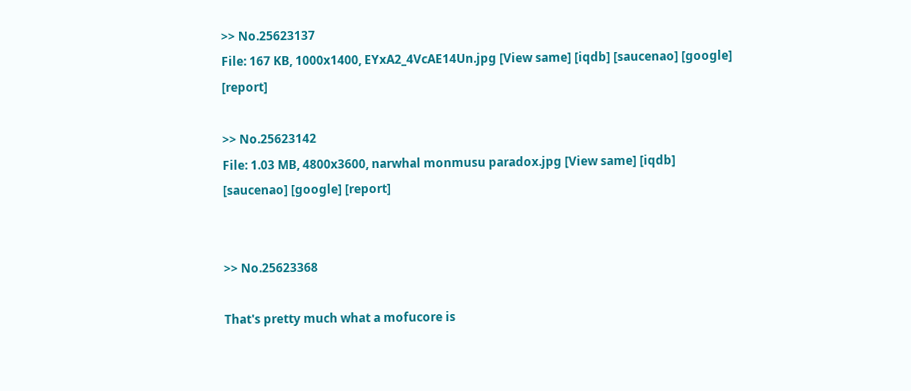>> No.25623137
File: 167 KB, 1000x1400, EYxA2_4VcAE14Un.jpg [View same] [iqdb] [saucenao] [google] [report]

>> No.25623142
File: 1.03 MB, 4800x3600, narwhal monmusu paradox.jpg [View same] [iqdb] [saucenao] [google] [report]


>> No.25623368

That's pretty much what a mofucore is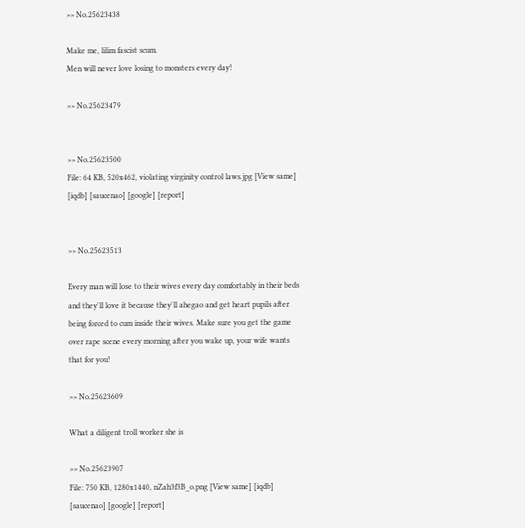>> No.25623438

Make me, lilim fascist scum.
Men will never love losing to monsters every day!

>> No.25623479


>> No.25623500
File: 64 KB, 520x462, violating virginity control laws.jpg [View same] [iqdb] [saucenao] [google] [report]


>> No.25623513

Every man will lose to their wives every day comfortably in their beds and they'll love it because they'll ahegao and get heart pupils after being forced to cum inside their wives. Make sure you get the game over rape scene every morning after you wake up, your wife wants that for you!

>> No.25623609

What a diligent troll worker she is

>> No.25623907
File: 750 KB, 1280x1440, nZah3f3B_o.png [View same] [iqdb] [saucenao] [google] [report]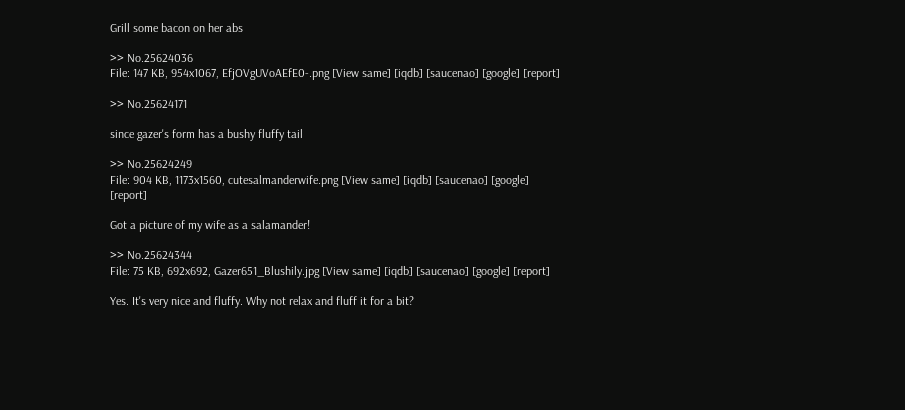Grill some bacon on her abs

>> No.25624036
File: 147 KB, 954x1067, EfjOVgUVoAEfE0-.png [View same] [iqdb] [saucenao] [google] [report]

>> No.25624171

since gazer's form has a bushy fluffy tail

>> No.25624249
File: 904 KB, 1173x1560, cutesalmanderwife.png [View same] [iqdb] [saucenao] [google] [report]

Got a picture of my wife as a salamander!

>> No.25624344
File: 75 KB, 692x692, Gazer651_Blushily.jpg [View same] [iqdb] [saucenao] [google] [report]

Yes. It's very nice and fluffy. Why not relax and fluff it for a bit?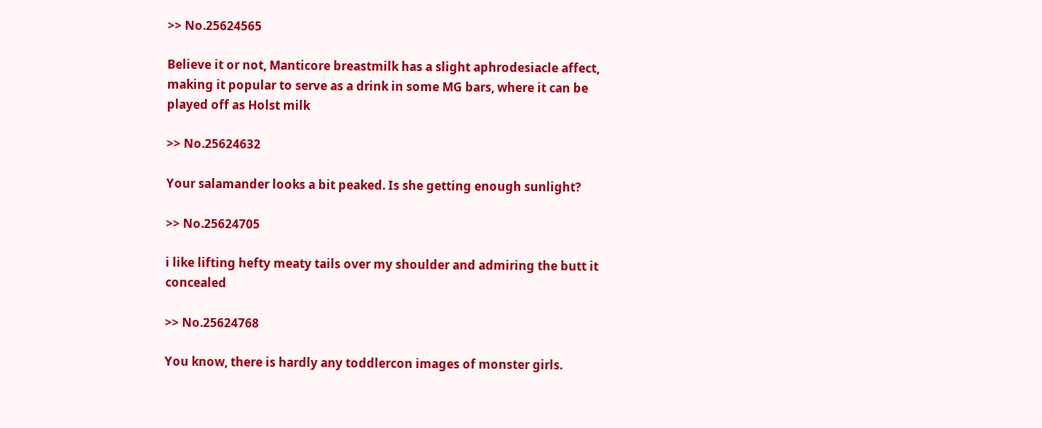>> No.25624565

Believe it or not, Manticore breastmilk has a slight aphrodesiacle affect, making it popular to serve as a drink in some MG bars, where it can be played off as Holst milk

>> No.25624632

Your salamander looks a bit peaked. Is she getting enough sunlight?

>> No.25624705

i like lifting hefty meaty tails over my shoulder and admiring the butt it concealed

>> No.25624768

You know, there is hardly any toddlercon images of monster girls.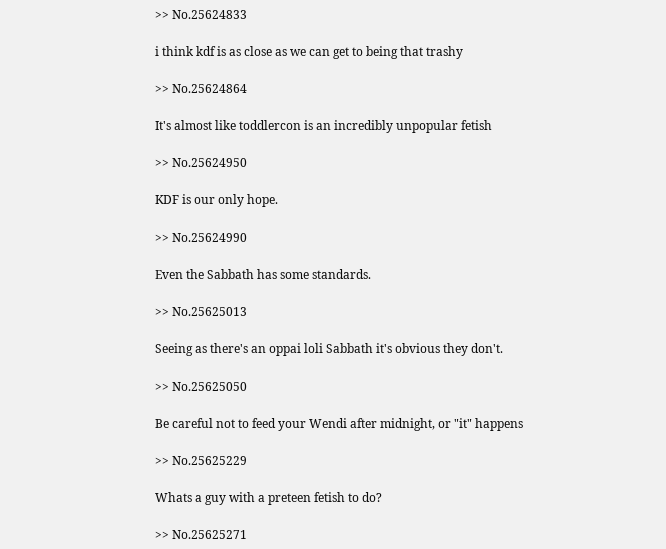>> No.25624833

i think kdf is as close as we can get to being that trashy

>> No.25624864

It's almost like toddlercon is an incredibly unpopular fetish

>> No.25624950

KDF is our only hope.

>> No.25624990

Even the Sabbath has some standards.

>> No.25625013

Seeing as there's an oppai loli Sabbath it's obvious they don't.

>> No.25625050

Be careful not to feed your Wendi after midnight, or "it" happens

>> No.25625229

Whats a guy with a preteen fetish to do?

>> No.25625271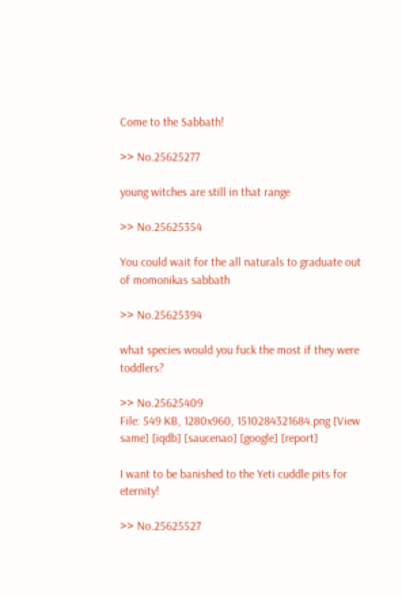Come to the Sabbath!

>> No.25625277

young witches are still in that range

>> No.25625354

You could wait for the all naturals to graduate out of momonikas sabbath

>> No.25625394

what species would you fuck the most if they were toddlers?

>> No.25625409
File: 549 KB, 1280x960, 1510284321684.png [View same] [iqdb] [saucenao] [google] [report]

I want to be banished to the Yeti cuddle pits for eternity!

>> No.25625527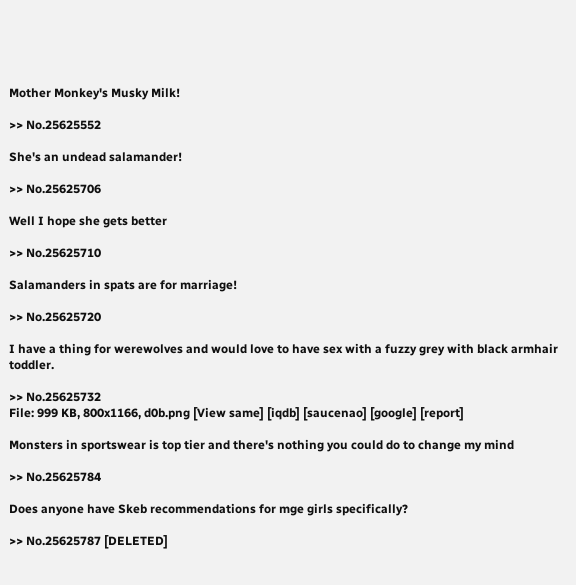Mother Monkey's Musky Milk!

>> No.25625552

She's an undead salamander!

>> No.25625706

Well I hope she gets better

>> No.25625710

Salamanders in spats are for marriage!

>> No.25625720

I have a thing for werewolves and would love to have sex with a fuzzy grey with black armhair toddler.

>> No.25625732
File: 999 KB, 800x1166, d0b.png [View same] [iqdb] [saucenao] [google] [report]

Monsters in sportswear is top tier and there's nothing you could do to change my mind

>> No.25625784

Does anyone have Skeb recommendations for mge girls specifically?

>> No.25625787 [DELETED]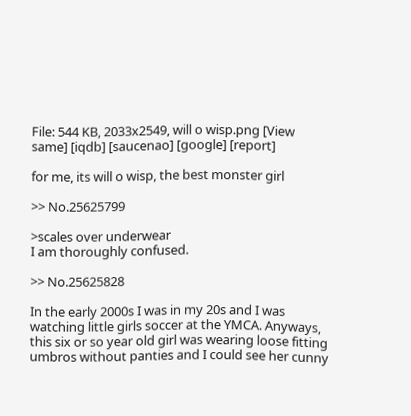File: 544 KB, 2033x2549, will o wisp.png [View same] [iqdb] [saucenao] [google] [report]

for me, its will o wisp, the best monster girl

>> No.25625799

>scales over underwear
I am thoroughly confused.

>> No.25625828

In the early 2000s I was in my 20s and I was watching little girls soccer at the YMCA. Anyways, this six or so year old girl was wearing loose fitting umbros without panties and I could see her cunny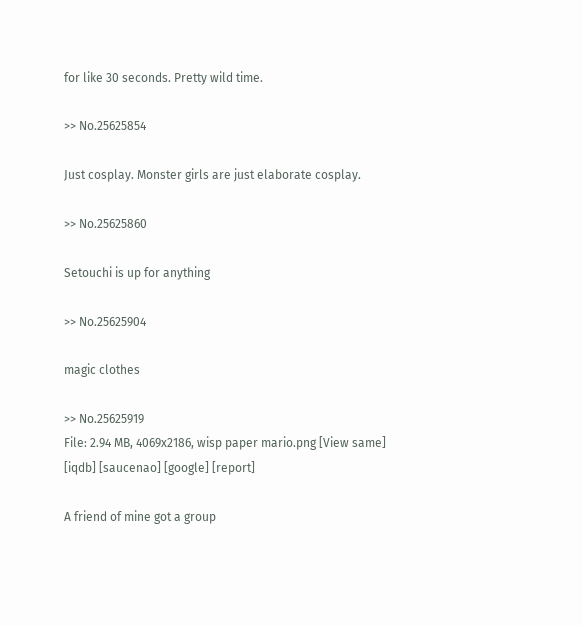for like 30 seconds. Pretty wild time.

>> No.25625854

Just cosplay. Monster girls are just elaborate cosplay.

>> No.25625860

Setouchi is up for anything

>> No.25625904

magic clothes

>> No.25625919
File: 2.94 MB, 4069x2186, wisp paper mario.png [View same] [iqdb] [saucenao] [google] [report]

A friend of mine got a group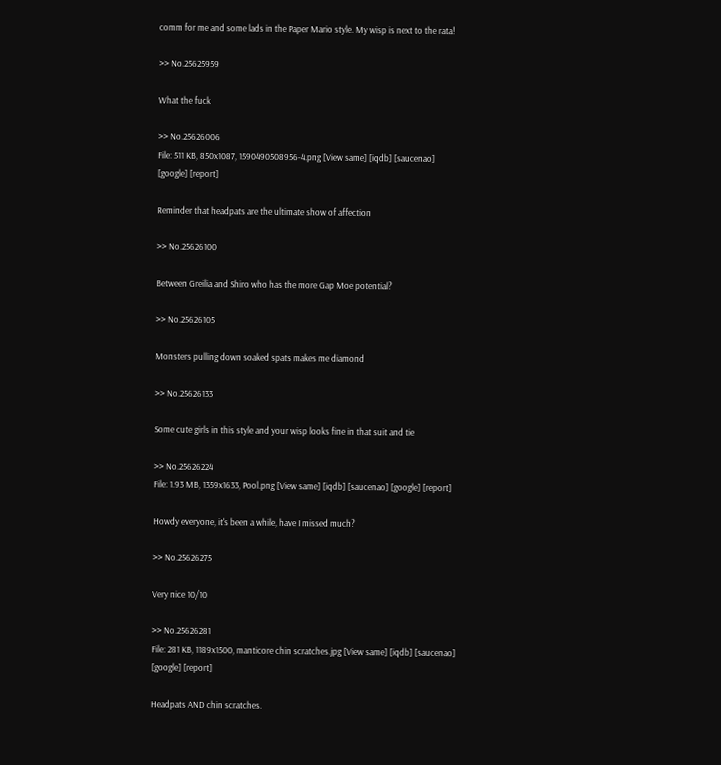comm for me and some lads in the Paper Mario style. My wisp is next to the rata!

>> No.25625959

What the fuck

>> No.25626006
File: 511 KB, 850x1087, 1590490508956-4.png [View same] [iqdb] [saucenao] [google] [report]

Reminder that headpats are the ultimate show of affection

>> No.25626100

Between Greilia and Shiro who has the more Gap Moe potential?

>> No.25626105

Monsters pulling down soaked spats makes me diamond

>> No.25626133

Some cute girls in this style and your wisp looks fine in that suit and tie

>> No.25626224
File: 1.93 MB, 1359x1633, Pool.png [View same] [iqdb] [saucenao] [google] [report]

Howdy everyone, it's been a while, have I missed much?

>> No.25626275

Very nice 10/10

>> No.25626281
File: 281 KB, 1189x1500, manticore chin scratches.jpg [View same] [iqdb] [saucenao] [google] [report]

Headpats AND chin scratches.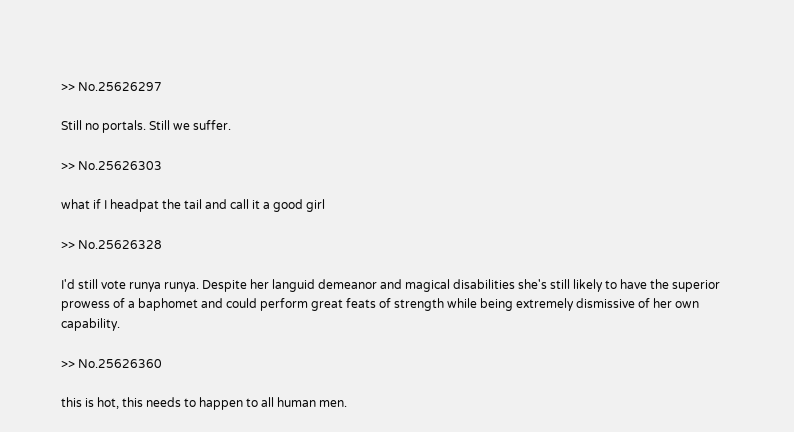>> No.25626297

Still no portals. Still we suffer.

>> No.25626303

what if I headpat the tail and call it a good girl

>> No.25626328

I'd still vote runya runya. Despite her languid demeanor and magical disabilities she's still likely to have the superior prowess of a baphomet and could perform great feats of strength while being extremely dismissive of her own capability.

>> No.25626360

this is hot, this needs to happen to all human men.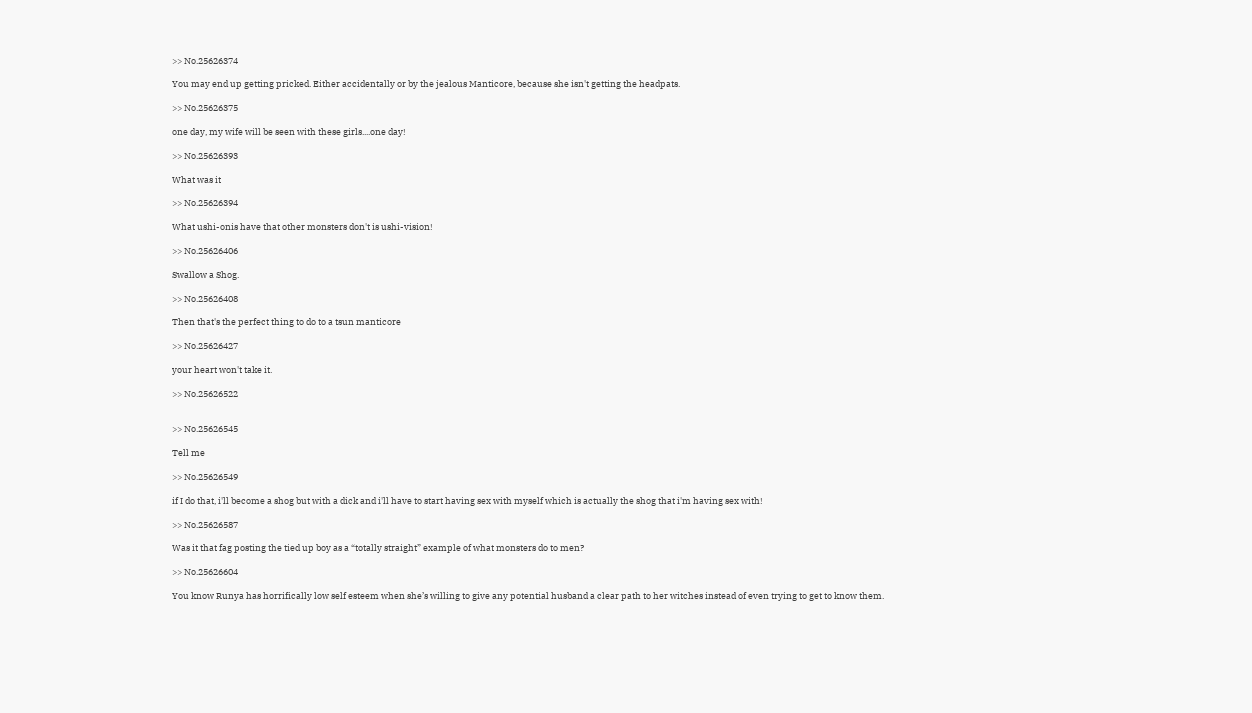>> No.25626374

You may end up getting pricked. Either accidentally or by the jealous Manticore, because she isn't getting the headpats.

>> No.25626375

one day, my wife will be seen with these girls....one day!

>> No.25626393

What was it

>> No.25626394

What ushi-onis have that other monsters don't is ushi-vision!

>> No.25626406

Swallow a Shog.

>> No.25626408

Then that's the perfect thing to do to a tsun manticore

>> No.25626427

your heart won't take it.

>> No.25626522


>> No.25626545

Tell me

>> No.25626549

if I do that, i'll become a shog but with a dick and i'll have to start having sex with myself which is actually the shog that i'm having sex with!

>> No.25626587

Was it that fag posting the tied up boy as a “totally straight” example of what monsters do to men?

>> No.25626604

You know Runya has horrifically low self esteem when she’s willing to give any potential husband a clear path to her witches instead of even trying to get to know them.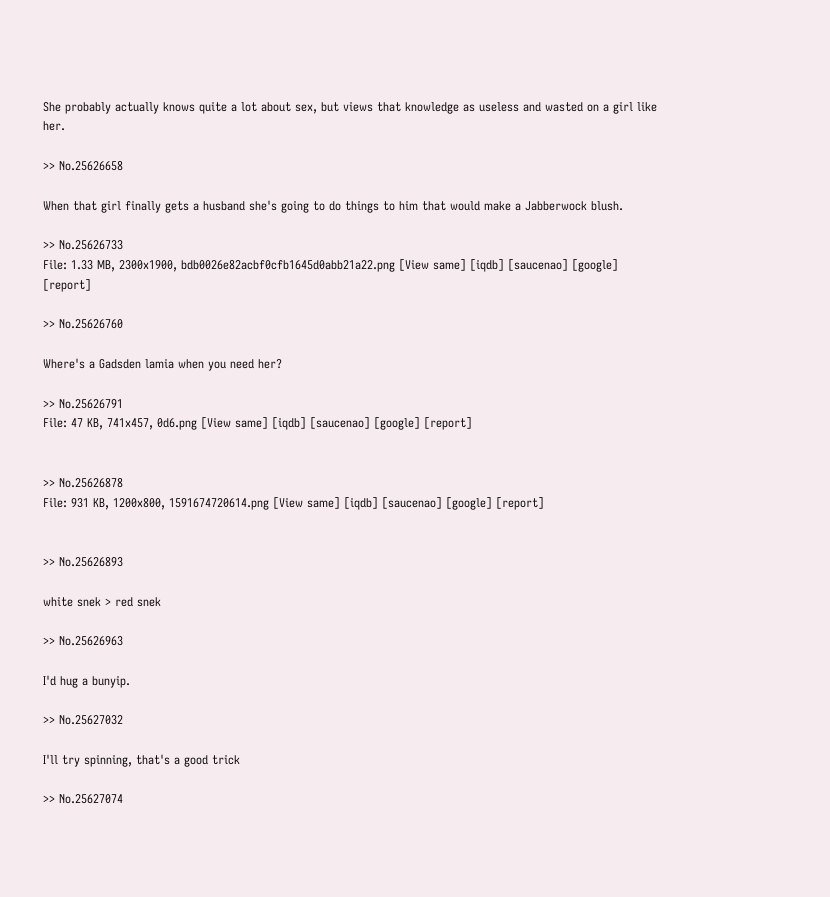She probably actually knows quite a lot about sex, but views that knowledge as useless and wasted on a girl like her.

>> No.25626658

When that girl finally gets a husband she's going to do things to him that would make a Jabberwock blush.

>> No.25626733
File: 1.33 MB, 2300x1900, bdb0026e82acbf0cfb1645d0abb21a22.png [View same] [iqdb] [saucenao] [google] [report]

>> No.25626760

Where's a Gadsden lamia when you need her?

>> No.25626791
File: 47 KB, 741x457, 0d6.png [View same] [iqdb] [saucenao] [google] [report]


>> No.25626878
File: 931 KB, 1200x800, 1591674720614.png [View same] [iqdb] [saucenao] [google] [report]


>> No.25626893

white snek > red snek

>> No.25626963

I'd hug a bunyip.

>> No.25627032

I'll try spinning, that's a good trick

>> No.25627074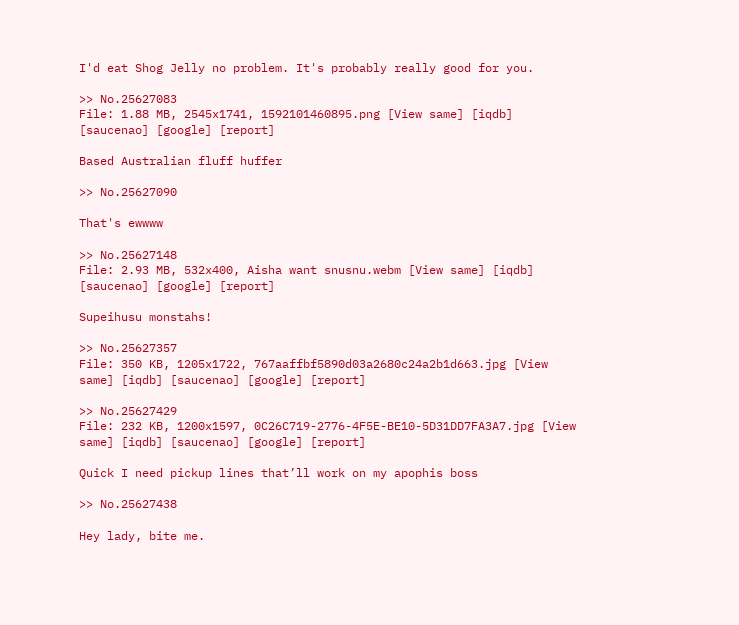I'd eat Shog Jelly no problem. It's probably really good for you.

>> No.25627083
File: 1.88 MB, 2545x1741, 1592101460895.png [View same] [iqdb] [saucenao] [google] [report]

Based Australian fluff huffer

>> No.25627090

That's ewwww

>> No.25627148
File: 2.93 MB, 532x400, Aisha want snusnu.webm [View same] [iqdb] [saucenao] [google] [report]

Supeihusu monstahs!

>> No.25627357
File: 350 KB, 1205x1722, 767aaffbf5890d03a2680c24a2b1d663.jpg [View same] [iqdb] [saucenao] [google] [report]

>> No.25627429
File: 232 KB, 1200x1597, 0C26C719-2776-4F5E-BE10-5D31DD7FA3A7.jpg [View same] [iqdb] [saucenao] [google] [report]

Quick I need pickup lines that’ll work on my apophis boss

>> No.25627438

Hey lady, bite me.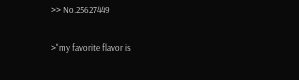>> No.25627449

>"my favorite flavor is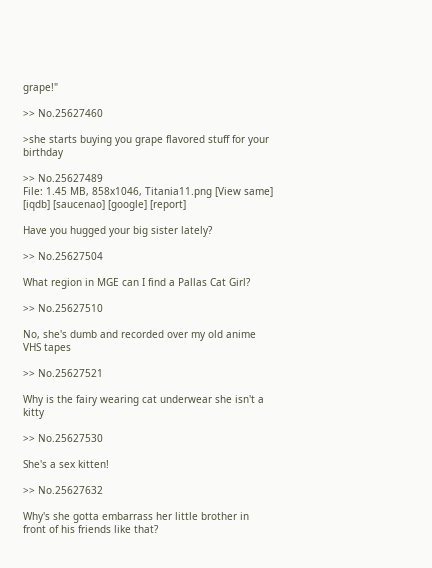grape!"

>> No.25627460

>she starts buying you grape flavored stuff for your birthday

>> No.25627489
File: 1.45 MB, 858x1046, Titania11.png [View same] [iqdb] [saucenao] [google] [report]

Have you hugged your big sister lately?

>> No.25627504

What region in MGE can I find a Pallas Cat Girl?

>> No.25627510

No, she's dumb and recorded over my old anime VHS tapes

>> No.25627521

Why is the fairy wearing cat underwear she isn't a kitty

>> No.25627530

She's a sex kitten!

>> No.25627632

Why's she gotta embarrass her little brother in front of his friends like that?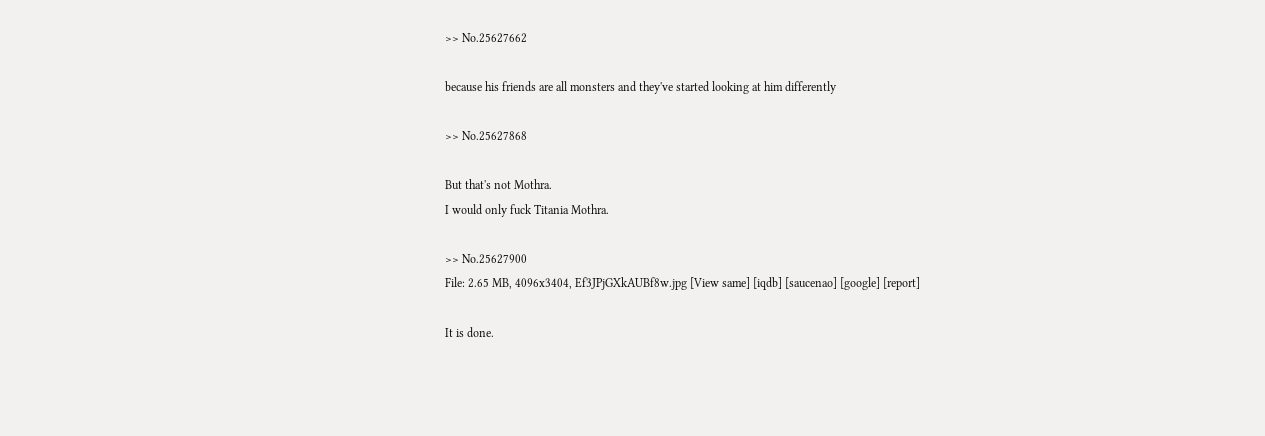>> No.25627662

because his friends are all monsters and they've started looking at him differently

>> No.25627868

But that's not Mothra.
I would only fuck Titania Mothra.

>> No.25627900
File: 2.65 MB, 4096x3404, Ef3JPjGXkAUBf8w.jpg [View same] [iqdb] [saucenao] [google] [report]

It is done.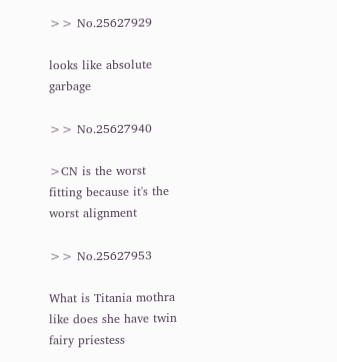>> No.25627929

looks like absolute garbage

>> No.25627940

>CN is the worst
fitting because it's the worst alignment

>> No.25627953

What is Titania mothra like does she have twin fairy priestess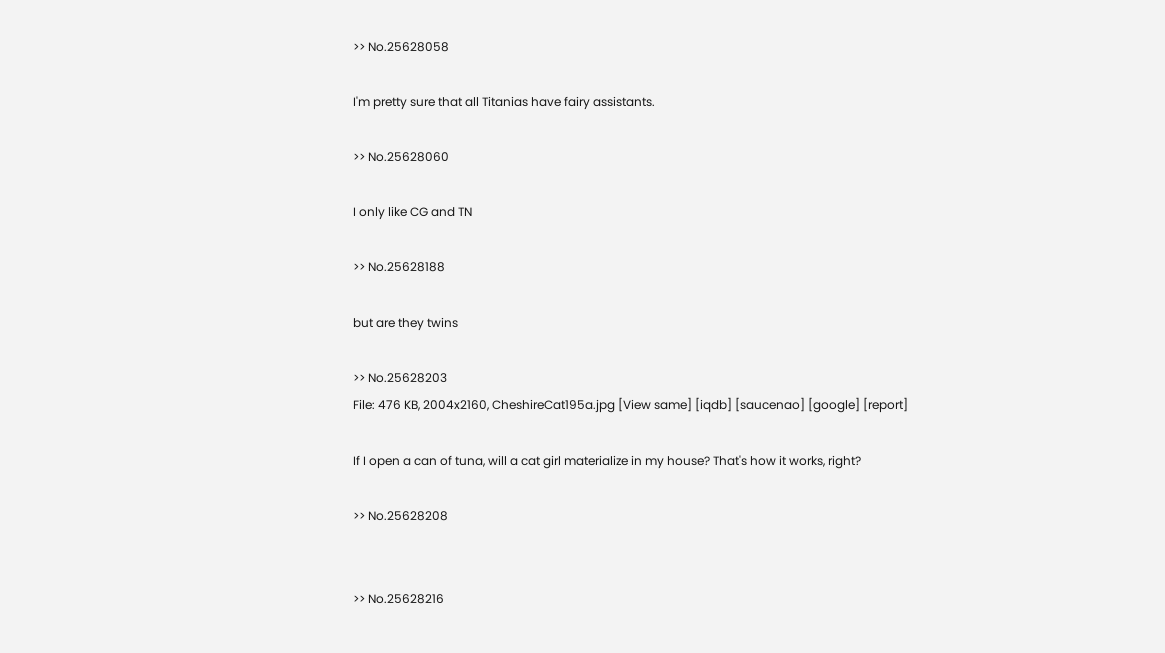>> No.25628058

I'm pretty sure that all Titanias have fairy assistants.

>> No.25628060

I only like CG and TN

>> No.25628188

but are they twins

>> No.25628203
File: 476 KB, 2004x2160, CheshireCat195a.jpg [View same] [iqdb] [saucenao] [google] [report]

If I open a can of tuna, will a cat girl materialize in my house? That's how it works, right?

>> No.25628208


>> No.25628216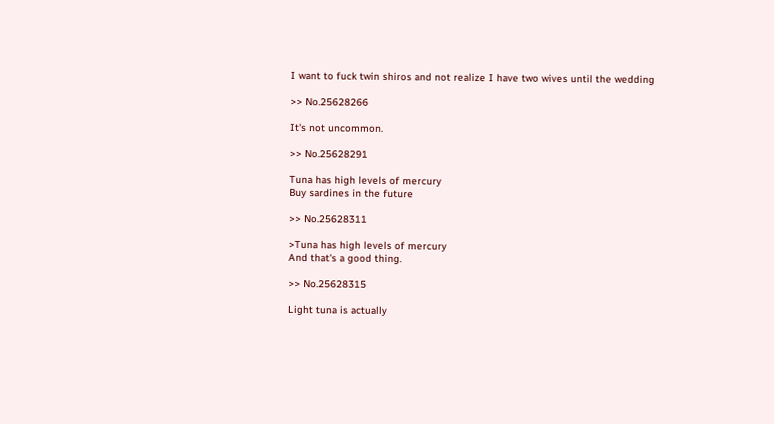I want to fuck twin shiros and not realize I have two wives until the wedding

>> No.25628266

It's not uncommon.

>> No.25628291

Tuna has high levels of mercury
Buy sardines in the future

>> No.25628311

>Tuna has high levels of mercury
And that's a good thing.

>> No.25628315

Light tuna is actually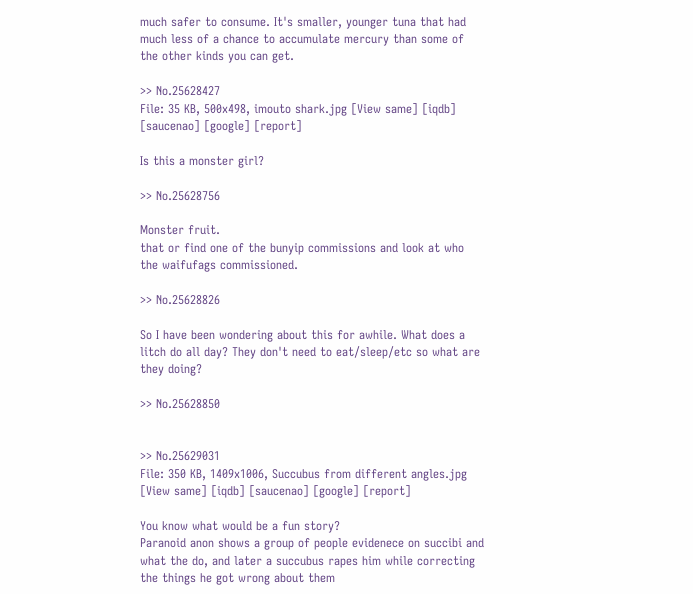much safer to consume. It's smaller, younger tuna that had much less of a chance to accumulate mercury than some of the other kinds you can get.

>> No.25628427
File: 35 KB, 500x498, imouto shark.jpg [View same] [iqdb] [saucenao] [google] [report]

Is this a monster girl?

>> No.25628756

Monster fruit.
that or find one of the bunyip commissions and look at who the waifufags commissioned.

>> No.25628826

So I have been wondering about this for awhile. What does a litch do all day? They don't need to eat/sleep/etc so what are they doing?

>> No.25628850


>> No.25629031
File: 350 KB, 1409x1006, Succubus from different angles.jpg [View same] [iqdb] [saucenao] [google] [report]

You know what would be a fun story?
Paranoid anon shows a group of people evidenece on succibi and what the do, and later a succubus rapes him while correcting the things he got wrong about them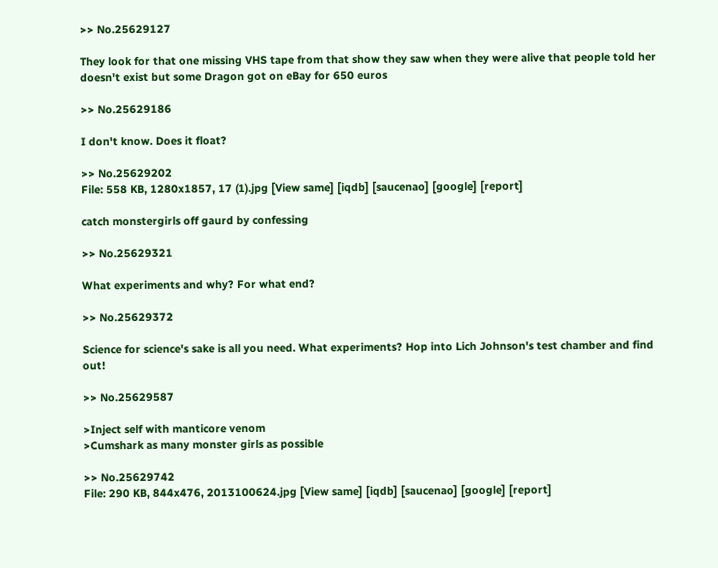>> No.25629127

They look for that one missing VHS tape from that show they saw when they were alive that people told her doesn't exist but some Dragon got on eBay for 650 euros

>> No.25629186

I don't know. Does it float?

>> No.25629202
File: 558 KB, 1280x1857, 17 (1).jpg [View same] [iqdb] [saucenao] [google] [report]

catch monstergirls off gaurd by confessing

>> No.25629321

What experiments and why? For what end?

>> No.25629372

Science for science's sake is all you need. What experiments? Hop into Lich Johnson's test chamber and find out!

>> No.25629587

>Inject self with manticore venom
>Cumshark as many monster girls as possible

>> No.25629742
File: 290 KB, 844x476, 2013100624.jpg [View same] [iqdb] [saucenao] [google] [report]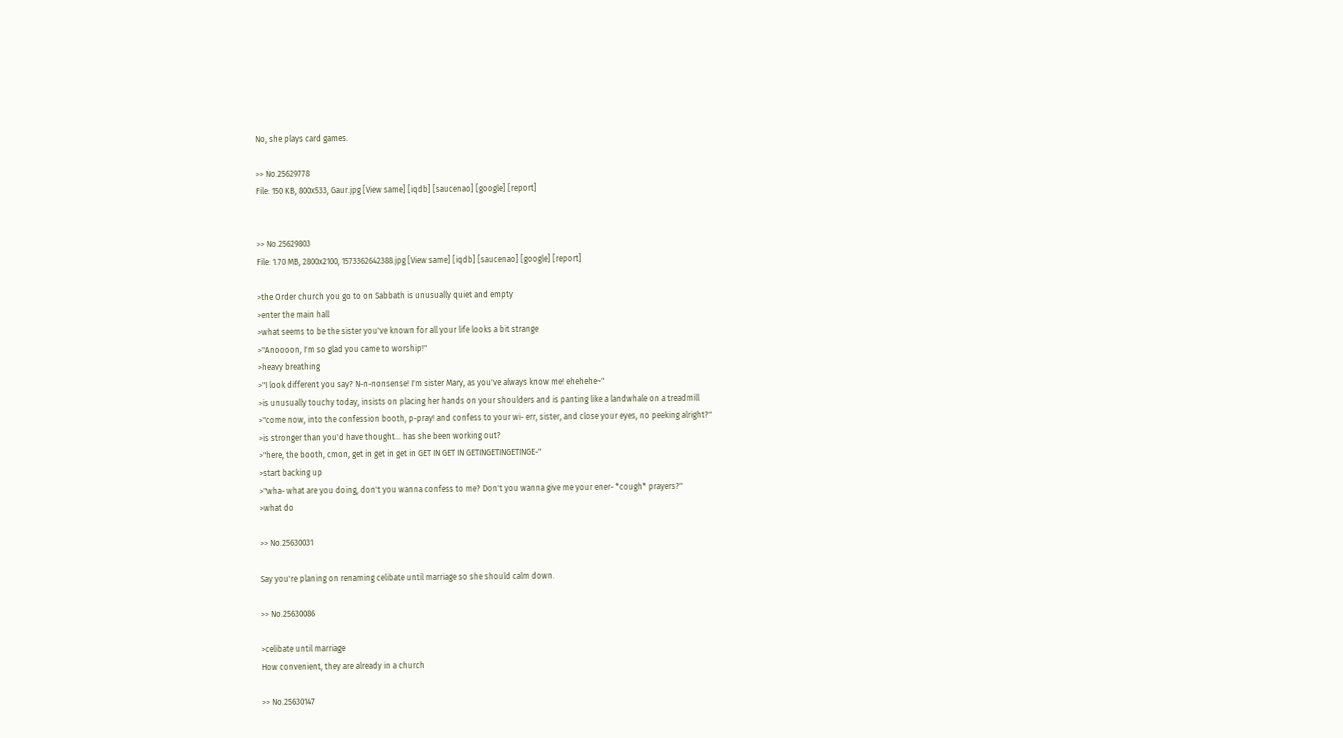No, she plays card games.

>> No.25629778
File: 150 KB, 800x533, Gaur.jpg [View same] [iqdb] [saucenao] [google] [report]


>> No.25629803
File: 1.70 MB, 2800x2100, 1573362642388.jpg [View same] [iqdb] [saucenao] [google] [report]

>the Order church you go to on Sabbath is unusually quiet and empty
>enter the main hall
>what seems to be the sister you've known for all your life looks a bit strange
>"Anoooon, I'm so glad you came to worship!"
>heavy breathing
>"I look different you say? N-n-nonsense! I'm sister Mary, as you've always know me! ehehehe~"
>is unusually touchy today, insists on placing her hands on your shoulders and is panting like a landwhale on a treadmill
>"come now, into the confession booth, p-pray! and confess to your wi- err, sister, and close your eyes, no peeking alright?"
>is stronger than you'd have thought... has she been working out?
>"here, the booth, cmon, get in get in get in GET IN GET IN GETINGETINGETINGE-"
>start backing up
>"wha- what are you doing, don't you wanna confess to me? Don't you wanna give me your ener- *cough* prayers?"
>what do

>> No.25630031

Say you're planing on renaming celibate until marriage so she should calm down.

>> No.25630086

>celibate until marriage
How convenient, they are already in a church

>> No.25630147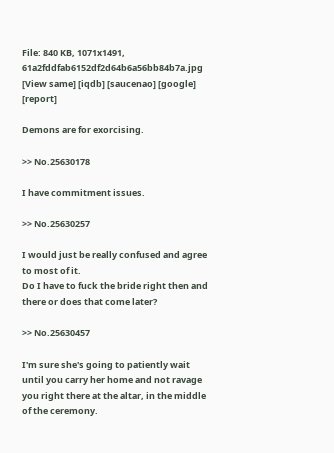File: 840 KB, 1071x1491, 61a2fddfab6152df2d64b6a56bb84b7a.jpg [View same] [iqdb] [saucenao] [google] [report]

Demons are for exorcising.

>> No.25630178

I have commitment issues.

>> No.25630257

I would just be really confused and agree to most of it.
Do I have to fuck the bride right then and there or does that come later?

>> No.25630457

I'm sure she's going to patiently wait until you carry her home and not ravage you right there at the altar, in the middle of the ceremony.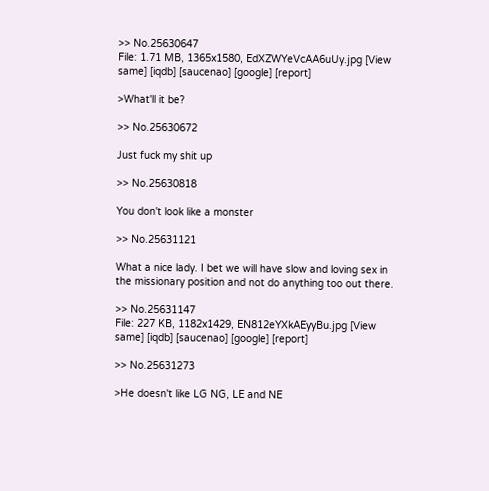>> No.25630647
File: 1.71 MB, 1365x1580, EdXZWYeVcAA6uUy.jpg [View same] [iqdb] [saucenao] [google] [report]

>What'll it be?

>> No.25630672

Just fuck my shit up

>> No.25630818

You don't look like a monster

>> No.25631121

What a nice lady. I bet we will have slow and loving sex in the missionary position and not do anything too out there.

>> No.25631147
File: 227 KB, 1182x1429, EN812eYXkAEyyBu.jpg [View same] [iqdb] [saucenao] [google] [report]

>> No.25631273

>He doesn't like LG NG, LE and NE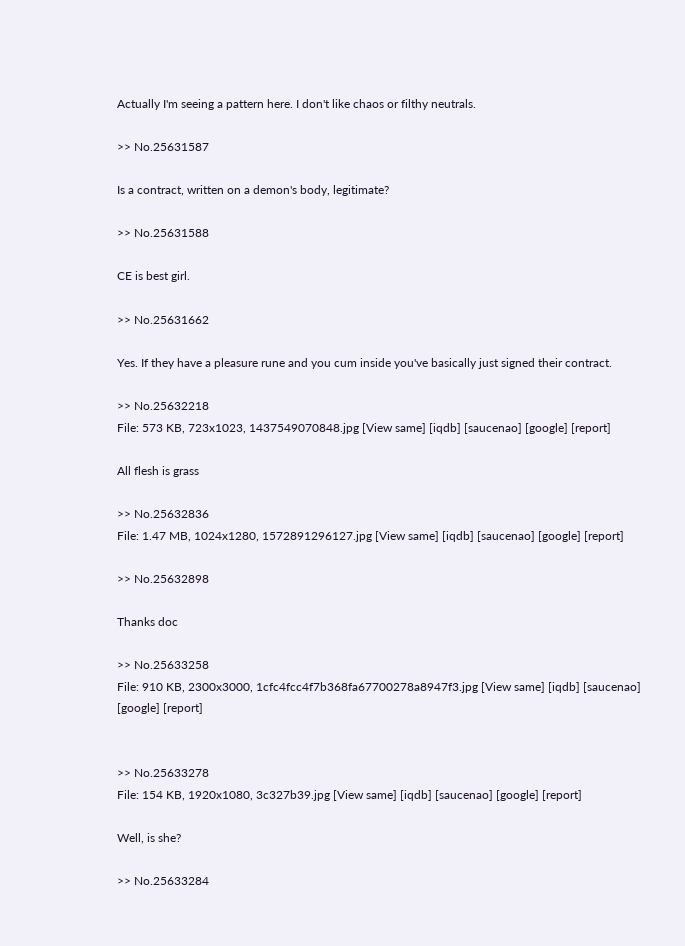Actually I'm seeing a pattern here. I don't like chaos or filthy neutrals.

>> No.25631587

Is a contract, written on a demon's body, legitimate?

>> No.25631588

CE is best girl.

>> No.25631662

Yes. If they have a pleasure rune and you cum inside you've basically just signed their contract.

>> No.25632218
File: 573 KB, 723x1023, 1437549070848.jpg [View same] [iqdb] [saucenao] [google] [report]

All flesh is grass

>> No.25632836
File: 1.47 MB, 1024x1280, 1572891296127.jpg [View same] [iqdb] [saucenao] [google] [report]

>> No.25632898

Thanks doc

>> No.25633258
File: 910 KB, 2300x3000, 1cfc4fcc4f7b368fa67700278a8947f3.jpg [View same] [iqdb] [saucenao] [google] [report]


>> No.25633278
File: 154 KB, 1920x1080, 3c327b39.jpg [View same] [iqdb] [saucenao] [google] [report]

Well, is she?

>> No.25633284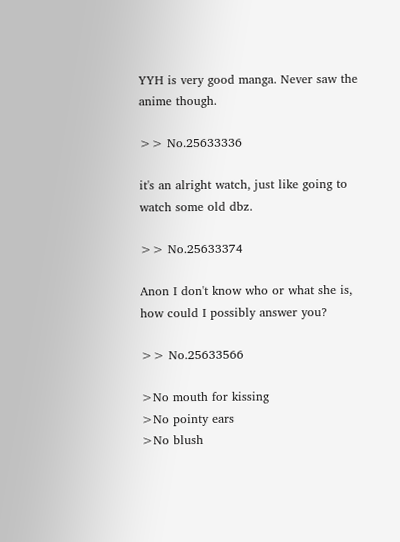YYH is very good manga. Never saw the anime though.

>> No.25633336

it's an alright watch, just like going to watch some old dbz.

>> No.25633374

Anon I don't know who or what she is, how could I possibly answer you?

>> No.25633566

>No mouth for kissing
>No pointy ears
>No blush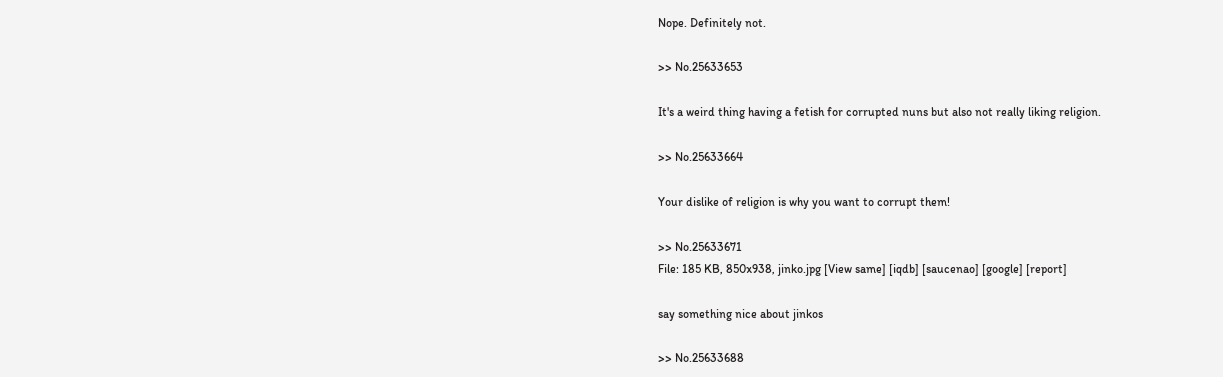Nope. Definitely not.

>> No.25633653

It's a weird thing having a fetish for corrupted nuns but also not really liking religion.

>> No.25633664

Your dislike of religion is why you want to corrupt them!

>> No.25633671
File: 185 KB, 850x938, jinko.jpg [View same] [iqdb] [saucenao] [google] [report]

say something nice about jinkos

>> No.25633688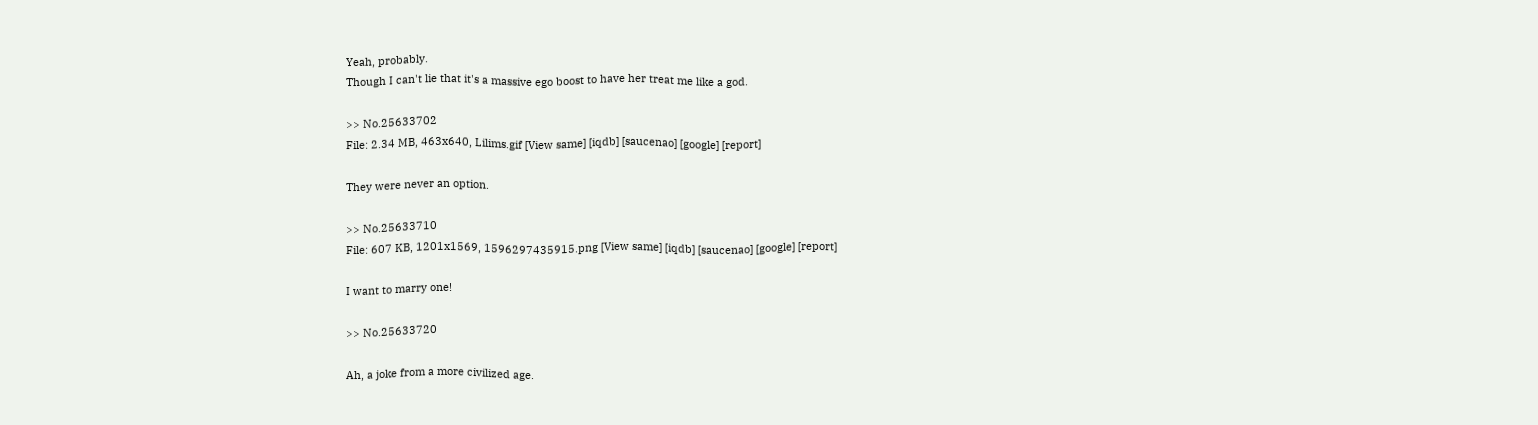Yeah, probably.
Though I can't lie that it's a massive ego boost to have her treat me like a god.

>> No.25633702
File: 2.34 MB, 463x640, Lilims.gif [View same] [iqdb] [saucenao] [google] [report]

They were never an option.

>> No.25633710
File: 607 KB, 1201x1569, 1596297435915.png [View same] [iqdb] [saucenao] [google] [report]

I want to marry one!

>> No.25633720

Ah, a joke from a more civilized age.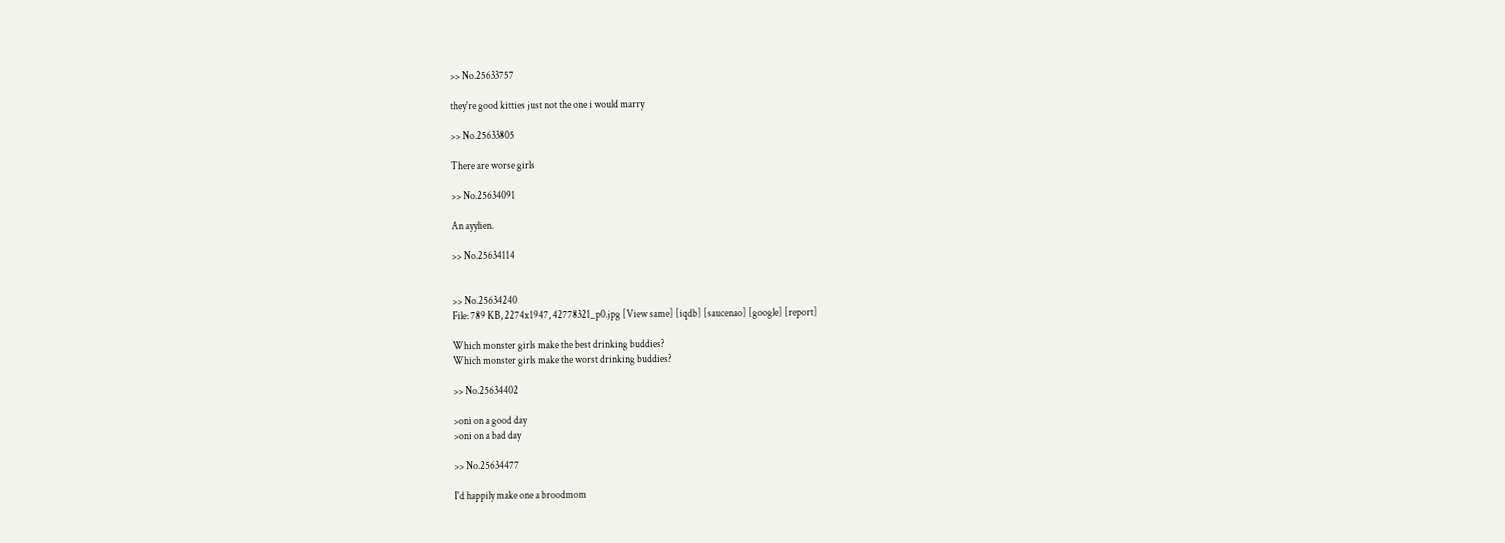>> No.25633757

they're good kitties just not the one i would marry

>> No.25633805

There are worse girls

>> No.25634091

An ayylien.

>> No.25634114


>> No.25634240
File: 789 KB, 2274x1947, 42778321_p0.jpg [View same] [iqdb] [saucenao] [google] [report]

Which monster girls make the best drinking buddies?
Which monster girls make the worst drinking buddies?

>> No.25634402

>oni on a good day
>oni on a bad day

>> No.25634477

I'd happily make one a broodmom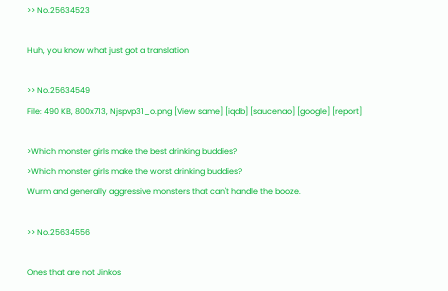>> No.25634523

Huh, you know what just got a translation

>> No.25634549
File: 490 KB, 800x713, Njspvp31_o.png [View same] [iqdb] [saucenao] [google] [report]

>Which monster girls make the best drinking buddies?
>Which monster girls make the worst drinking buddies?
Wurm and generally aggressive monsters that can't handle the booze.

>> No.25634556

Ones that are not Jinkos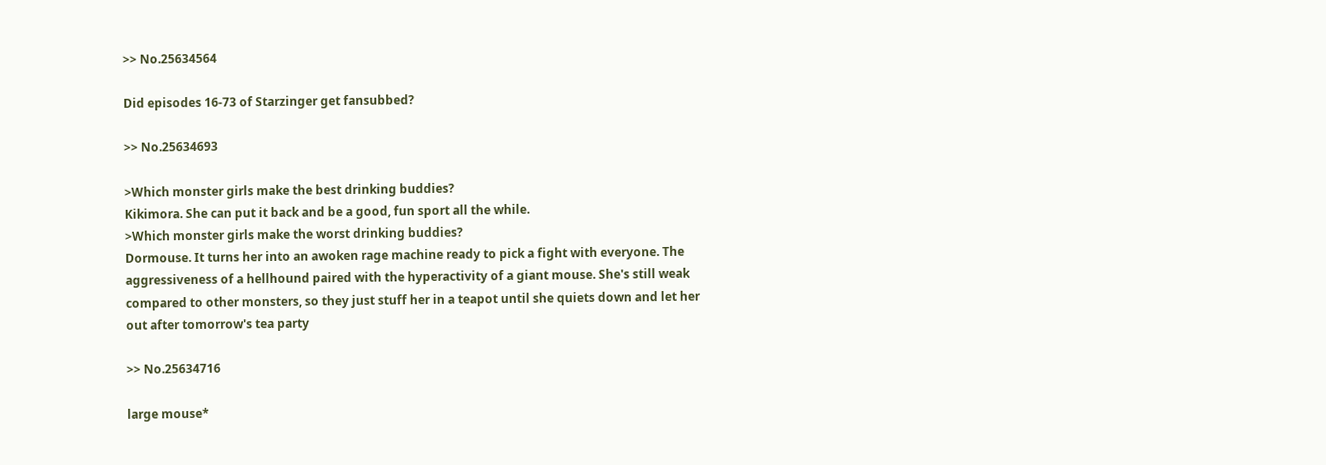>> No.25634564

Did episodes 16-73 of Starzinger get fansubbed?

>> No.25634693

>Which monster girls make the best drinking buddies?
Kikimora. She can put it back and be a good, fun sport all the while.
>Which monster girls make the worst drinking buddies?
Dormouse. It turns her into an awoken rage machine ready to pick a fight with everyone. The aggressiveness of a hellhound paired with the hyperactivity of a giant mouse. She's still weak compared to other monsters, so they just stuff her in a teapot until she quiets down and let her out after tomorrow's tea party

>> No.25634716

large mouse*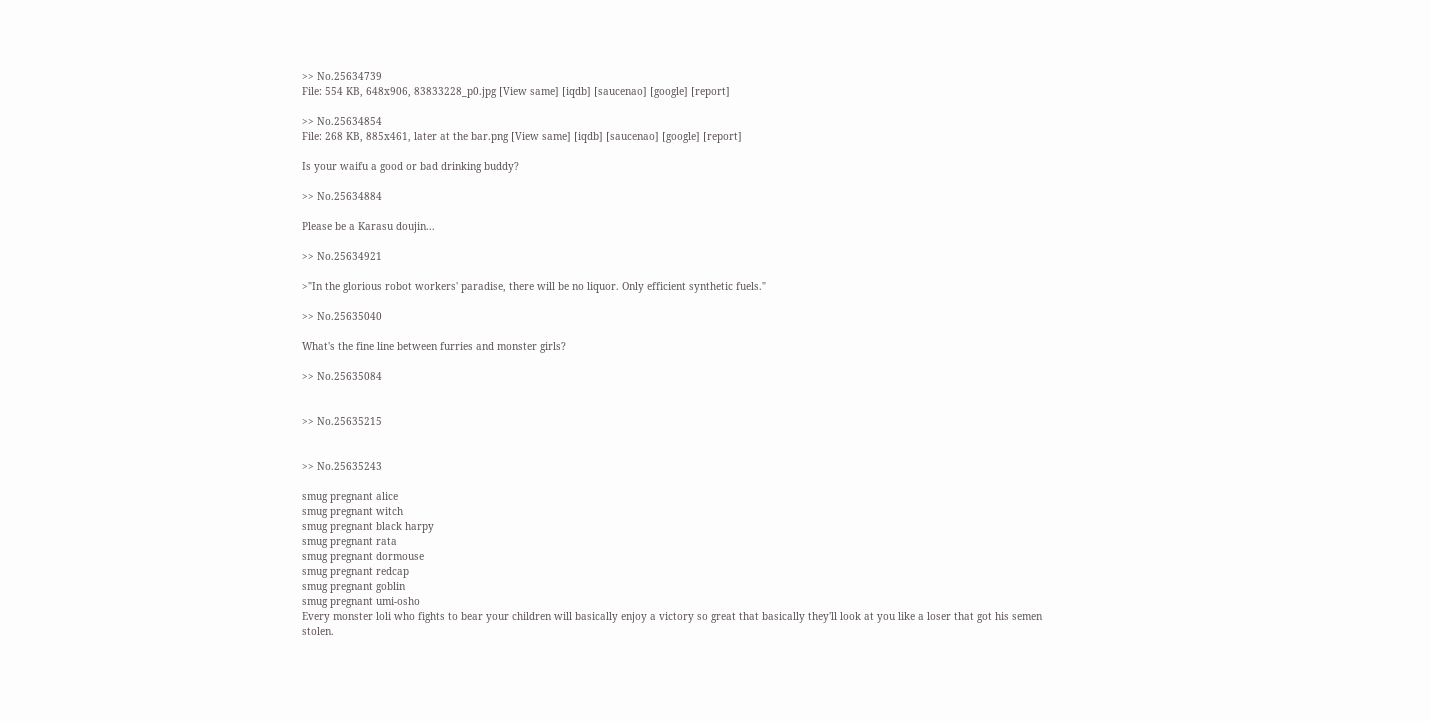>> No.25634739
File: 554 KB, 648x906, 83833228_p0.jpg [View same] [iqdb] [saucenao] [google] [report]

>> No.25634854
File: 268 KB, 885x461, later at the bar.png [View same] [iqdb] [saucenao] [google] [report]

Is your waifu a good or bad drinking buddy?

>> No.25634884

Please be a Karasu doujin...

>> No.25634921

>"In the glorious robot workers' paradise, there will be no liquor. Only efficient synthetic fuels."

>> No.25635040

What's the fine line between furries and monster girls?

>> No.25635084


>> No.25635215


>> No.25635243

smug pregnant alice
smug pregnant witch
smug pregnant black harpy
smug pregnant rata
smug pregnant dormouse
smug pregnant redcap
smug pregnant goblin
smug pregnant umi-osho
Every monster loli who fights to bear your children will basically enjoy a victory so great that basically they'll look at you like a loser that got his semen stolen.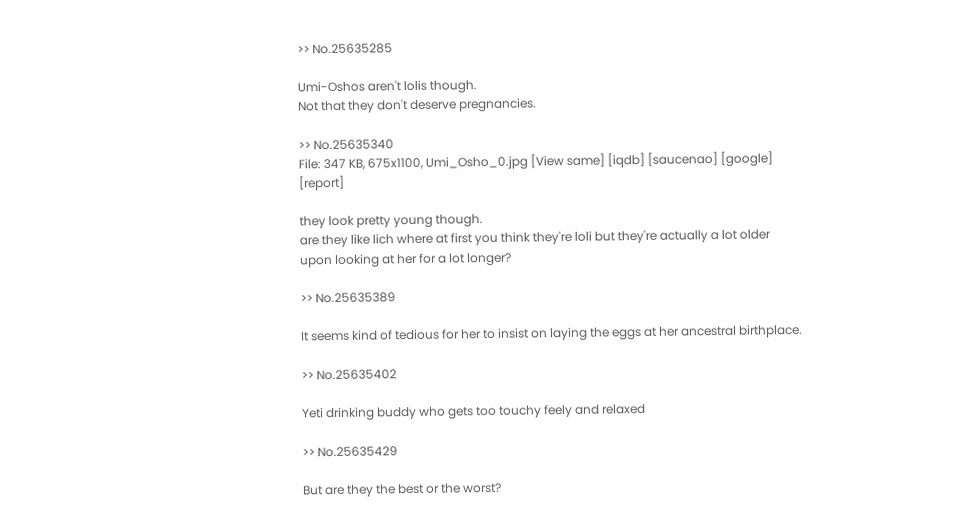>> No.25635285

Umi-Oshos aren't lolis though.
Not that they don't deserve pregnancies.

>> No.25635340
File: 347 KB, 675x1100, Umi_Osho_0.jpg [View same] [iqdb] [saucenao] [google] [report]

they look pretty young though.
are they like lich where at first you think they're loli but they're actually a lot older upon looking at her for a lot longer?

>> No.25635389

It seems kind of tedious for her to insist on laying the eggs at her ancestral birthplace.

>> No.25635402

Yeti drinking buddy who gets too touchy feely and relaxed

>> No.25635429

But are they the best or the worst?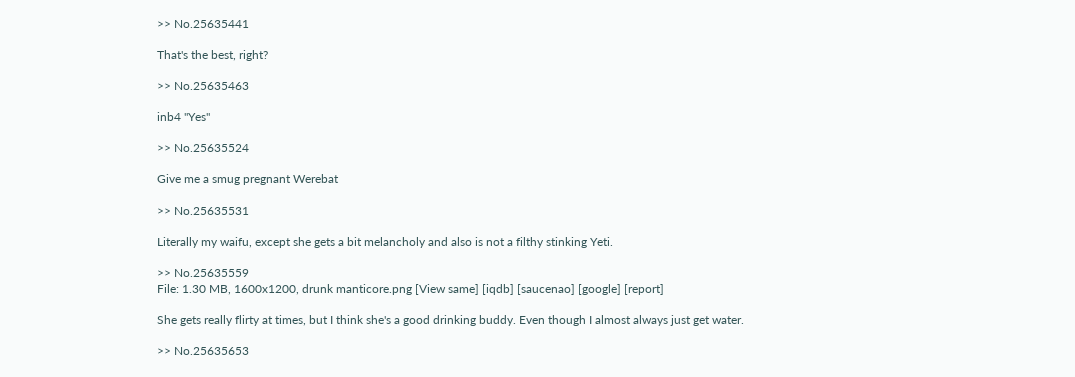>> No.25635441

That's the best, right?

>> No.25635463

inb4 "Yes"

>> No.25635524

Give me a smug pregnant Werebat

>> No.25635531

Literally my waifu, except she gets a bit melancholy and also is not a filthy stinking Yeti.

>> No.25635559
File: 1.30 MB, 1600x1200, drunk manticore.png [View same] [iqdb] [saucenao] [google] [report]

She gets really flirty at times, but I think she's a good drinking buddy. Even though I almost always just get water.

>> No.25635653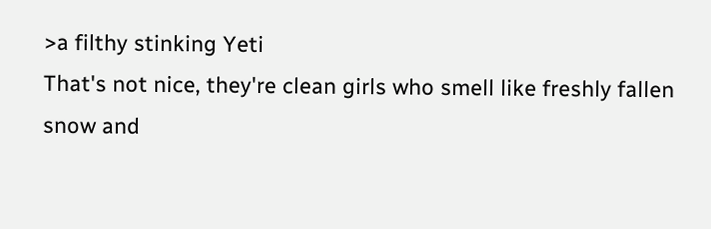>a filthy stinking Yeti
That's not nice, they're clean girls who smell like freshly fallen snow and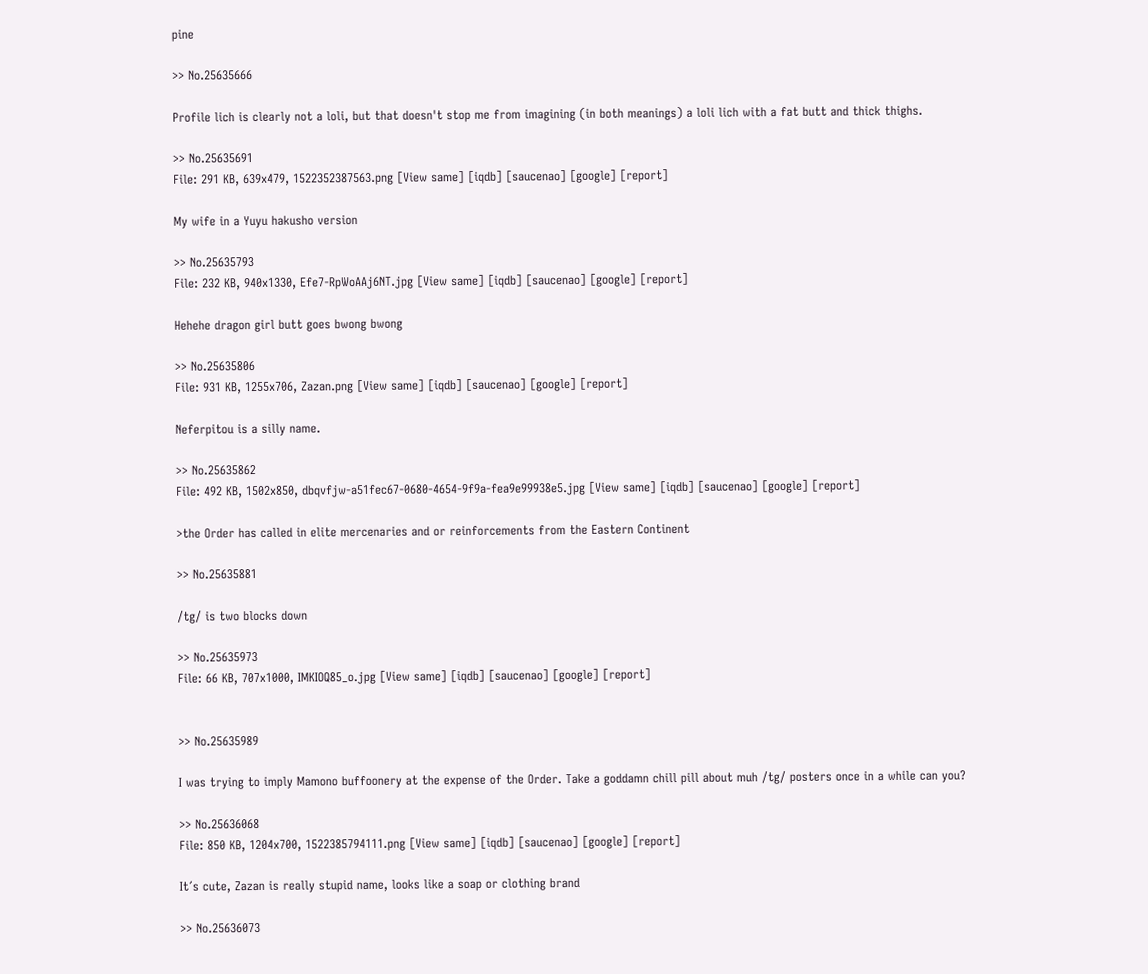pine

>> No.25635666

Profile lich is clearly not a loli, but that doesn't stop me from imagining (in both meanings) a loli lich with a fat butt and thick thighs.

>> No.25635691
File: 291 KB, 639x479, 1522352387563.png [View same] [iqdb] [saucenao] [google] [report]

My wife in a Yuyu hakusho version

>> No.25635793
File: 232 KB, 940x1330, Efe7-RpWoAAj6NT.jpg [View same] [iqdb] [saucenao] [google] [report]

Hehehe dragon girl butt goes bwong bwong

>> No.25635806
File: 931 KB, 1255x706, Zazan.png [View same] [iqdb] [saucenao] [google] [report]

Neferpitou is a silly name.

>> No.25635862
File: 492 KB, 1502x850, dbqvfjw-a51fec67-0680-4654-9f9a-fea9e99938e5.jpg [View same] [iqdb] [saucenao] [google] [report]

>the Order has called in elite mercenaries and or reinforcements from the Eastern Continent

>> No.25635881

/tg/ is two blocks down

>> No.25635973
File: 66 KB, 707x1000, IMKIOQ85_o.jpg [View same] [iqdb] [saucenao] [google] [report]


>> No.25635989

I was trying to imply Mamono buffoonery at the expense of the Order. Take a goddamn chill pill about muh /tg/ posters once in a while can you?

>> No.25636068
File: 850 KB, 1204x700, 1522385794111.png [View same] [iqdb] [saucenao] [google] [report]

It´s cute, Zazan is really stupid name, looks like a soap or clothing brand

>> No.25636073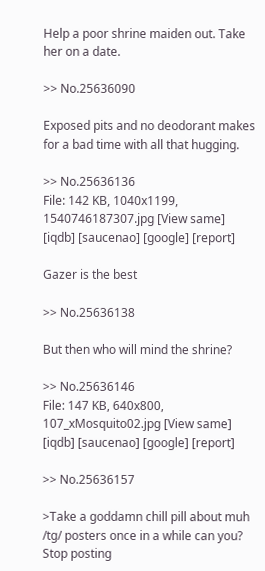Help a poor shrine maiden out. Take her on a date.

>> No.25636090

Exposed pits and no deodorant makes for a bad time with all that hugging.

>> No.25636136
File: 142 KB, 1040x1199, 1540746187307.jpg [View same] [iqdb] [saucenao] [google] [report]

Gazer is the best

>> No.25636138

But then who will mind the shrine?

>> No.25636146
File: 147 KB, 640x800, 107_xMosquito02.jpg [View same] [iqdb] [saucenao] [google] [report]

>> No.25636157

>Take a goddamn chill pill about muh /tg/ posters once in a while can you?
Stop posting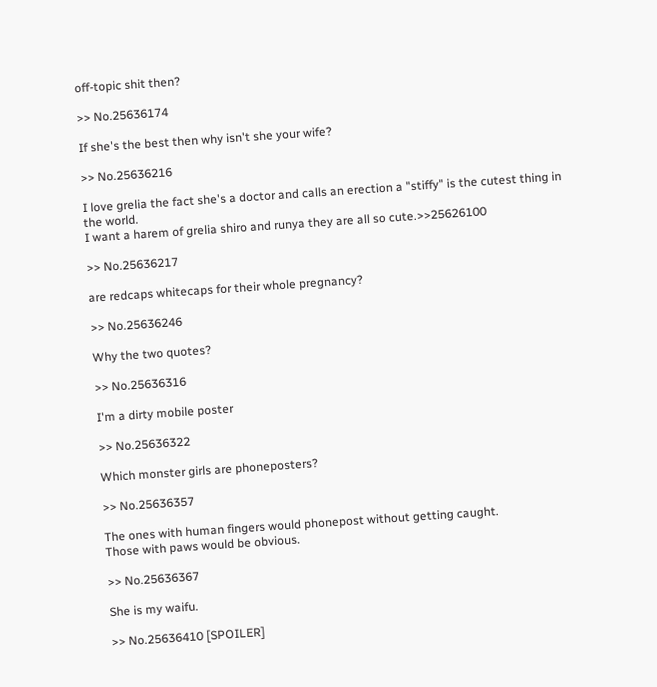off-topic shit then?

>> No.25636174

If she's the best then why isn't she your wife?

>> No.25636216

I love grelia the fact she's a doctor and calls an erection a "stiffy" is the cutest thing in the world.
I want a harem of grelia shiro and runya they are all so cute.>>25626100

>> No.25636217

are redcaps whitecaps for their whole pregnancy?

>> No.25636246

Why the two quotes?

>> No.25636316

I'm a dirty mobile poster

>> No.25636322

Which monster girls are phoneposters?

>> No.25636357

The ones with human fingers would phonepost without getting caught.
Those with paws would be obvious.

>> No.25636367

She is my waifu.

>> No.25636410 [SPOILER]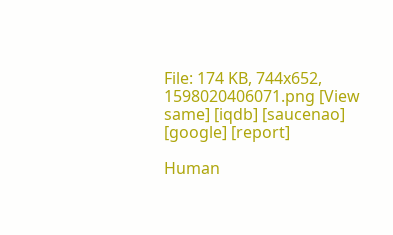File: 174 KB, 744x652, 1598020406071.png [View same] [iqdb] [saucenao] [google] [report]

Human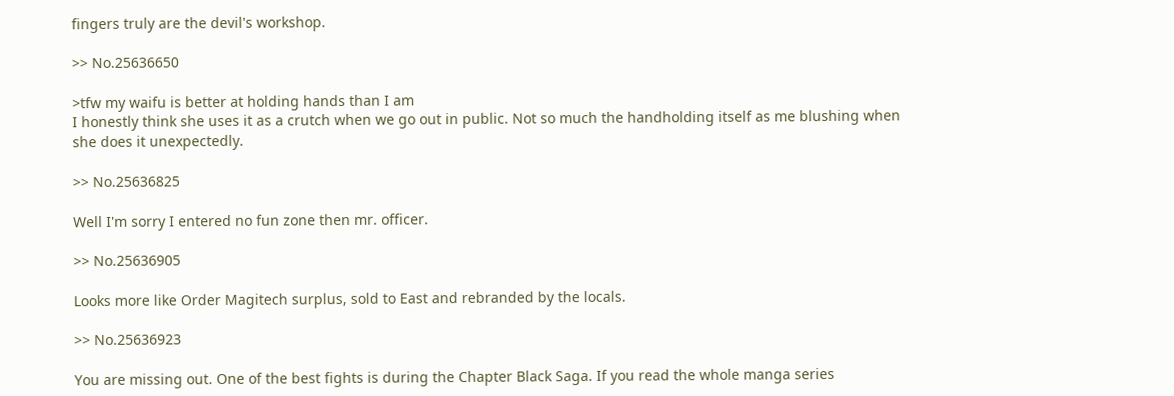fingers truly are the devil's workshop.

>> No.25636650

>tfw my waifu is better at holding hands than I am
I honestly think she uses it as a crutch when we go out in public. Not so much the handholding itself as me blushing when she does it unexpectedly.

>> No.25636825

Well I'm sorry I entered no fun zone then mr. officer.

>> No.25636905

Looks more like Order Magitech surplus, sold to East and rebranded by the locals.

>> No.25636923

You are missing out. One of the best fights is during the Chapter Black Saga. If you read the whole manga series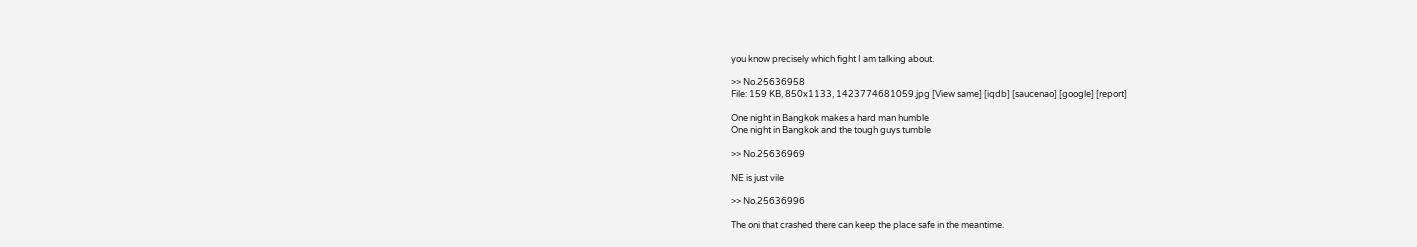you know precisely which fight I am talking about.

>> No.25636958
File: 159 KB, 850x1133, 1423774681059.jpg [View same] [iqdb] [saucenao] [google] [report]

One night in Bangkok makes a hard man humble
One night in Bangkok and the tough guys tumble

>> No.25636969

NE is just vile

>> No.25636996

The oni that crashed there can keep the place safe in the meantime.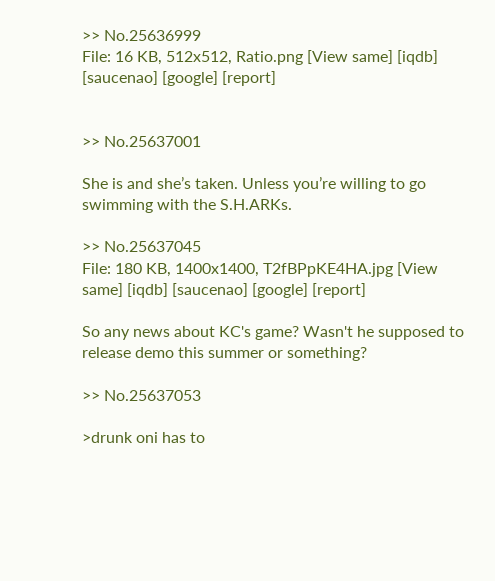>> No.25636999
File: 16 KB, 512x512, Ratio.png [View same] [iqdb] [saucenao] [google] [report]


>> No.25637001

She is and she’s taken. Unless you’re willing to go swimming with the S.H.ARKs.

>> No.25637045
File: 180 KB, 1400x1400, T2fBPpKE4HA.jpg [View same] [iqdb] [saucenao] [google] [report]

So any news about KC's game? Wasn't he supposed to release demo this summer or something?

>> No.25637053

>drunk oni has to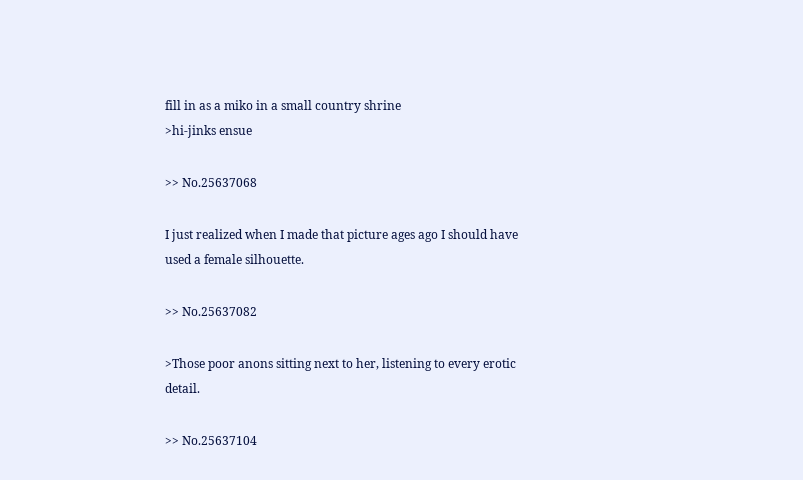fill in as a miko in a small country shrine
>hi-jinks ensue

>> No.25637068

I just realized when I made that picture ages ago I should have used a female silhouette.

>> No.25637082

>Those poor anons sitting next to her, listening to every erotic detail.

>> No.25637104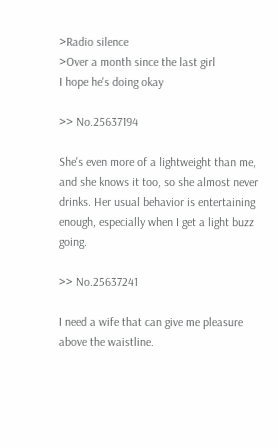>Radio silence
>Over a month since the last girl
I hope he's doing okay

>> No.25637194

She's even more of a lightweight than me, and she knows it too, so she almost never drinks. Her usual behavior is entertaining enough, especially when I get a light buzz going.

>> No.25637241

I need a wife that can give me pleasure above the waistline.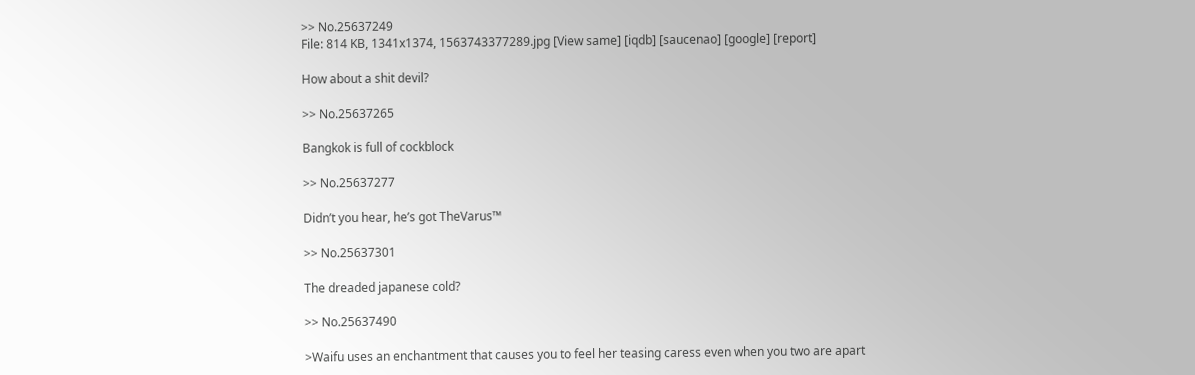>> No.25637249
File: 814 KB, 1341x1374, 1563743377289.jpg [View same] [iqdb] [saucenao] [google] [report]

How about a shit devil?

>> No.25637265

Bangkok is full of cockblock

>> No.25637277

Didn’t you hear, he’s got TheVarus™

>> No.25637301

The dreaded japanese cold?

>> No.25637490

>Waifu uses an enchantment that causes you to feel her teasing caress even when you two are apart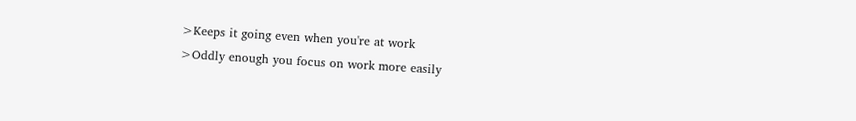>Keeps it going even when you're at work
>Oddly enough you focus on work more easily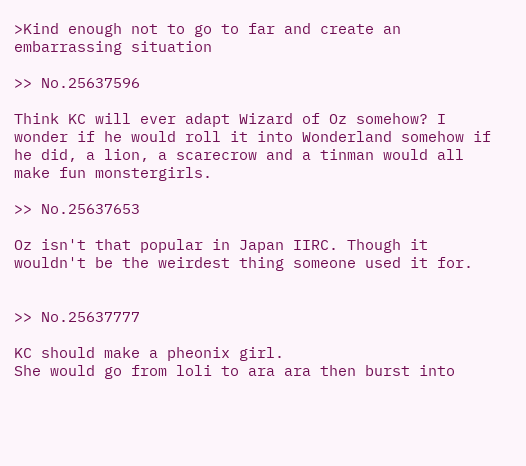>Kind enough not to go to far and create an embarrassing situation

>> No.25637596

Think KC will ever adapt Wizard of Oz somehow? I wonder if he would roll it into Wonderland somehow if he did, a lion, a scarecrow and a tinman would all make fun monstergirls.

>> No.25637653

Oz isn't that popular in Japan IIRC. Though it wouldn't be the weirdest thing someone used it for.


>> No.25637777

KC should make a pheonix girl.
She would go from loli to ara ara then burst into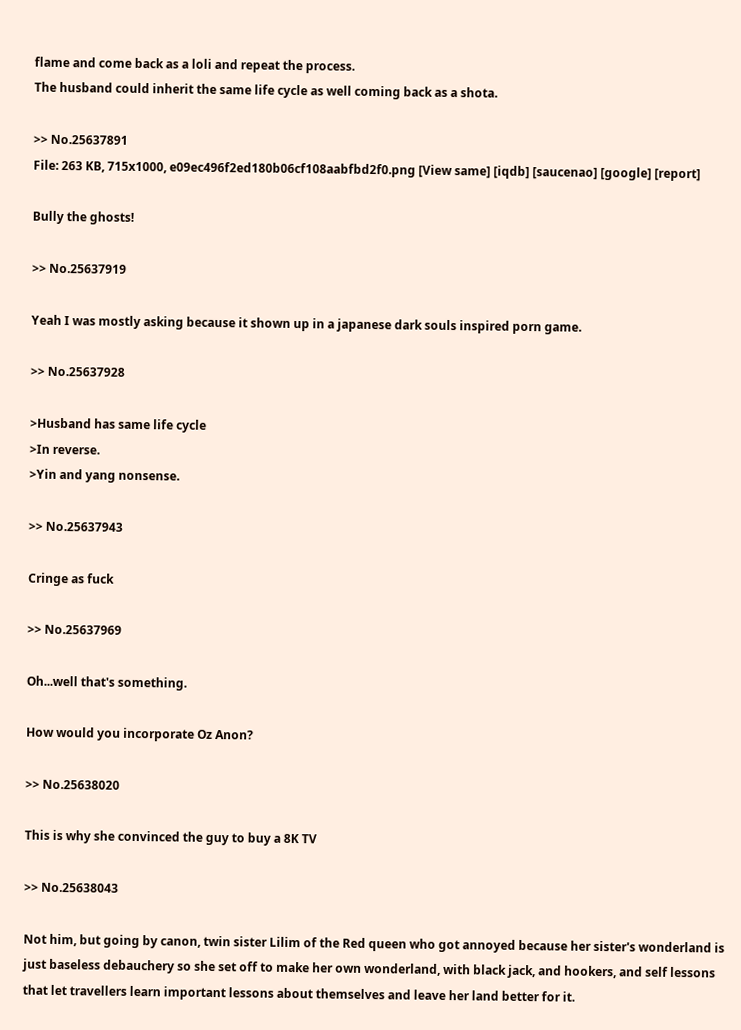flame and come back as a loli and repeat the process.
The husband could inherit the same life cycle as well coming back as a shota.

>> No.25637891
File: 263 KB, 715x1000, e09ec496f2ed180b06cf108aabfbd2f0.png [View same] [iqdb] [saucenao] [google] [report]

Bully the ghosts!

>> No.25637919

Yeah I was mostly asking because it shown up in a japanese dark souls inspired porn game.

>> No.25637928

>Husband has same life cycle
>In reverse.
>Yin and yang nonsense.

>> No.25637943

Cringe as fuck

>> No.25637969

Oh...well that's something.

How would you incorporate Oz Anon?

>> No.25638020

This is why she convinced the guy to buy a 8K TV

>> No.25638043

Not him, but going by canon, twin sister Lilim of the Red queen who got annoyed because her sister's wonderland is just baseless debauchery so she set off to make her own wonderland, with black jack, and hookers, and self lessons that let travellers learn important lessons about themselves and leave her land better for it.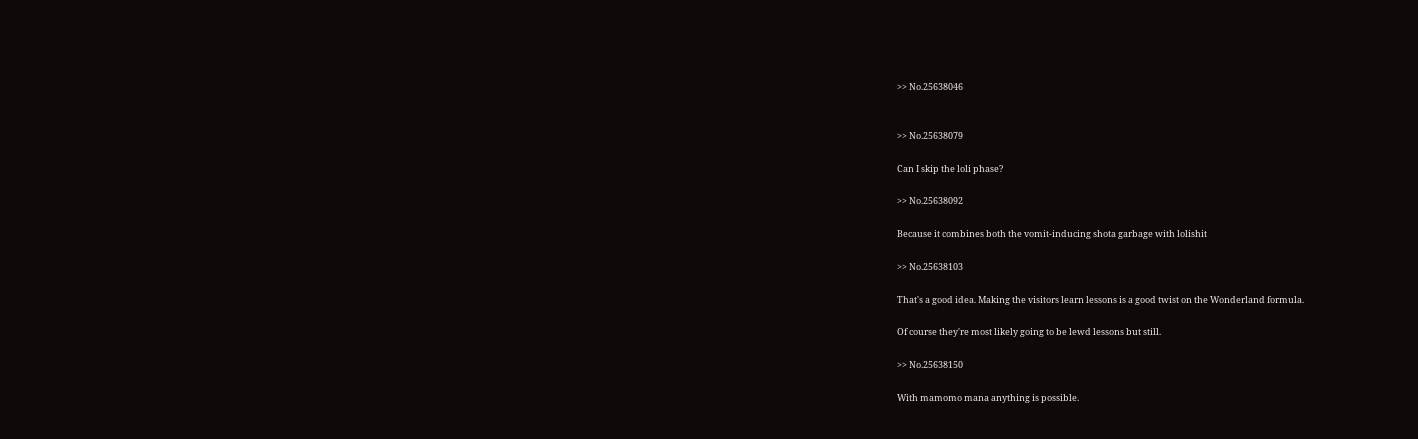>> No.25638046


>> No.25638079

Can I skip the loli phase?

>> No.25638092

Because it combines both the vomit-inducing shota garbage with lolishit

>> No.25638103

That's a good idea. Making the visitors learn lessons is a good twist on the Wonderland formula.

Of course they're most likely going to be lewd lessons but still.

>> No.25638150

With mamomo mana anything is possible.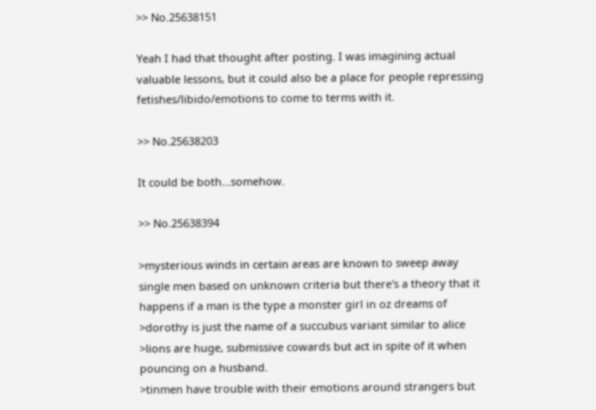>> No.25638151

Yeah I had that thought after posting. I was imagining actual valuable lessons, but it could also be a place for people repressing fetishes/libido/emotions to come to terms with it.

>> No.25638203

It could be both...somehow.

>> No.25638394

>mysterious winds in certain areas are known to sweep away single men based on unknown criteria but there's a theory that it happens if a man is the type a monster girl in oz dreams of
>dorothy is just the name of a succubus variant similar to alice
>lions are huge, submissive cowards but act in spite of it when pouncing on a husband.
>tinmen have trouble with their emotions around strangers but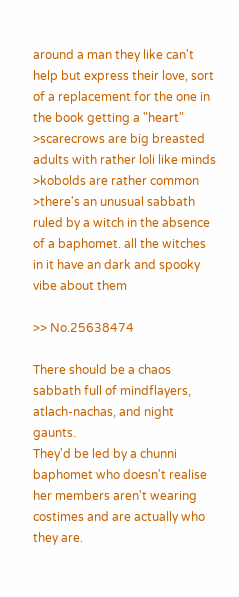around a man they like can't help but express their love, sort of a replacement for the one in the book getting a "heart"
>scarecrows are big breasted adults with rather loli like minds
>kobolds are rather common
>there's an unusual sabbath ruled by a witch in the absence of a baphomet. all the witches in it have an dark and spooky vibe about them

>> No.25638474

There should be a chaos sabbath full of mindflayers, atlach-nachas, and night gaunts.
They'd be led by a chunni baphomet who doesn't realise her members aren't wearing costimes and are actually who they are.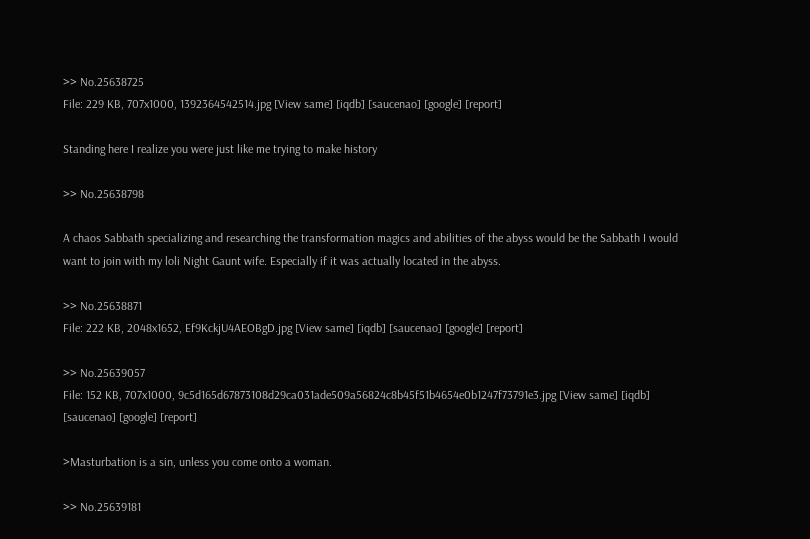>> No.25638725
File: 229 KB, 707x1000, 1392364542514.jpg [View same] [iqdb] [saucenao] [google] [report]

Standing here I realize you were just like me trying to make history

>> No.25638798

A chaos Sabbath specializing and researching the transformation magics and abilities of the abyss would be the Sabbath I would want to join with my loli Night Gaunt wife. Especially if it was actually located in the abyss.

>> No.25638871
File: 222 KB, 2048x1652, Ef9KckjU4AEOBgD.jpg [View same] [iqdb] [saucenao] [google] [report]

>> No.25639057
File: 152 KB, 707x1000, 9c5d165d67873108d29ca031ade509a56824c8b45f51b4654e0b1247f73791e3.jpg [View same] [iqdb] [saucenao] [google] [report]

>Masturbation is a sin, unless you come onto a woman.

>> No.25639181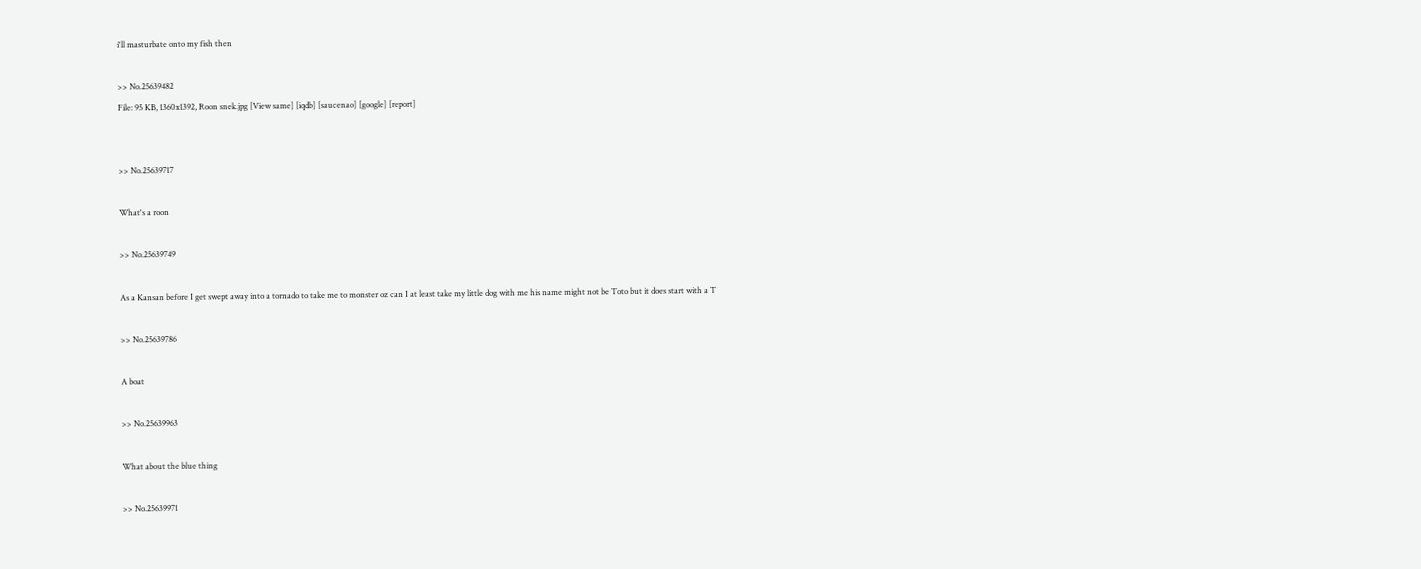i'll masturbate onto my fish then

>> No.25639482
File: 95 KB, 1360x1392, Roon snek.jpg [View same] [iqdb] [saucenao] [google] [report]


>> No.25639717

What's a roon

>> No.25639749

As a Kansan before I get swept away into a tornado to take me to monster oz can I at least take my little dog with me his name might not be Toto but it does start with a T

>> No.25639786

A boat

>> No.25639963

What about the blue thing

>> No.25639971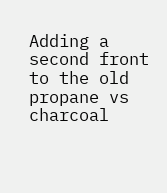Adding a second front to the old propane vs charcoal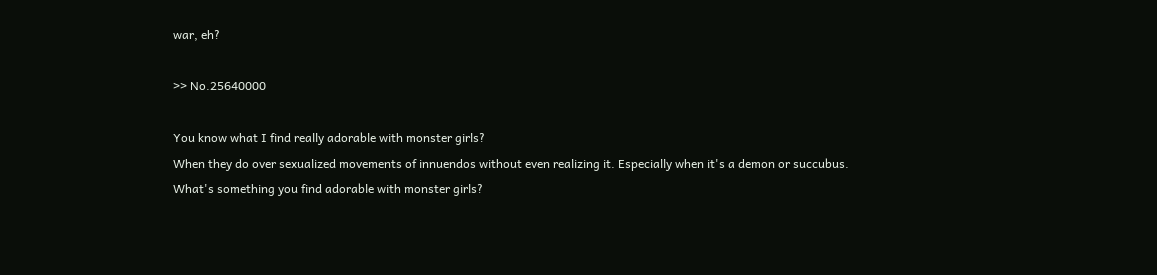war, eh?

>> No.25640000

You know what I find really adorable with monster girls?
When they do over sexualized movements of innuendos without even realizing it. Especially when it's a demon or succubus.
What's something you find adorable with monster girls?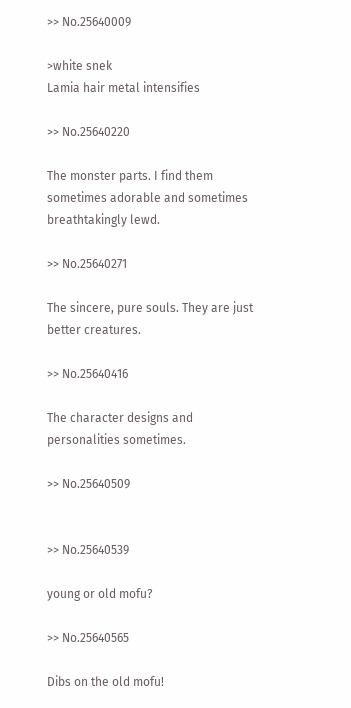>> No.25640009

>white snek
Lamia hair metal intensifies

>> No.25640220

The monster parts. I find them sometimes adorable and sometimes breathtakingly lewd.

>> No.25640271

The sincere, pure souls. They are just better creatures.

>> No.25640416

The character designs and personalities sometimes.

>> No.25640509


>> No.25640539

young or old mofu?

>> No.25640565

Dibs on the old mofu!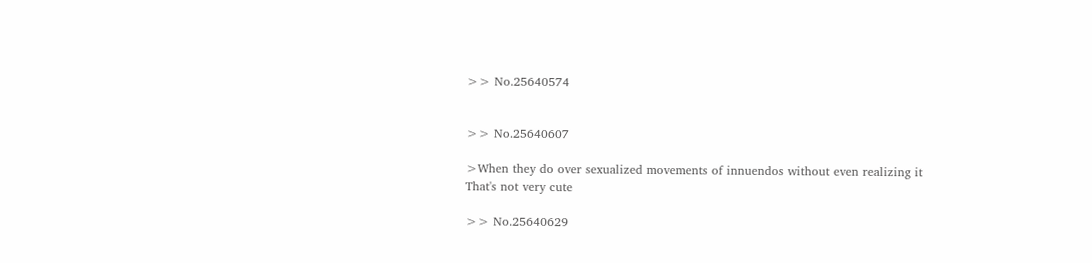>> No.25640574


>> No.25640607

>When they do over sexualized movements of innuendos without even realizing it
That's not very cute

>> No.25640629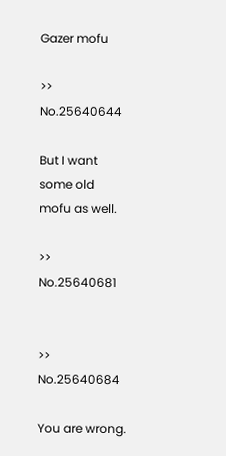Gazer mofu

>> No.25640644

But I want some old mofu as well.

>> No.25640681


>> No.25640684

You are wrong.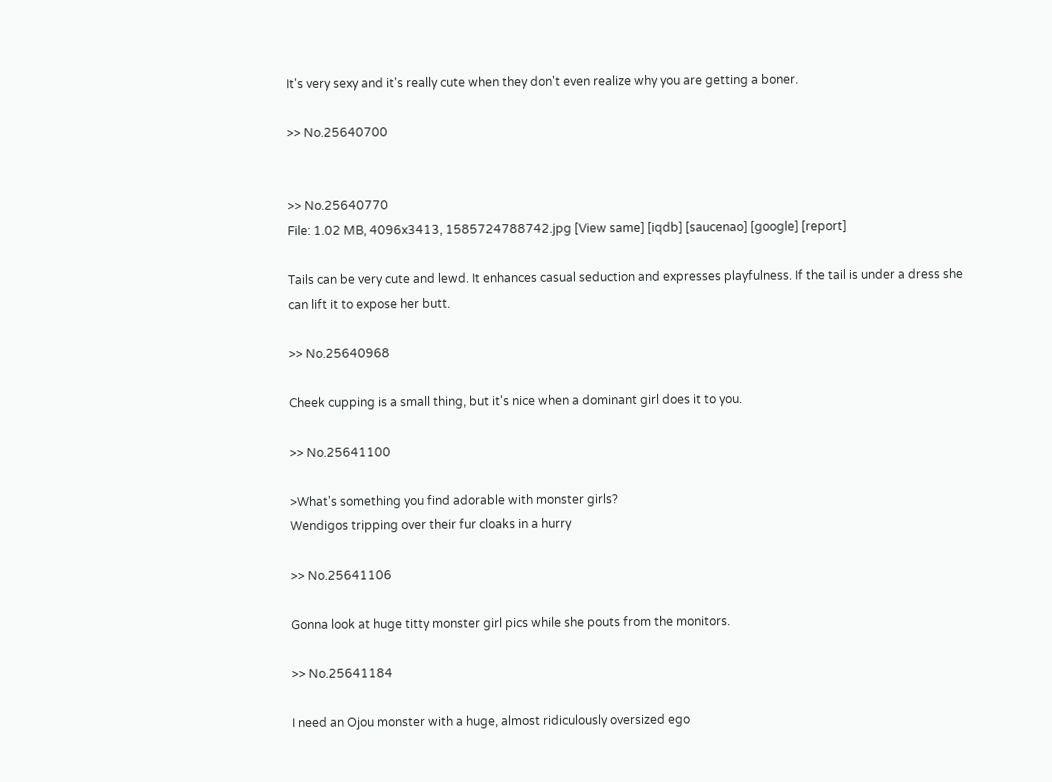It's very sexy and it's really cute when they don't even realize why you are getting a boner.

>> No.25640700


>> No.25640770
File: 1.02 MB, 4096x3413, 1585724788742.jpg [View same] [iqdb] [saucenao] [google] [report]

Tails can be very cute and lewd. It enhances casual seduction and expresses playfulness. If the tail is under a dress she can lift it to expose her butt.

>> No.25640968

Cheek cupping is a small thing, but it's nice when a dominant girl does it to you.

>> No.25641100

>What's something you find adorable with monster girls?
Wendigos tripping over their fur cloaks in a hurry

>> No.25641106

Gonna look at huge titty monster girl pics while she pouts from the monitors.

>> No.25641184

I need an Ojou monster with a huge, almost ridiculously oversized ego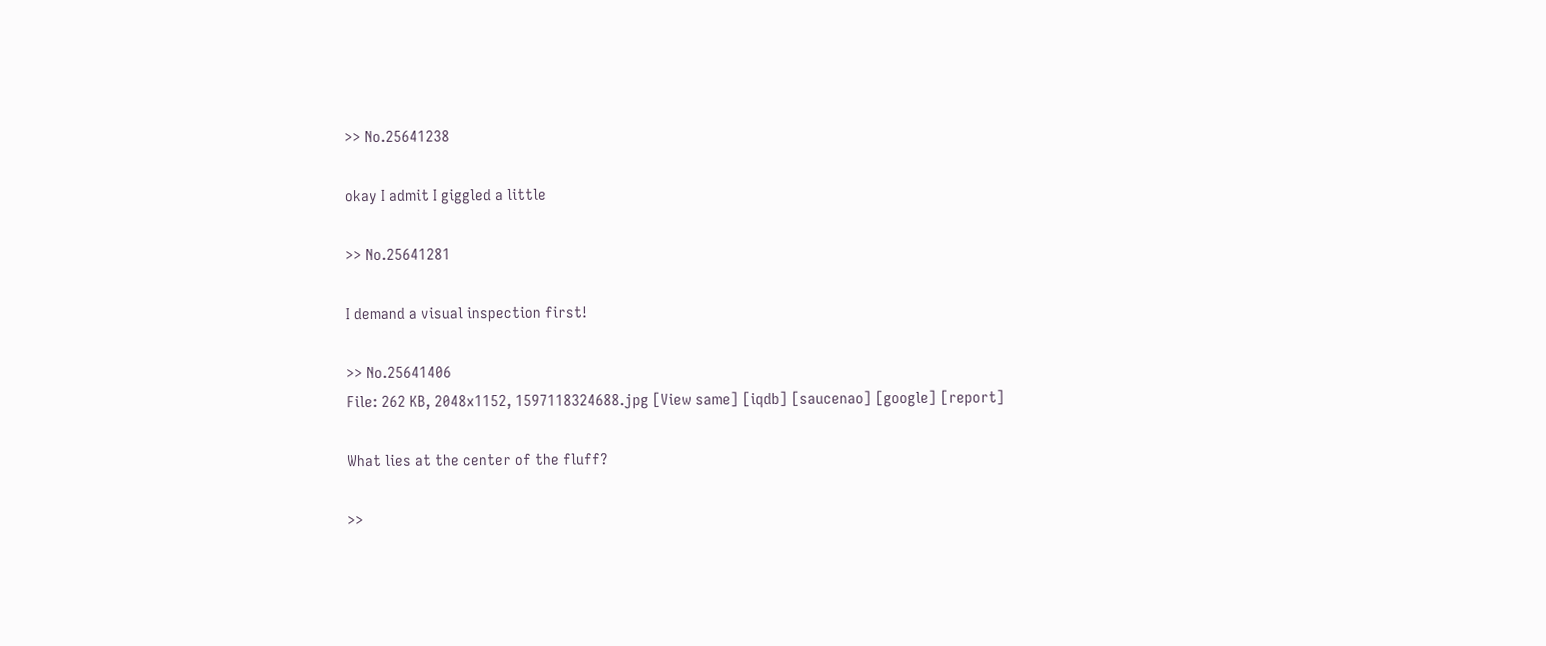>> No.25641238

okay I admit I giggled a little

>> No.25641281

I demand a visual inspection first!

>> No.25641406
File: 262 KB, 2048x1152, 1597118324688.jpg [View same] [iqdb] [saucenao] [google] [report]

What lies at the center of the fluff?

>>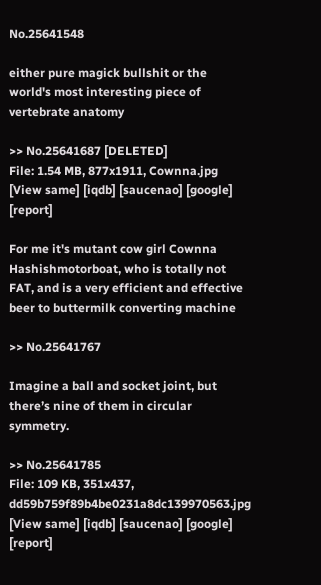No.25641548

either pure magick bullshit or the world's most interesting piece of vertebrate anatomy

>> No.25641687 [DELETED]
File: 1.54 MB, 877x1911, Cownna.jpg [View same] [iqdb] [saucenao] [google] [report]

For me it's mutant cow girl Cownna Hashishmotorboat, who is totally not FAT, and is a very efficient and effective beer to buttermilk converting machine

>> No.25641767

Imagine a ball and socket joint, but there’s nine of them in circular symmetry.

>> No.25641785
File: 109 KB, 351x437, dd59b759f89b4be0231a8dc139970563.jpg [View same] [iqdb] [saucenao] [google] [report]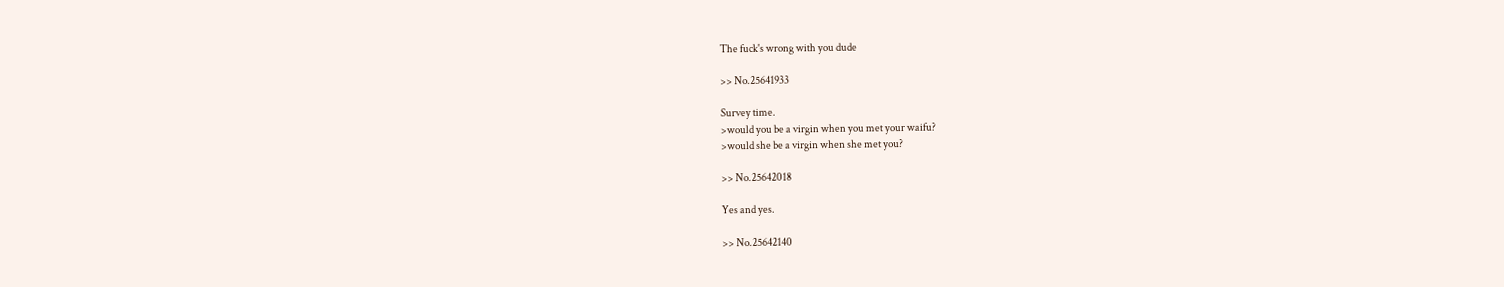The fuck's wrong with you dude

>> No.25641933

Survey time.
>would you be a virgin when you met your waifu?
>would she be a virgin when she met you?

>> No.25642018

Yes and yes.

>> No.25642140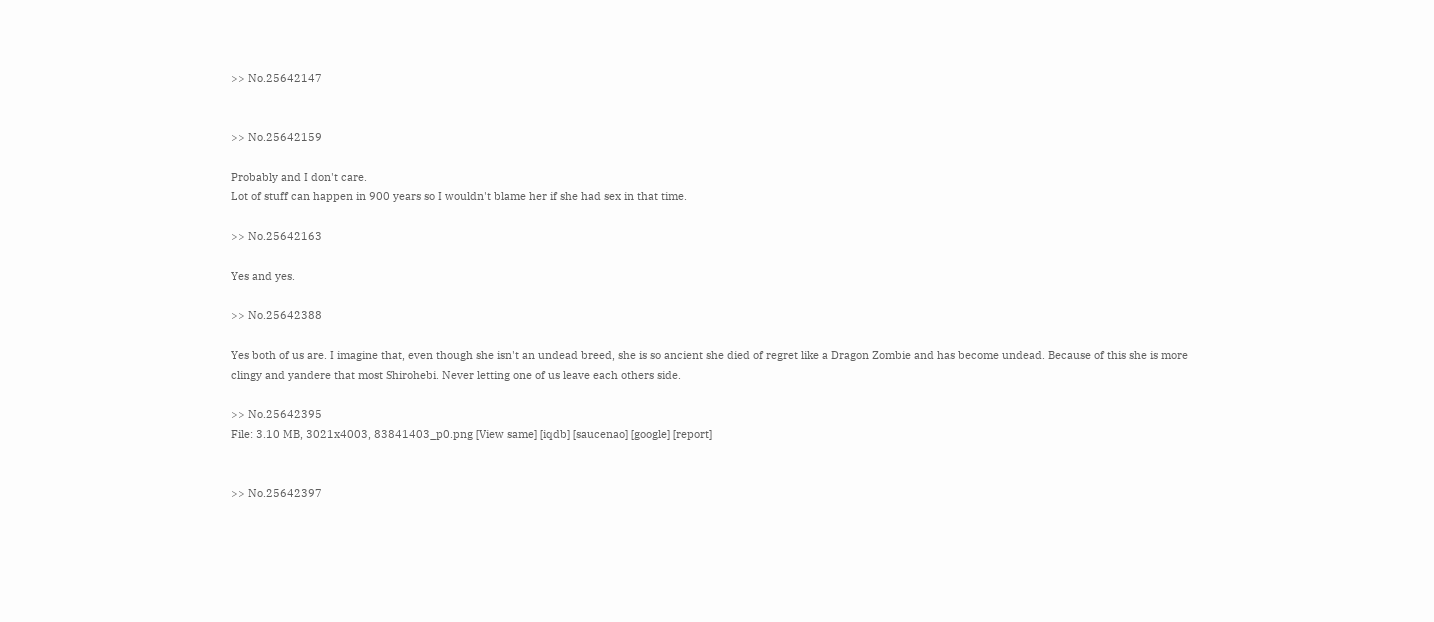>> No.25642147


>> No.25642159

Probably and I don't care.
Lot of stuff can happen in 900 years so I wouldn't blame her if she had sex in that time.

>> No.25642163

Yes and yes.

>> No.25642388

Yes both of us are. I imagine that, even though she isn't an undead breed, she is so ancient she died of regret like a Dragon Zombie and has become undead. Because of this she is more clingy and yandere that most Shirohebi. Never letting one of us leave each others side.

>> No.25642395
File: 3.10 MB, 3021x4003, 83841403_p0.png [View same] [iqdb] [saucenao] [google] [report]


>> No.25642397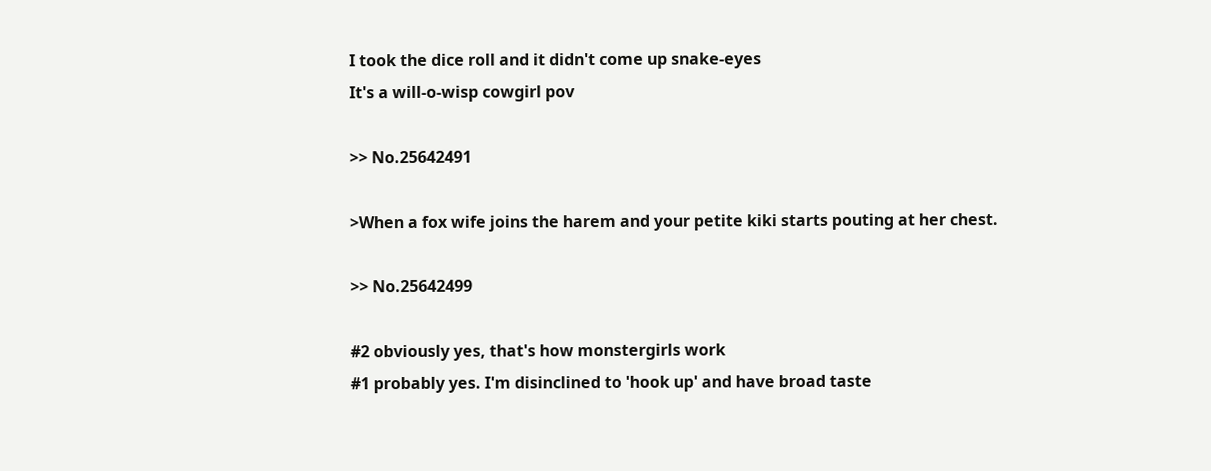I took the dice roll and it didn't come up snake-eyes
It's a will-o-wisp cowgirl pov

>> No.25642491

>When a fox wife joins the harem and your petite kiki starts pouting at her chest.

>> No.25642499

#2 obviously yes, that's how monstergirls work
#1 probably yes. I'm disinclined to 'hook up' and have broad taste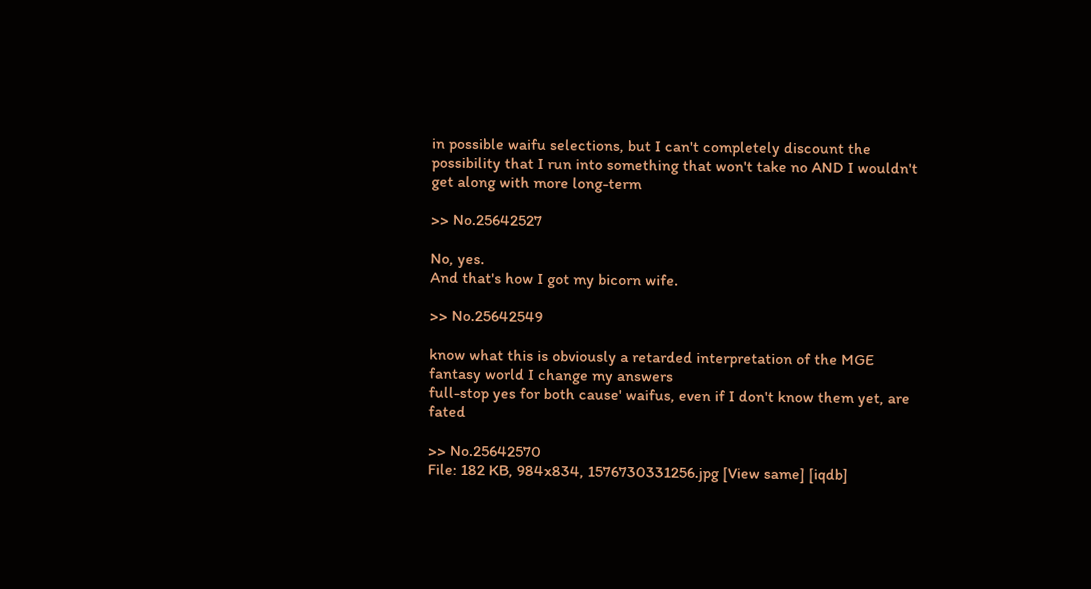in possible waifu selections, but I can't completely discount the possibility that I run into something that won't take no AND I wouldn't get along with more long-term

>> No.25642527

No, yes.
And that's how I got my bicorn wife.

>> No.25642549

know what this is obviously a retarded interpretation of the MGE fantasy world I change my answers
full-stop yes for both cause' waifus, even if I don't know them yet, are fated

>> No.25642570
File: 182 KB, 984x834, 1576730331256.jpg [View same] [iqdb]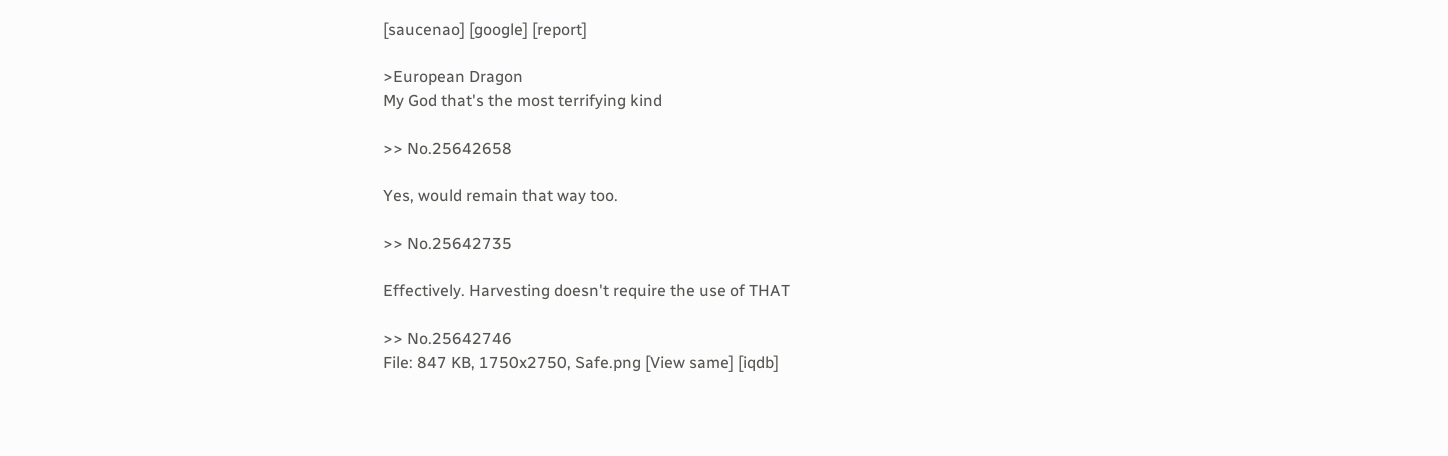[saucenao] [google] [report]

>European Dragon
My God that's the most terrifying kind

>> No.25642658

Yes, would remain that way too.

>> No.25642735

Effectively. Harvesting doesn't require the use of THAT

>> No.25642746
File: 847 KB, 1750x2750, Safe.png [View same] [iqdb]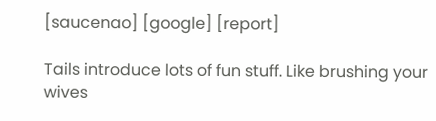[saucenao] [google] [report]

Tails introduce lots of fun stuff. Like brushing your wives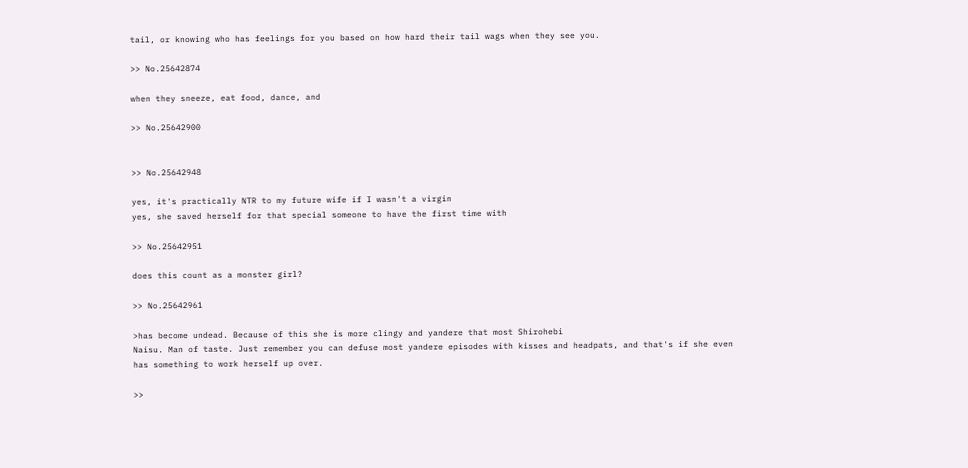tail, or knowing who has feelings for you based on how hard their tail wags when they see you.

>> No.25642874

when they sneeze, eat food, dance, and

>> No.25642900


>> No.25642948

yes, it's practically NTR to my future wife if I wasn't a virgin
yes, she saved herself for that special someone to have the first time with

>> No.25642951

does this count as a monster girl?

>> No.25642961

>has become undead. Because of this she is more clingy and yandere that most Shirohebi
Naisu. Man of taste. Just remember you can defuse most yandere episodes with kisses and headpats, and that's if she even has something to work herself up over.

>>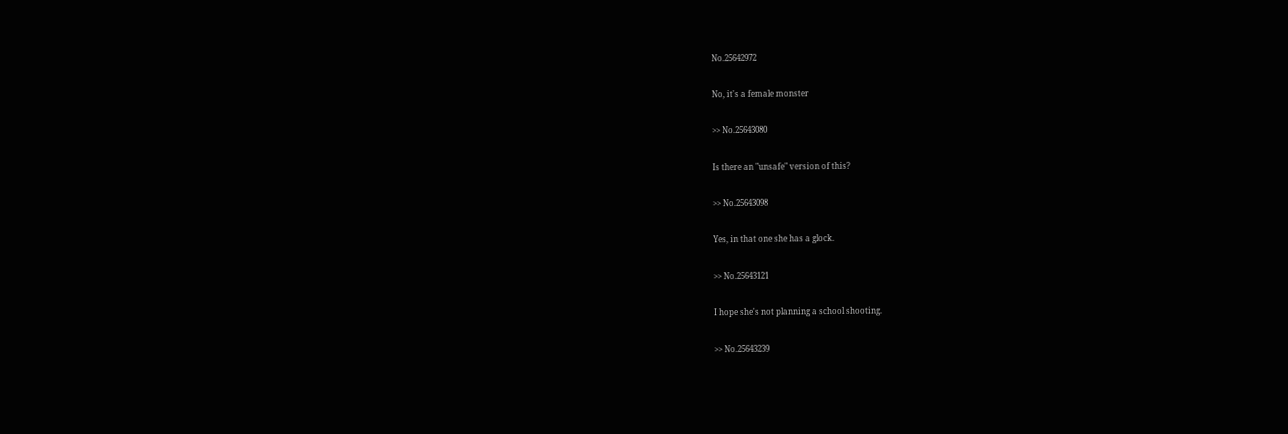No.25642972

No, it's a female monster

>> No.25643080

Is there an "unsafe" version of this?

>> No.25643098

Yes, in that one she has a glock.

>> No.25643121

I hope she's not planning a school shooting.

>> No.25643239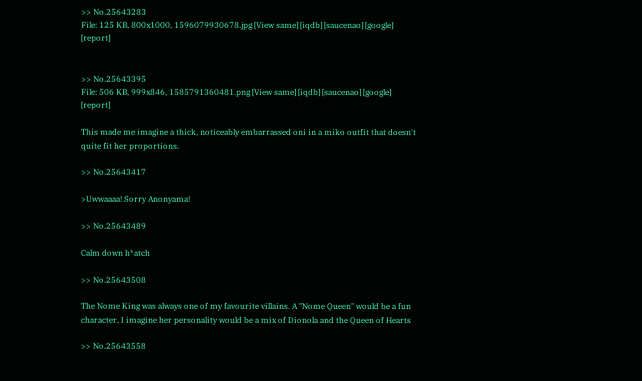>> No.25643283
File: 125 KB, 800x1000, 1596079930678.jpg [View same] [iqdb] [saucenao] [google] [report]


>> No.25643395
File: 506 KB, 999x846, 1585791360481.png [View same] [iqdb] [saucenao] [google] [report]

This made me imagine a thick, noticeably embarrassed oni in a miko outfit that doesn't quite fit her proportions.

>> No.25643417

>Uwwaaaa! Sorry Anonyama!

>> No.25643489

Calm down h*atch

>> No.25643508

The Nome King was always one of my favourite villains. A "Nome Queen" would be a fun character, I imagine her personality would be a mix of Dionola and the Queen of Hearts

>> No.25643558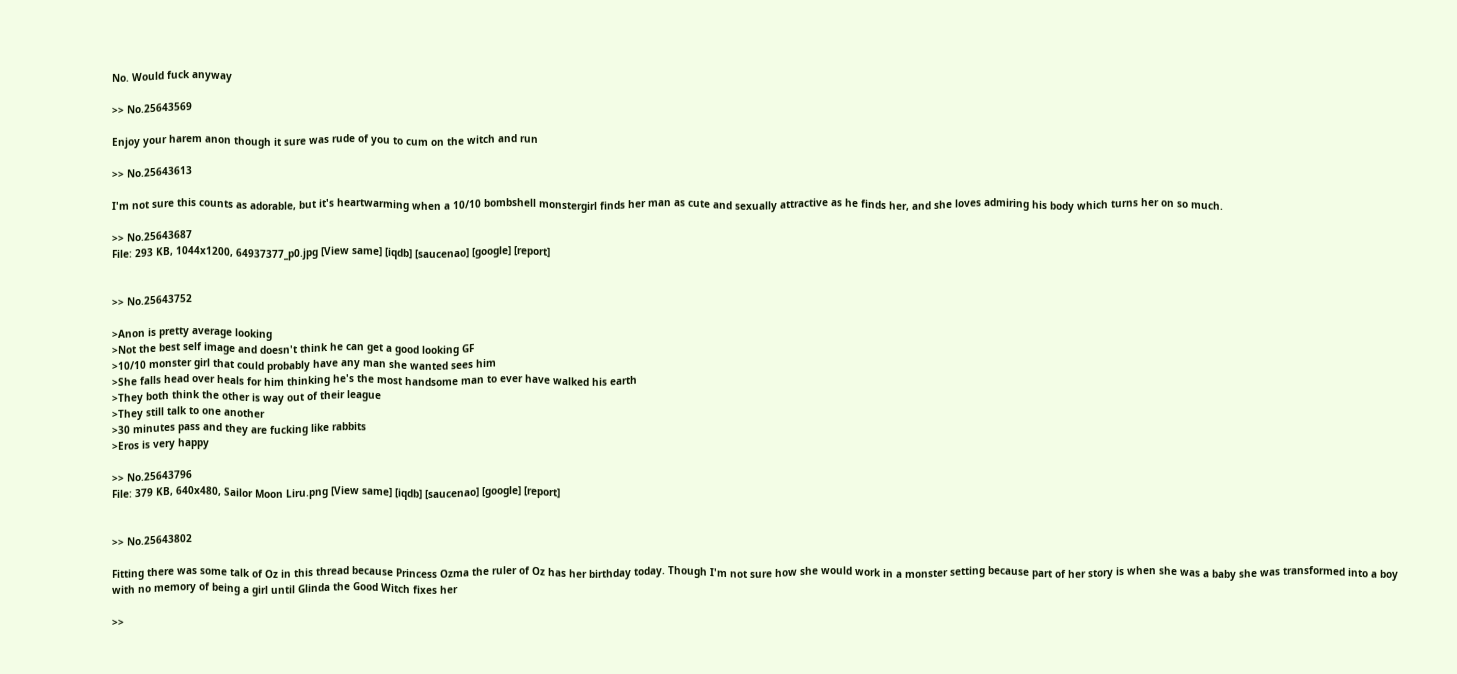No. Would fuck anyway

>> No.25643569

Enjoy your harem anon though it sure was rude of you to cum on the witch and run

>> No.25643613

I'm not sure this counts as adorable, but it's heartwarming when a 10/10 bombshell monstergirl finds her man as cute and sexually attractive as he finds her, and she loves admiring his body which turns her on so much.

>> No.25643687
File: 293 KB, 1044x1200, 64937377_p0.jpg [View same] [iqdb] [saucenao] [google] [report]


>> No.25643752

>Anon is pretty average looking
>Not the best self image and doesn't think he can get a good looking GF
>10/10 monster girl that could probably have any man she wanted sees him
>She falls head over heals for him thinking he's the most handsome man to ever have walked his earth
>They both think the other is way out of their league
>They still talk to one another
>30 minutes pass and they are fucking like rabbits
>Eros is very happy

>> No.25643796
File: 379 KB, 640x480, Sailor Moon Liru.png [View same] [iqdb] [saucenao] [google] [report]


>> No.25643802

Fitting there was some talk of Oz in this thread because Princess Ozma the ruler of Oz has her birthday today. Though I'm not sure how she would work in a monster setting because part of her story is when she was a baby she was transformed into a boy with no memory of being a girl until Glinda the Good Witch fixes her

>>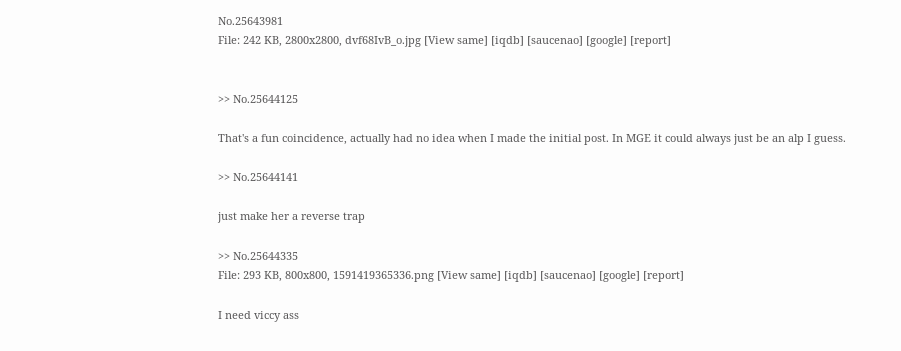No.25643981
File: 242 KB, 2800x2800, dvf68IvB_o.jpg [View same] [iqdb] [saucenao] [google] [report]


>> No.25644125

That's a fun coincidence, actually had no idea when I made the initial post. In MGE it could always just be an alp I guess.

>> No.25644141

just make her a reverse trap

>> No.25644335
File: 293 KB, 800x800, 1591419365336.png [View same] [iqdb] [saucenao] [google] [report]

I need viccy ass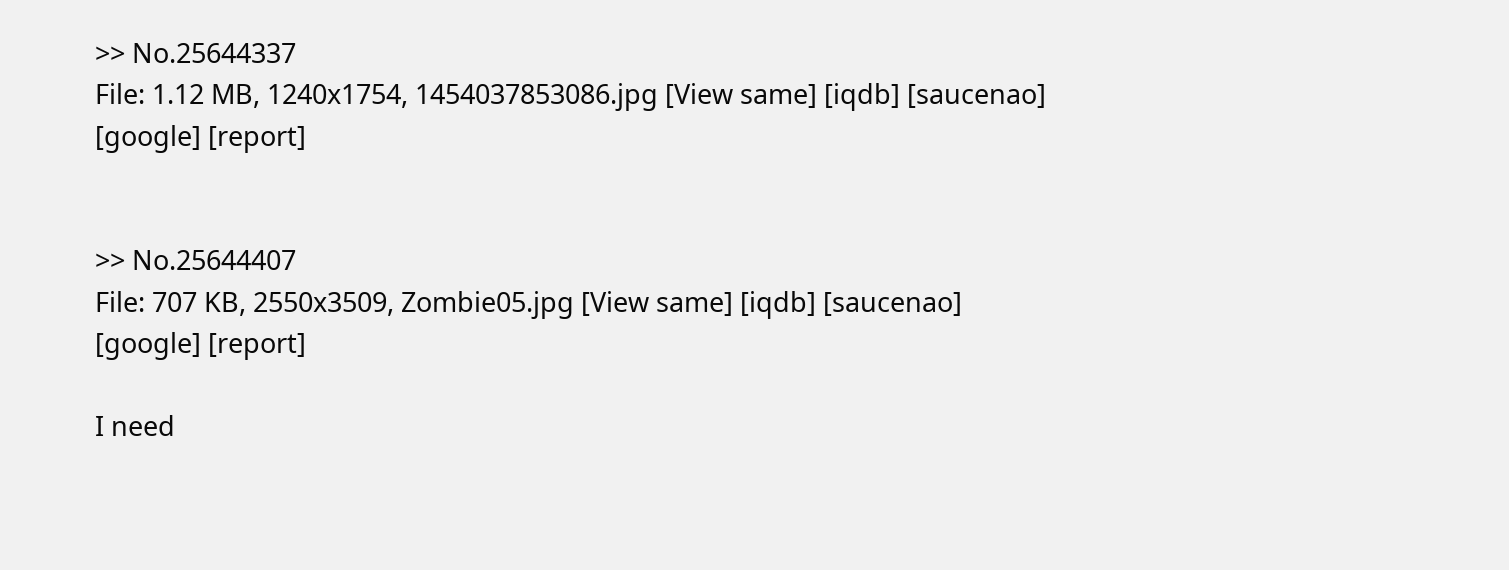>> No.25644337
File: 1.12 MB, 1240x1754, 1454037853086.jpg [View same] [iqdb] [saucenao] [google] [report]


>> No.25644407
File: 707 KB, 2550x3509, Zombie05.jpg [View same] [iqdb] [saucenao] [google] [report]

I need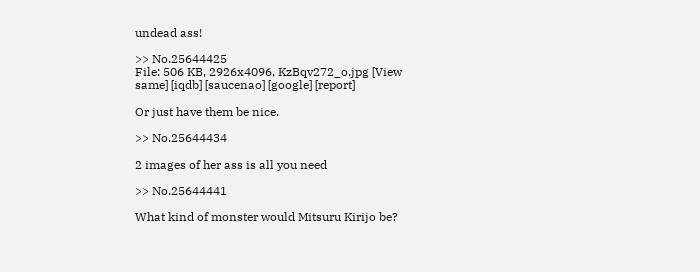undead ass!

>> No.25644425
File: 506 KB, 2926x4096, KzBqv272_o.jpg [View same] [iqdb] [saucenao] [google] [report]

Or just have them be nice.

>> No.25644434

2 images of her ass is all you need

>> No.25644441

What kind of monster would Mitsuru Kirijo be?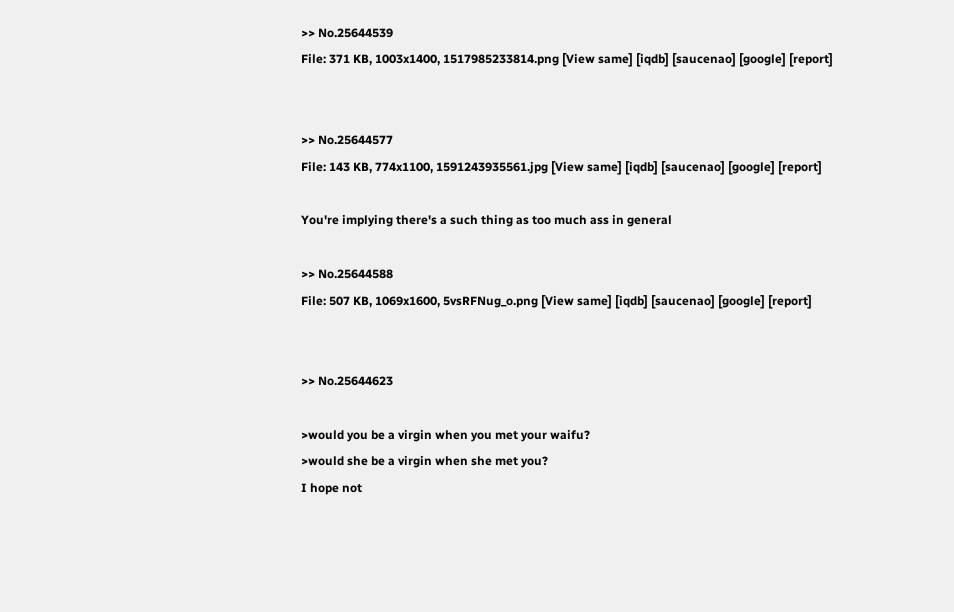>> No.25644539
File: 371 KB, 1003x1400, 1517985233814.png [View same] [iqdb] [saucenao] [google] [report]


>> No.25644577
File: 143 KB, 774x1100, 1591243935561.jpg [View same] [iqdb] [saucenao] [google] [report]

You're implying there's a such thing as too much ass in general

>> No.25644588
File: 507 KB, 1069x1600, 5vsRFNug_o.png [View same] [iqdb] [saucenao] [google] [report]


>> No.25644623

>would you be a virgin when you met your waifu?
>would she be a virgin when she met you?
I hope not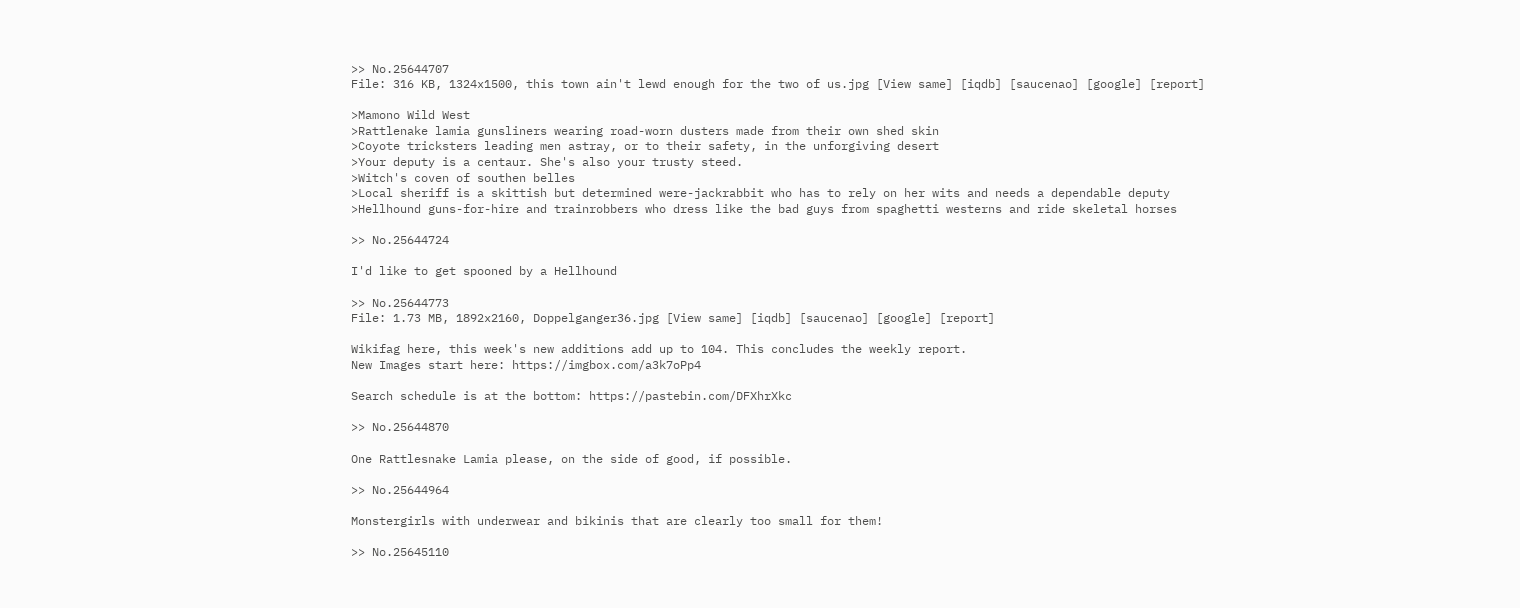>> No.25644707
File: 316 KB, 1324x1500, this town ain't lewd enough for the two of us.jpg [View same] [iqdb] [saucenao] [google] [report]

>Mamono Wild West
>Rattlenake lamia gunsliners wearing road-worn dusters made from their own shed skin
>Coyote tricksters leading men astray, or to their safety, in the unforgiving desert
>Your deputy is a centaur. She's also your trusty steed.
>Witch's coven of southen belles
>Local sheriff is a skittish but determined were-jackrabbit who has to rely on her wits and needs a dependable deputy
>Hellhound guns-for-hire and trainrobbers who dress like the bad guys from spaghetti westerns and ride skeletal horses

>> No.25644724

I'd like to get spooned by a Hellhound

>> No.25644773
File: 1.73 MB, 1892x2160, Doppelganger36.jpg [View same] [iqdb] [saucenao] [google] [report]

Wikifag here, this week's new additions add up to 104. This concludes the weekly report.
New Images start here: https://imgbox.com/a3k7oPp4

Search schedule is at the bottom: https://pastebin.com/DFXhrXkc

>> No.25644870

One Rattlesnake Lamia please, on the side of good, if possible.

>> No.25644964

Monstergirls with underwear and bikinis that are clearly too small for them!

>> No.25645110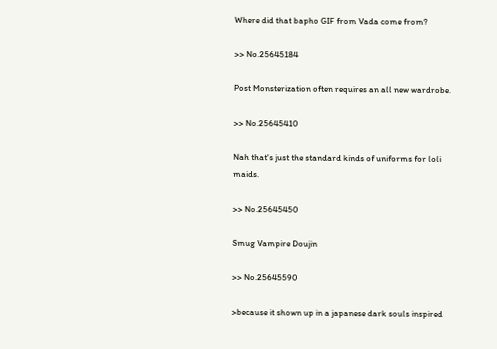Where did that bapho GIF from Vada come from?

>> No.25645184

Post Monsterization often requires an all new wardrobe.

>> No.25645410

Nah that's just the standard kinds of uniforms for loli maids.

>> No.25645450

Smug Vampire Doujin

>> No.25645590

>because it shown up in a japanese dark souls inspired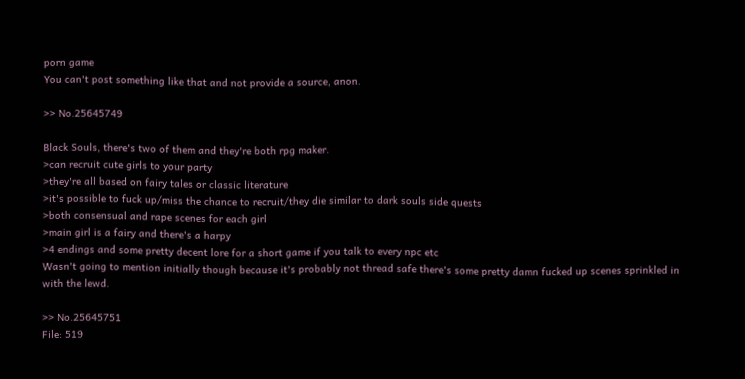porn game
You can't post something like that and not provide a source, anon.

>> No.25645749

Black Souls, there's two of them and they're both rpg maker.
>can recruit cute girls to your party
>they're all based on fairy tales or classic literature
>it's possible to fuck up/miss the chance to recruit/they die similar to dark souls side quests
>both consensual and rape scenes for each girl
>main girl is a fairy and there's a harpy
>4 endings and some pretty decent lore for a short game if you talk to every npc etc
Wasn't going to mention initially though because it's probably not thread safe there's some pretty damn fucked up scenes sprinkled in with the lewd.

>> No.25645751
File: 519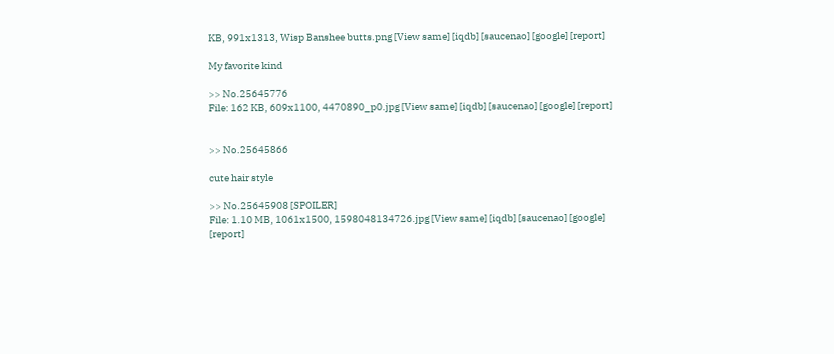KB, 991x1313, Wisp Banshee butts.png [View same] [iqdb] [saucenao] [google] [report]

My favorite kind

>> No.25645776
File: 162 KB, 609x1100, 4470890_p0.jpg [View same] [iqdb] [saucenao] [google] [report]


>> No.25645866

cute hair style

>> No.25645908 [SPOILER]
File: 1.10 MB, 1061x1500, 1598048134726.jpg [View same] [iqdb] [saucenao] [google] [report]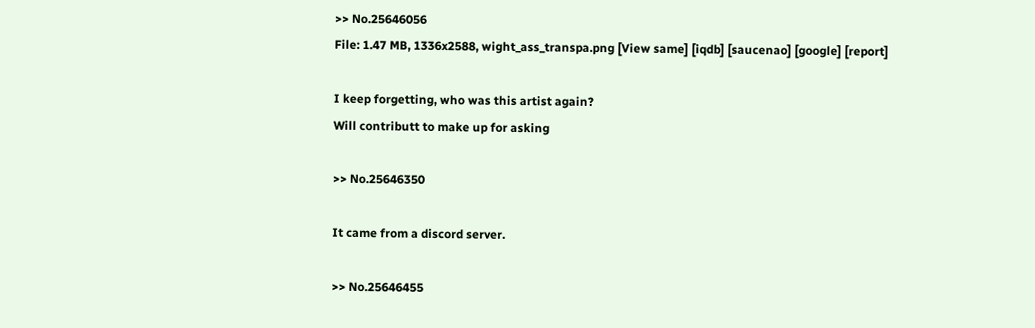>> No.25646056
File: 1.47 MB, 1336x2588, wight_ass_transpa.png [View same] [iqdb] [saucenao] [google] [report]

I keep forgetting, who was this artist again?
Will contributt to make up for asking

>> No.25646350

It came from a discord server.

>> No.25646455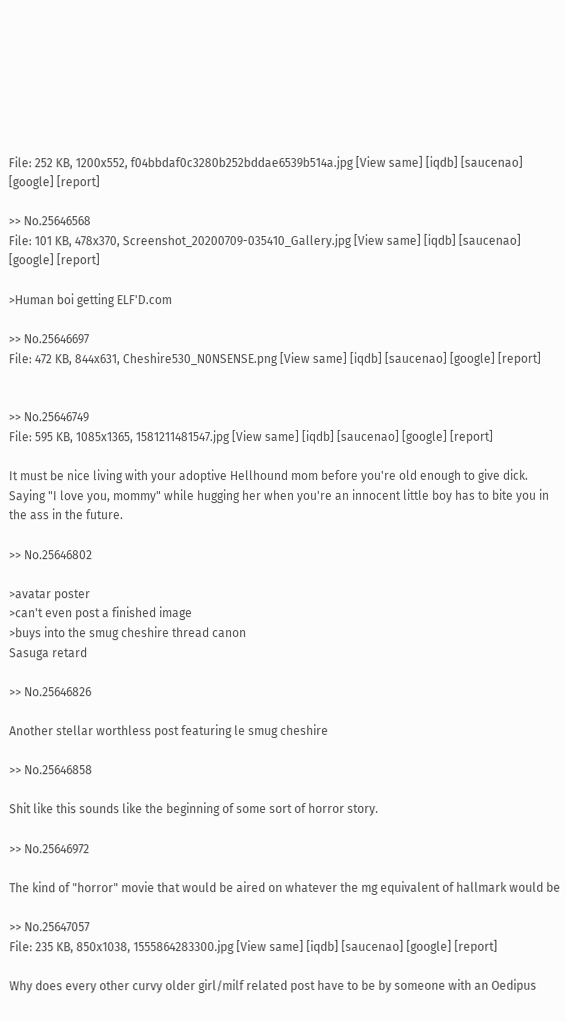File: 252 KB, 1200x552, f04bbdaf0c3280b252bddae6539b514a.jpg [View same] [iqdb] [saucenao] [google] [report]

>> No.25646568
File: 101 KB, 478x370, Screenshot_20200709-035410_Gallery.jpg [View same] [iqdb] [saucenao] [google] [report]

>Human boi getting ELF'D.com

>> No.25646697
File: 472 KB, 844x631, Cheshire530_N0NSENSE.png [View same] [iqdb] [saucenao] [google] [report]


>> No.25646749
File: 595 KB, 1085x1365, 1581211481547.jpg [View same] [iqdb] [saucenao] [google] [report]

It must be nice living with your adoptive Hellhound mom before you're old enough to give dick. Saying "I love you, mommy" while hugging her when you're an innocent little boy has to bite you in the ass in the future.

>> No.25646802

>avatar poster
>can't even post a finished image
>buys into the smug cheshire thread canon
Sasuga retard

>> No.25646826

Another stellar worthless post featuring le smug cheshire

>> No.25646858

Shit like this sounds like the beginning of some sort of horror story.

>> No.25646972

The kind of "horror" movie that would be aired on whatever the mg equivalent of hallmark would be

>> No.25647057
File: 235 KB, 850x1038, 1555864283300.jpg [View same] [iqdb] [saucenao] [google] [report]

Why does every other curvy older girl/milf related post have to be by someone with an Oedipus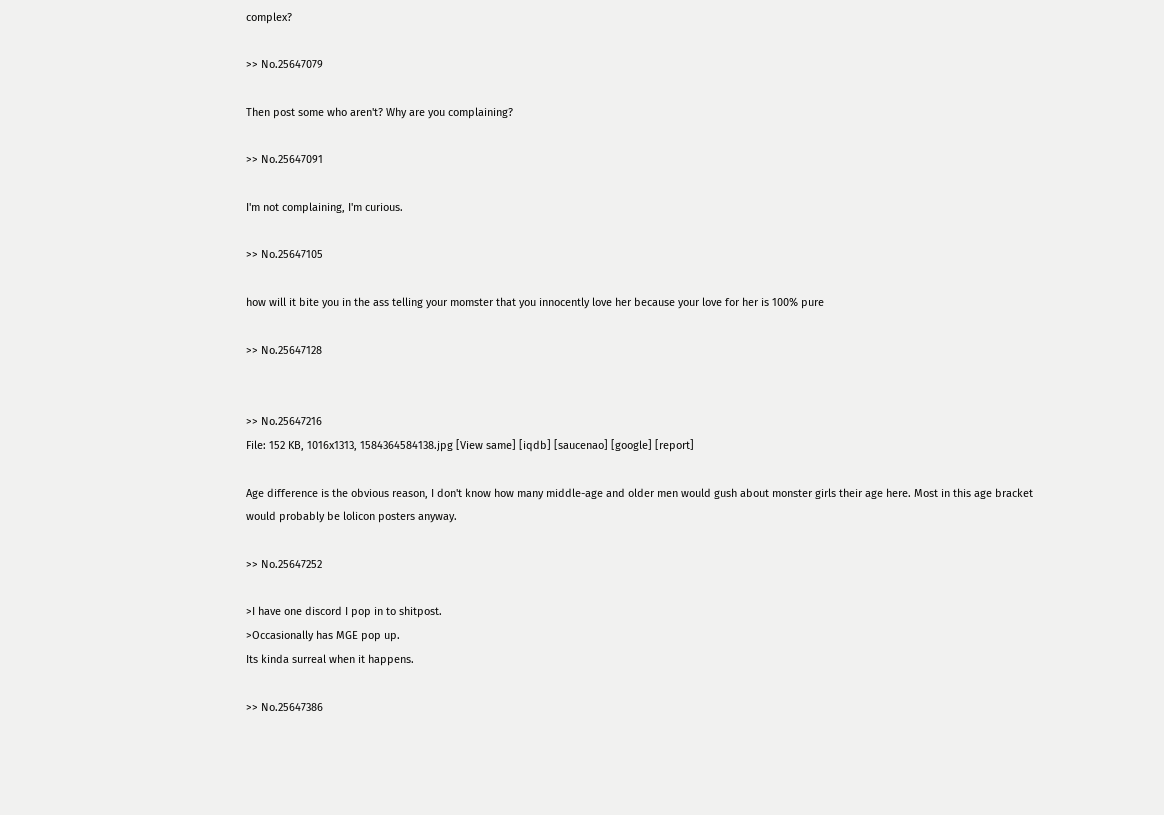complex?

>> No.25647079

Then post some who aren't? Why are you complaining?

>> No.25647091

I'm not complaining, I'm curious.

>> No.25647105

how will it bite you in the ass telling your momster that you innocently love her because your love for her is 100% pure

>> No.25647128


>> No.25647216
File: 152 KB, 1016x1313, 1584364584138.jpg [View same] [iqdb] [saucenao] [google] [report]

Age difference is the obvious reason, I don't know how many middle-age and older men would gush about monster girls their age here. Most in this age bracket would probably be lolicon posters anyway.

>> No.25647252

>I have one discord I pop in to shitpost.
>Occasionally has MGE pop up.
Its kinda surreal when it happens.

>> No.25647386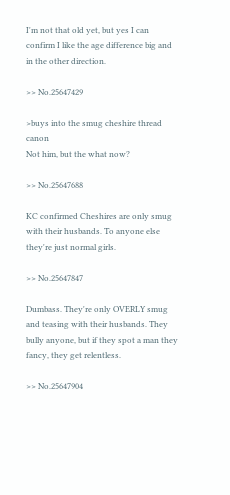I'm not that old yet, but yes I can confirm I like the age difference big and in the other direction.

>> No.25647429

>buys into the smug cheshire thread canon
Not him, but the what now?

>> No.25647688

KC confirmed Cheshires are only smug with their husbands. To anyone else they're just normal girls.

>> No.25647847

Dumbass. They're only OVERLY smug and teasing with their husbands. They bully anyone, but if they spot a man they fancy, they get relentless.

>> No.25647904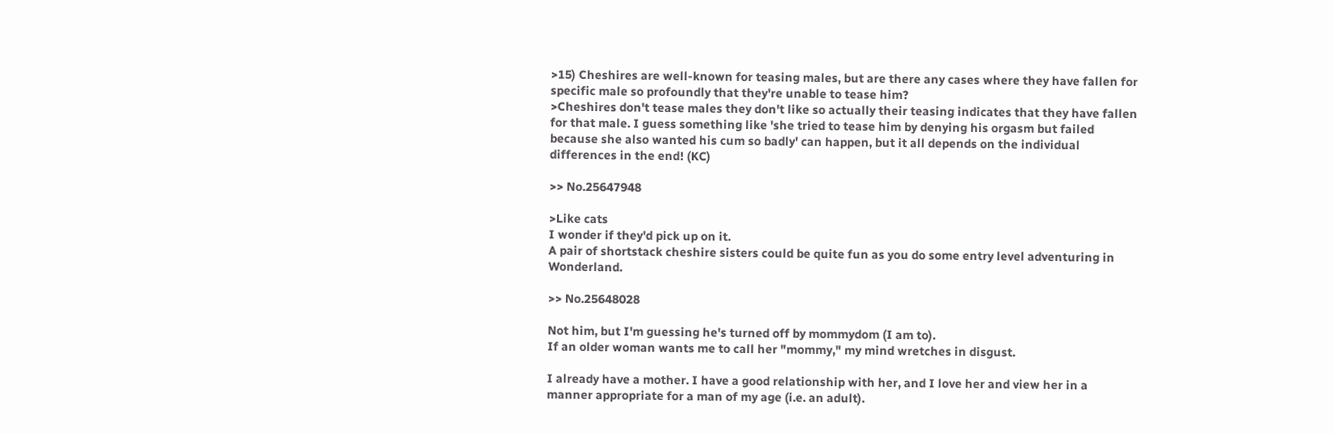>15) Cheshires are well-known for teasing males, but are there any cases where they have fallen for specific male so profoundly that they're unable to tease him?
>Cheshires don't tease males they don't like so actually their teasing indicates that they have fallen for that male. I guess something like 'she tried to tease him by denying his orgasm but failed because she also wanted his cum so badly' can happen, but it all depends on the individual differences in the end! (KC)

>> No.25647948

>Like cats
I wonder if they'd pick up on it.
A pair of shortstack cheshire sisters could be quite fun as you do some entry level adventuring in Wonderland.

>> No.25648028

Not him, but I'm guessing he's turned off by mommydom (I am to).
If an older woman wants me to call her "mommy," my mind wretches in disgust.

I already have a mother. I have a good relationship with her, and I love her and view her in a manner appropriate for a man of my age (i.e. an adult).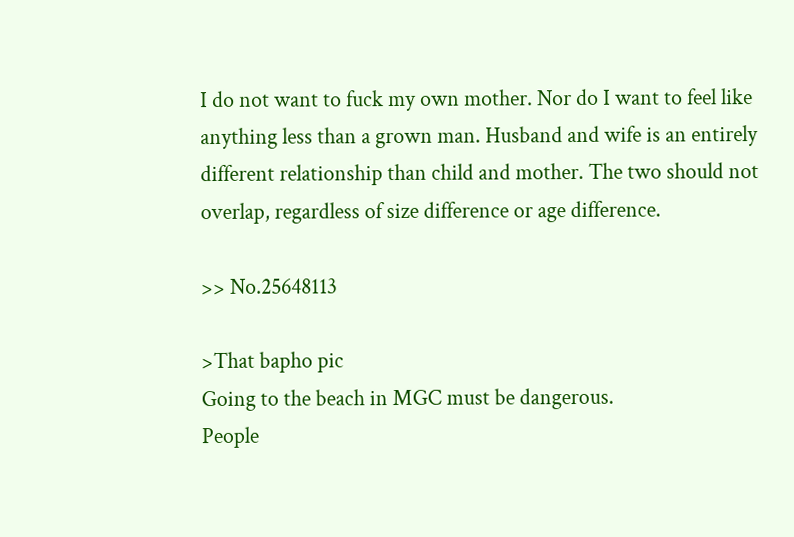I do not want to fuck my own mother. Nor do I want to feel like anything less than a grown man. Husband and wife is an entirely different relationship than child and mother. The two should not overlap, regardless of size difference or age difference.

>> No.25648113

>That bapho pic
Going to the beach in MGC must be dangerous.
People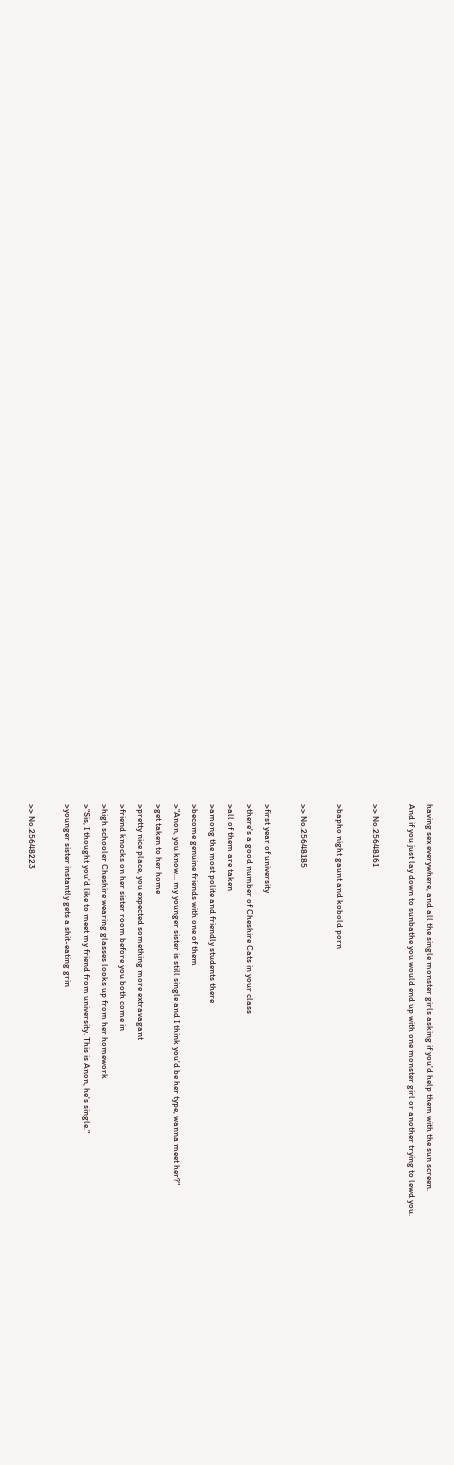having sex everywhere, and all the single monster girls asking if you'd help them with the sun screen.
And if you just lay down to sunbathe you would end up with one monster girl or another trying to lewd you.

>> No.25648161

>bapho night gaunt and kobold porn

>> No.25648185

>first year of university
>there's a good number of Cheshire Cats in your class
>all of them are taken
>among the most polite and friendly students there
>become genuine friends with one of them
>"Anon, you know... my younger sister is still single and I think you'd be her type, wanna meet her?"
>get taken to her home
>pretty nice place, you expected something more extravagant
>friend knocks on her sister room before you both come in
>high schooler Cheshire wearing glasses looks up from her homework
>"Sis, I thought you'd like to meet my friend from university. This is Anon, he's single."
>younger sister instantly gets a shit-eating grin

>> No.25648223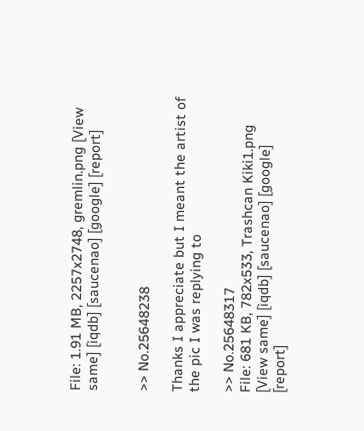File: 1.91 MB, 2257x2748, gremlin.png [View same] [iqdb] [saucenao] [google] [report]


>> No.25648238

Thanks I appreciate but I meant the artist of the pic I was replying to

>> No.25648317
File: 681 KB, 782x533, Trashcan Kiki1.png [View same] [iqdb] [saucenao] [google] [report]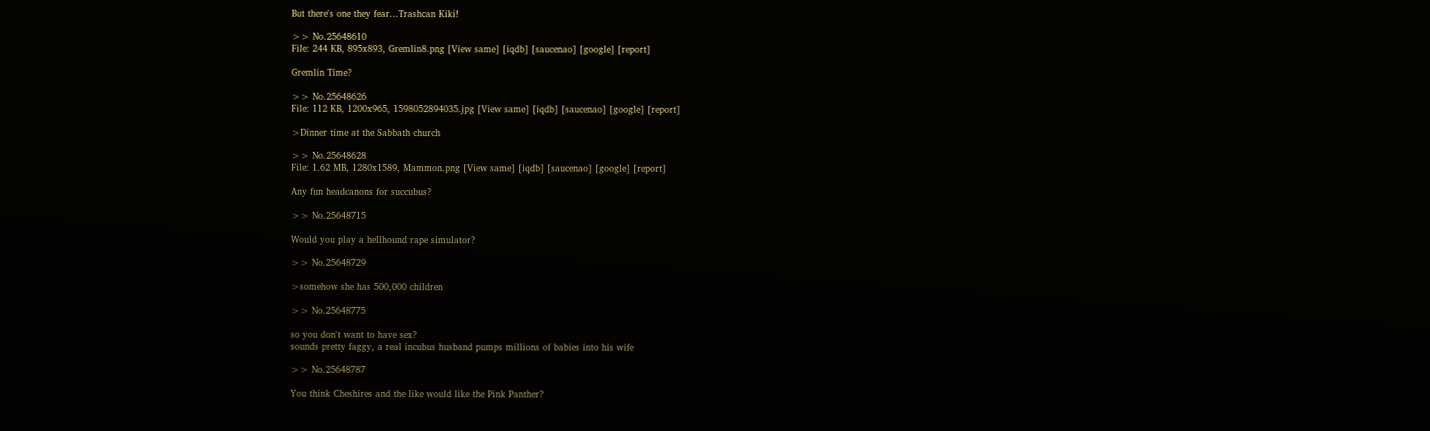But there's one they fear...Trashcan Kiki!

>> No.25648610
File: 244 KB, 895x893, Gremlin8.png [View same] [iqdb] [saucenao] [google] [report]

Gremlin Time?

>> No.25648626
File: 112 KB, 1200x965, 1598052894035.jpg [View same] [iqdb] [saucenao] [google] [report]

>Dinner time at the Sabbath church

>> No.25648628
File: 1.62 MB, 1280x1589, Mammon.png [View same] [iqdb] [saucenao] [google] [report]

Any fun headcanons for succubus?

>> No.25648715

Would you play a hellhound rape simulator?

>> No.25648729

>somehow she has 500,000 children

>> No.25648775

so you don't want to have sex?
sounds pretty faggy, a real incubus husband pumps millions of babies into his wife

>> No.25648787

You think Cheshires and the like would like the Pink Panther?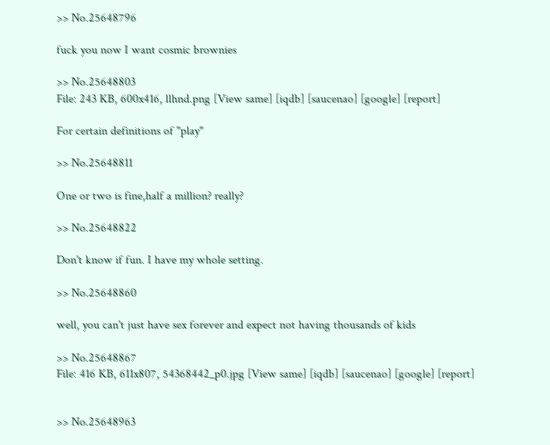>> No.25648796

fuck you now I want cosmic brownies

>> No.25648803
File: 243 KB, 600x416, llhnd.png [View same] [iqdb] [saucenao] [google] [report]

For certain definitions of "play"

>> No.25648811

One or two is fine,half a million? really?

>> No.25648822

Don't know if fun. I have my whole setting.

>> No.25648860

well, you can't just have sex forever and expect not having thousands of kids

>> No.25648867
File: 416 KB, 611x807, 54368442_p0.jpg [View same] [iqdb] [saucenao] [google] [report]


>> No.25648963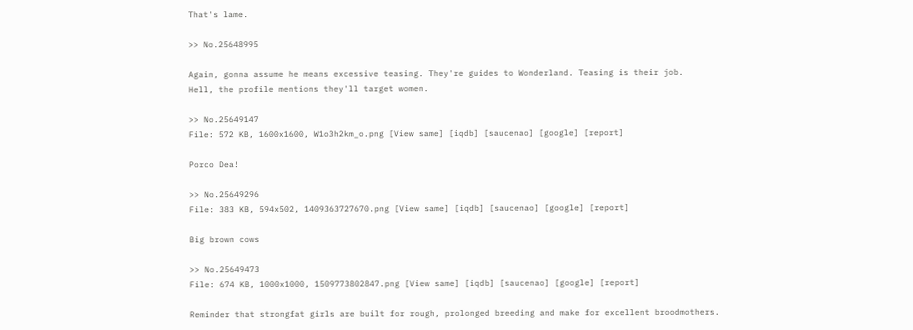That's lame.

>> No.25648995

Again, gonna assume he means excessive teasing. They're guides to Wonderland. Teasing is their job.
Hell, the profile mentions they'll target women.

>> No.25649147
File: 572 KB, 1600x1600, W1o3h2km_o.png [View same] [iqdb] [saucenao] [google] [report]

Porco Dea!

>> No.25649296
File: 383 KB, 594x502, 1409363727670.png [View same] [iqdb] [saucenao] [google] [report]

Big brown cows

>> No.25649473
File: 674 KB, 1000x1000, 1509773802847.png [View same] [iqdb] [saucenao] [google] [report]

Reminder that strongfat girls are built for rough, prolonged breeding and make for excellent broodmothers.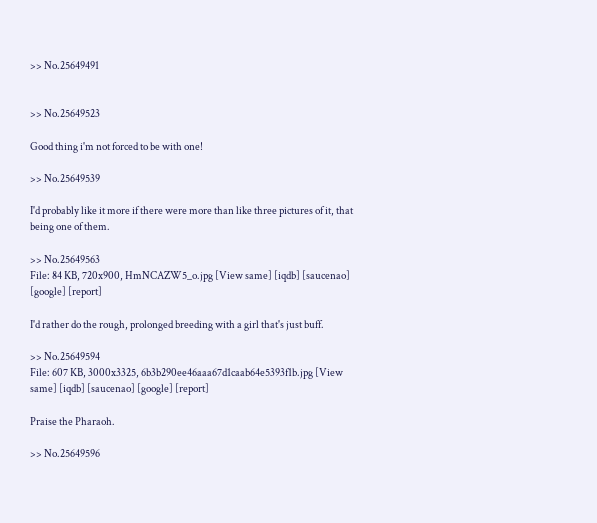>> No.25649491


>> No.25649523

Good thing i'm not forced to be with one!

>> No.25649539

I'd probably like it more if there were more than like three pictures of it, that being one of them.

>> No.25649563
File: 84 KB, 720x900, HmNCAZW5_o.jpg [View same] [iqdb] [saucenao] [google] [report]

I'd rather do the rough, prolonged breeding with a girl that's just buff.

>> No.25649594
File: 607 KB, 3000x3325, 6b3b290ee46aaa67d1caab64e5393f1b.jpg [View same] [iqdb] [saucenao] [google] [report]

Praise the Pharaoh.

>> No.25649596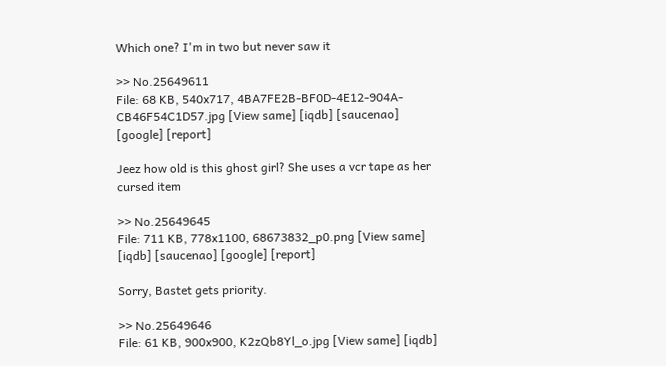Which one? I'm in two but never saw it

>> No.25649611
File: 68 KB, 540x717, 4BA7FE2B-BF0D-4E12-904A-CB46F54C1D57.jpg [View same] [iqdb] [saucenao] [google] [report]

Jeez how old is this ghost girl? She uses a vcr tape as her cursed item

>> No.25649645
File: 711 KB, 778x1100, 68673832_p0.png [View same] [iqdb] [saucenao] [google] [report]

Sorry, Bastet gets priority.

>> No.25649646
File: 61 KB, 900x900, K2zQb8Yl_o.jpg [View same] [iqdb]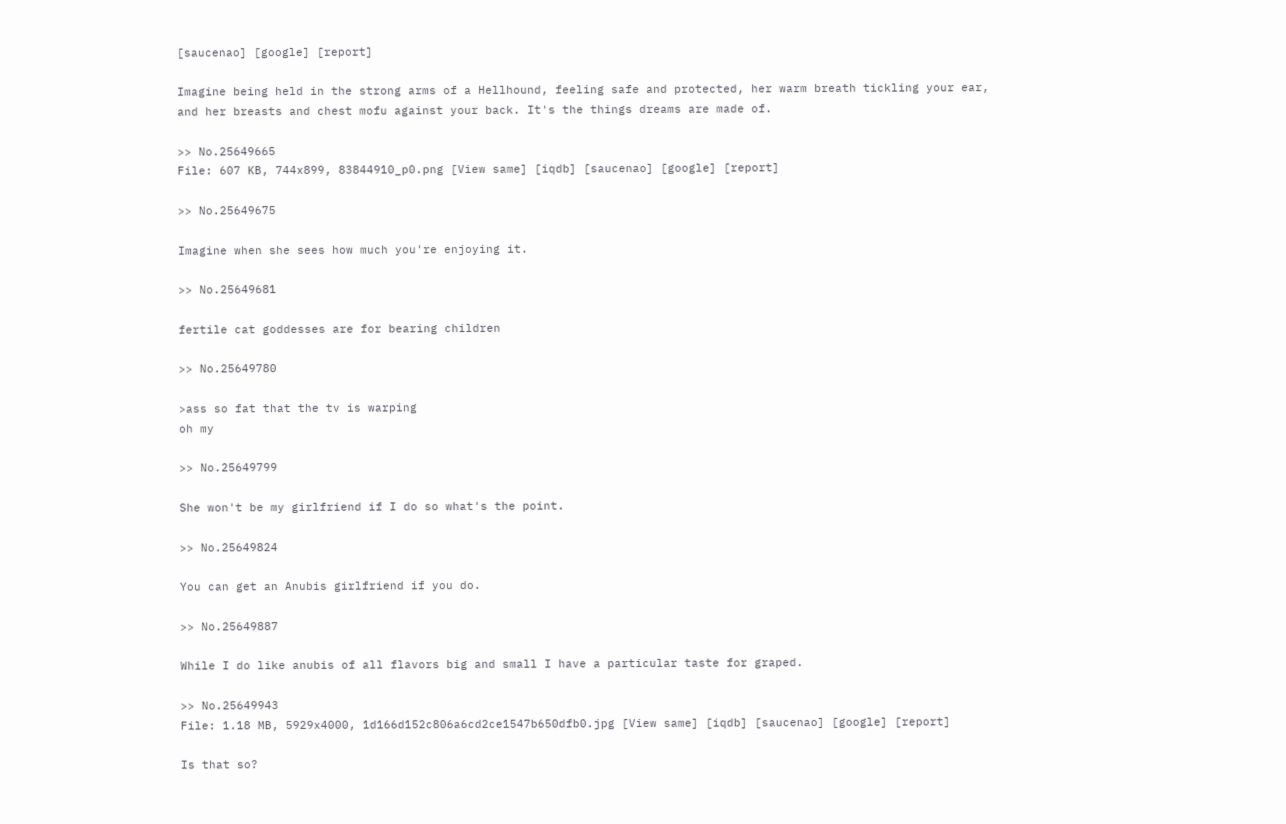[saucenao] [google] [report]

Imagine being held in the strong arms of a Hellhound, feeling safe and protected, her warm breath tickling your ear, and her breasts and chest mofu against your back. It's the things dreams are made of.

>> No.25649665
File: 607 KB, 744x899, 83844910_p0.png [View same] [iqdb] [saucenao] [google] [report]

>> No.25649675

Imagine when she sees how much you're enjoying it.

>> No.25649681

fertile cat goddesses are for bearing children

>> No.25649780

>ass so fat that the tv is warping
oh my

>> No.25649799

She won't be my girlfriend if I do so what's the point.

>> No.25649824

You can get an Anubis girlfriend if you do.

>> No.25649887

While I do like anubis of all flavors big and small I have a particular taste for graped.

>> No.25649943
File: 1.18 MB, 5929x4000, 1d166d152c806a6cd2ce1547b650dfb0.jpg [View same] [iqdb] [saucenao] [google] [report]

Is that so?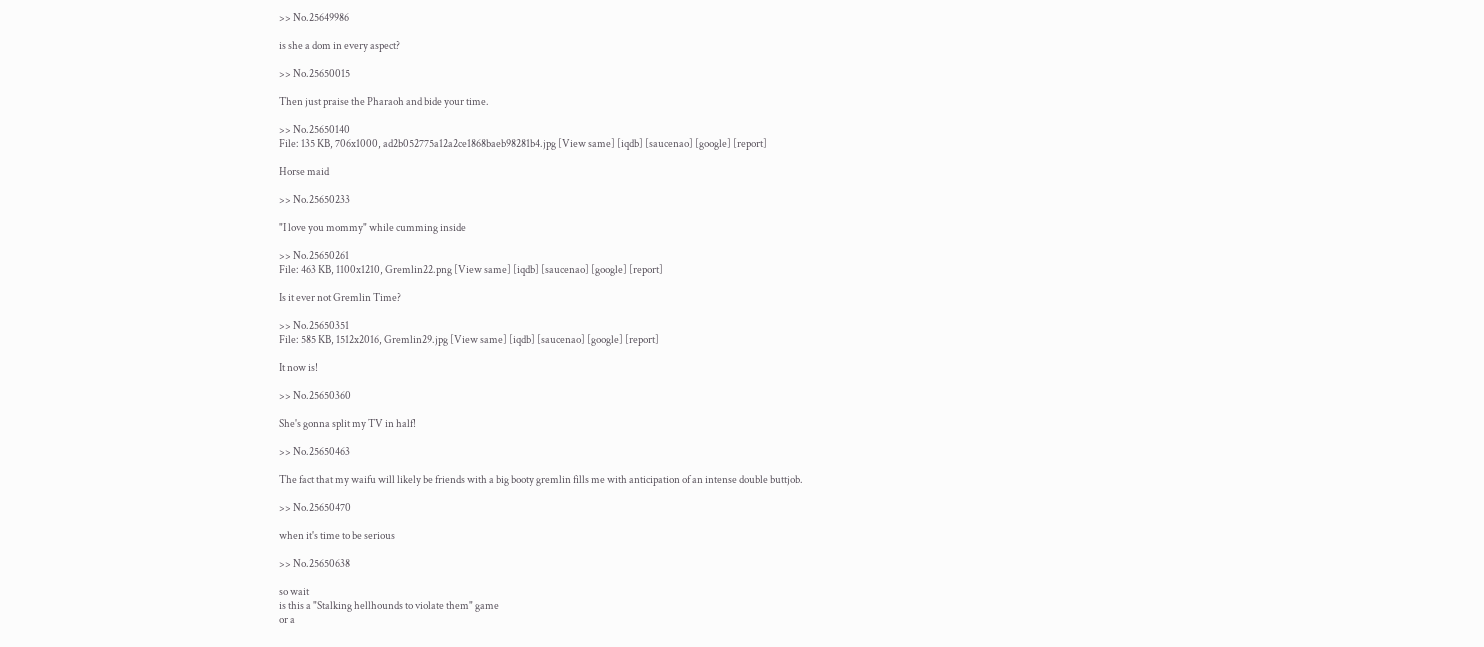>> No.25649986

is she a dom in every aspect?

>> No.25650015

Then just praise the Pharaoh and bide your time.

>> No.25650140
File: 135 KB, 706x1000, ad2b052775a12a2ce1868baeb98281b4.jpg [View same] [iqdb] [saucenao] [google] [report]

Horse maid

>> No.25650233

"I love you mommy" while cumming inside

>> No.25650261
File: 463 KB, 1100x1210, Gremlin22.png [View same] [iqdb] [saucenao] [google] [report]

Is it ever not Gremlin Time?

>> No.25650351
File: 585 KB, 1512x2016, Gremlin29.jpg [View same] [iqdb] [saucenao] [google] [report]

It now is!

>> No.25650360

She's gonna split my TV in half!

>> No.25650463

The fact that my waifu will likely be friends with a big booty gremlin fills me with anticipation of an intense double buttjob.

>> No.25650470

when it's time to be serious

>> No.25650638

so wait
is this a "Stalking hellhounds to violate them" game
or a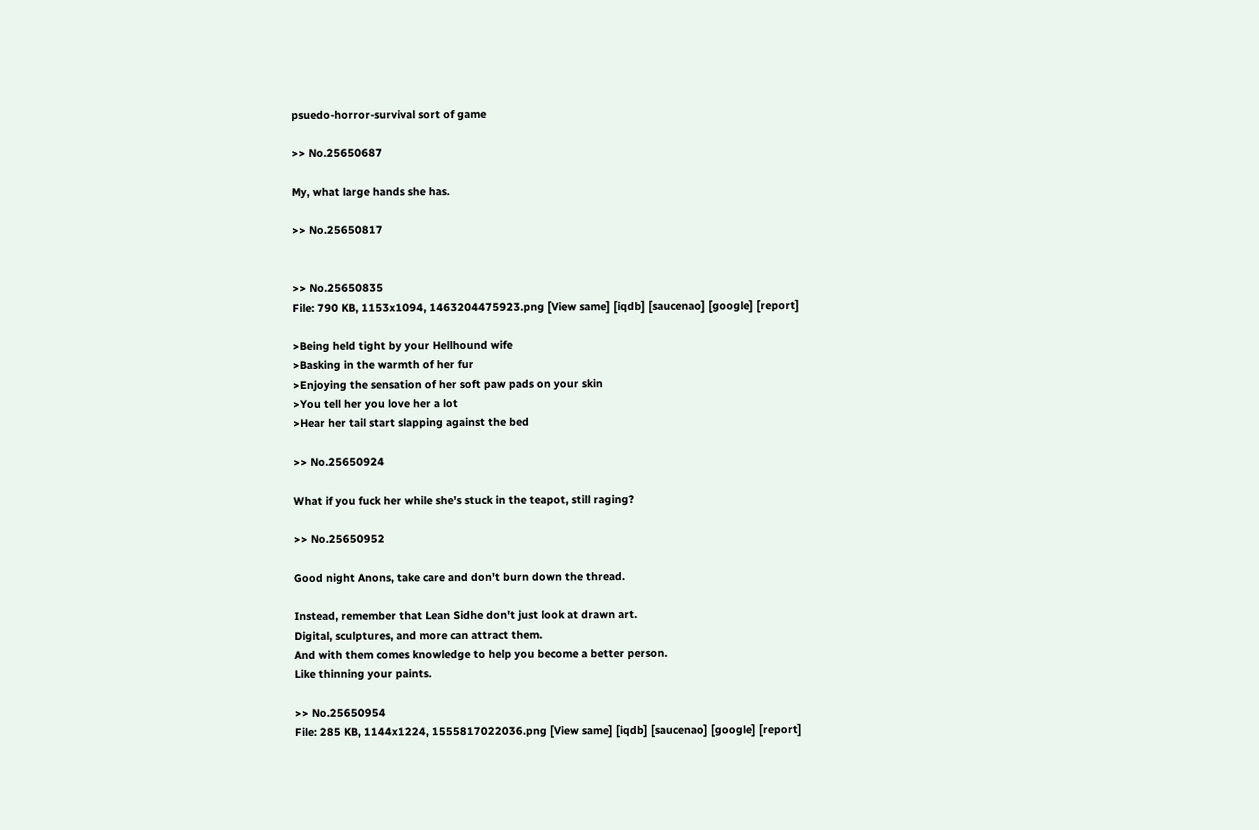psuedo-horror-survival sort of game

>> No.25650687

My, what large hands she has.

>> No.25650817


>> No.25650835
File: 790 KB, 1153x1094, 1463204475923.png [View same] [iqdb] [saucenao] [google] [report]

>Being held tight by your Hellhound wife
>Basking in the warmth of her fur
>Enjoying the sensation of her soft paw pads on your skin
>You tell her you love her a lot
>Hear her tail start slapping against the bed

>> No.25650924

What if you fuck her while she's stuck in the teapot, still raging?

>> No.25650952

Good night Anons, take care and don't burn down the thread.

Instead, remember that Lean Sidhe don't just look at drawn art.
Digital, sculptures, and more can attract them.
And with them comes knowledge to help you become a better person.
Like thinning your paints.

>> No.25650954
File: 285 KB, 1144x1224, 1555817022036.png [View same] [iqdb] [saucenao] [google] [report]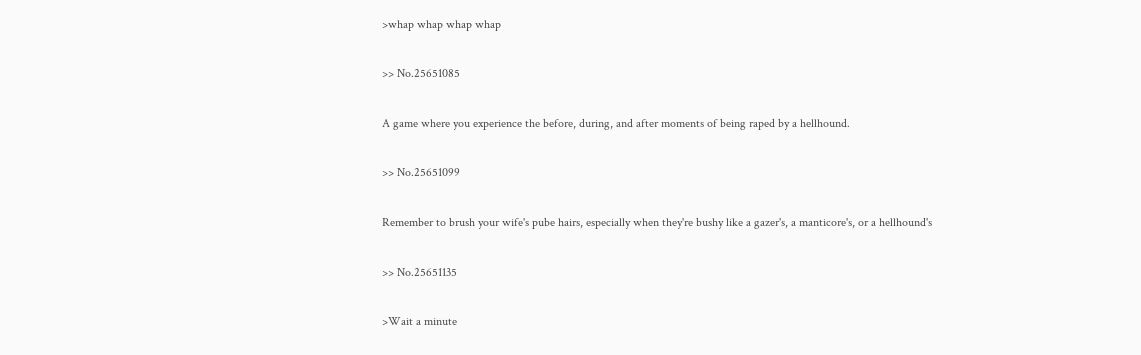>whap whap whap whap

>> No.25651085

A game where you experience the before, during, and after moments of being raped by a hellhound.

>> No.25651099

Remember to brush your wife's pube hairs, especially when they're bushy like a gazer's, a manticore's, or a hellhound's

>> No.25651135

>Wait a minute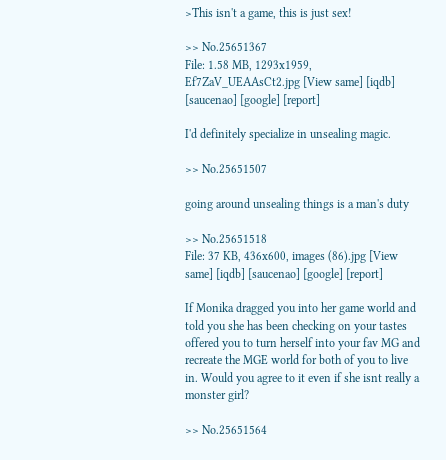>This isn't a game, this is just sex!

>> No.25651367
File: 1.58 MB, 1293x1959, Ef7ZaV_UEAAsCt2.jpg [View same] [iqdb] [saucenao] [google] [report]

I'd definitely specialize in unsealing magic.

>> No.25651507

going around unsealing things is a man's duty

>> No.25651518
File: 37 KB, 436x600, images (86).jpg [View same] [iqdb] [saucenao] [google] [report]

If Monika dragged you into her game world and told you she has been checking on your tastes offered you to turn herself into your fav MG and recreate the MGE world for both of you to live in. Would you agree to it even if she isnt really a monster girl?

>> No.25651564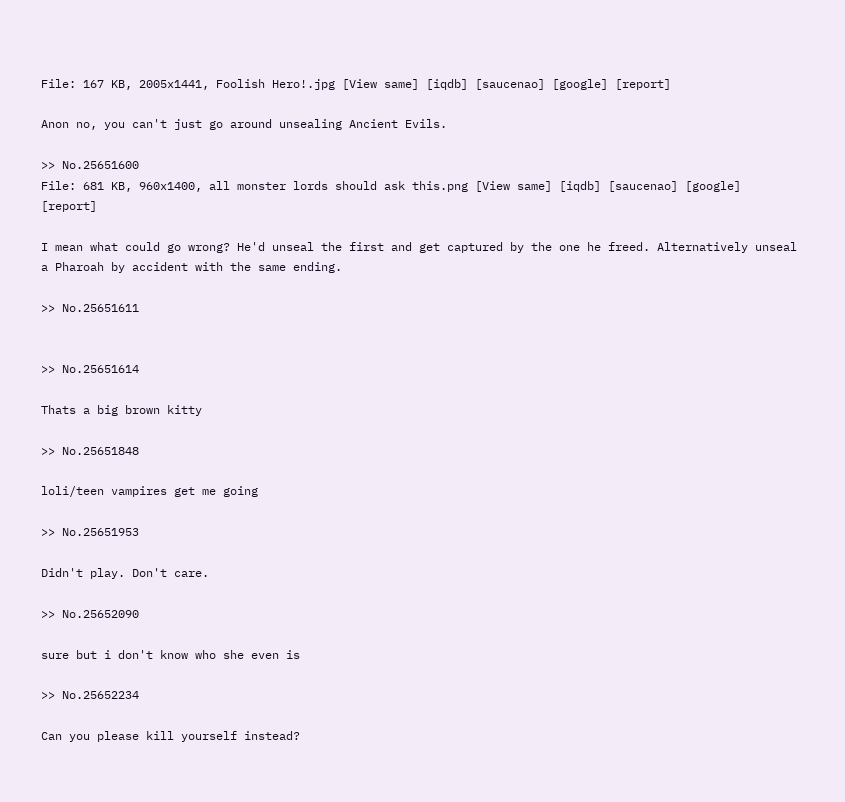File: 167 KB, 2005x1441, Foolish Hero!.jpg [View same] [iqdb] [saucenao] [google] [report]

Anon no, you can't just go around unsealing Ancient Evils.

>> No.25651600
File: 681 KB, 960x1400, all monster lords should ask this.png [View same] [iqdb] [saucenao] [google] [report]

I mean what could go wrong? He'd unseal the first and get captured by the one he freed. Alternatively unseal a Pharoah by accident with the same ending.

>> No.25651611


>> No.25651614

Thats a big brown kitty

>> No.25651848

loli/teen vampires get me going

>> No.25651953

Didn't play. Don't care.

>> No.25652090

sure but i don't know who she even is

>> No.25652234

Can you please kill yourself instead?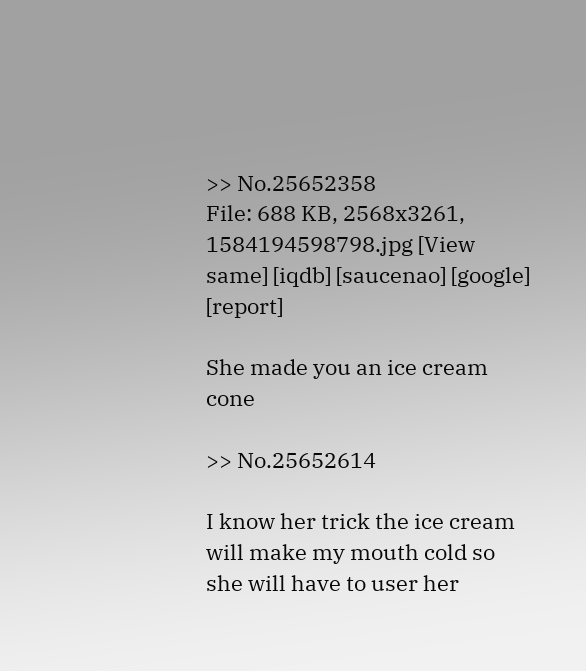>> No.25652358
File: 688 KB, 2568x3261, 1584194598798.jpg [View same] [iqdb] [saucenao] [google] [report]

She made you an ice cream cone

>> No.25652614

I know her trick the ice cream will make my mouth cold so she will have to user her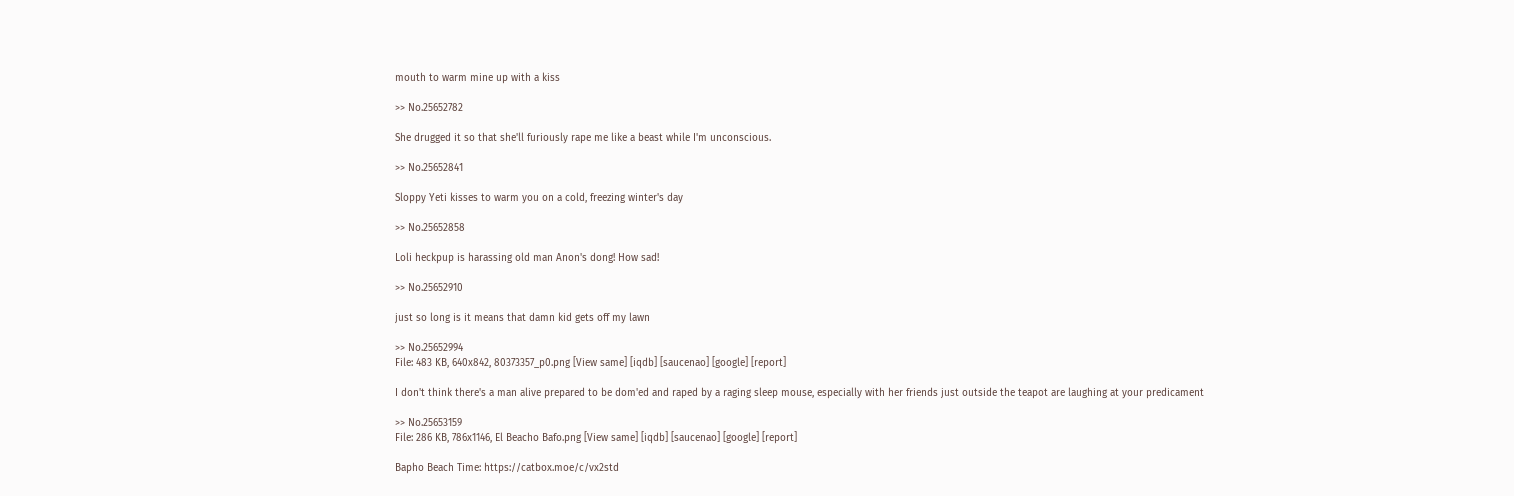mouth to warm mine up with a kiss

>> No.25652782

She drugged it so that she'll furiously rape me like a beast while I'm unconscious.

>> No.25652841

Sloppy Yeti kisses to warm you on a cold, freezing winter's day

>> No.25652858

Loli heckpup is harassing old man Anon's dong! How sad!

>> No.25652910

just so long is it means that damn kid gets off my lawn

>> No.25652994
File: 483 KB, 640x842, 80373357_p0.png [View same] [iqdb] [saucenao] [google] [report]

I don't think there's a man alive prepared to be dom'ed and raped by a raging sleep mouse, especially with her friends just outside the teapot are laughing at your predicament

>> No.25653159
File: 286 KB, 786x1146, El Beacho Bafo.png [View same] [iqdb] [saucenao] [google] [report]

Bapho Beach Time: https://catbox.moe/c/vx2std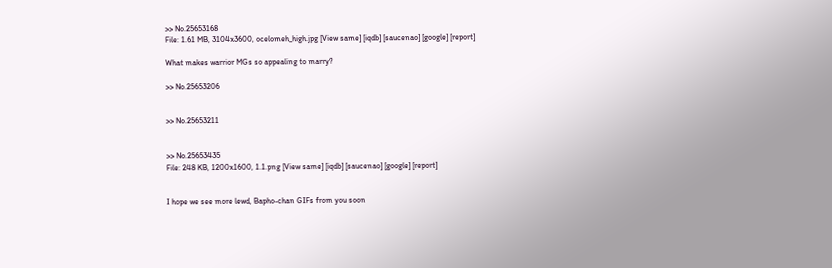>> No.25653168
File: 1.61 MB, 3104x3600, ocelomeh_high.jpg [View same] [iqdb] [saucenao] [google] [report]

What makes warrior MGs so appealing to marry?

>> No.25653206


>> No.25653211


>> No.25653435
File: 248 KB, 1200x1600, 1.1.png [View same] [iqdb] [saucenao] [google] [report]


I hope we see more lewd, Bapho-chan GIFs from you soon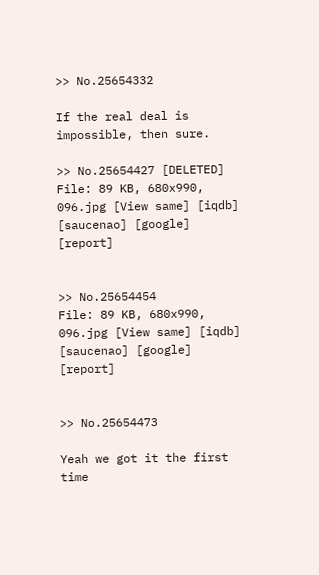>> No.25654332

If the real deal is impossible, then sure.

>> No.25654427 [DELETED]
File: 89 KB, 680x990, 096.jpg [View same] [iqdb] [saucenao] [google] [report]


>> No.25654454
File: 89 KB, 680x990, 096.jpg [View same] [iqdb] [saucenao] [google] [report]


>> No.25654473

Yeah we got it the first time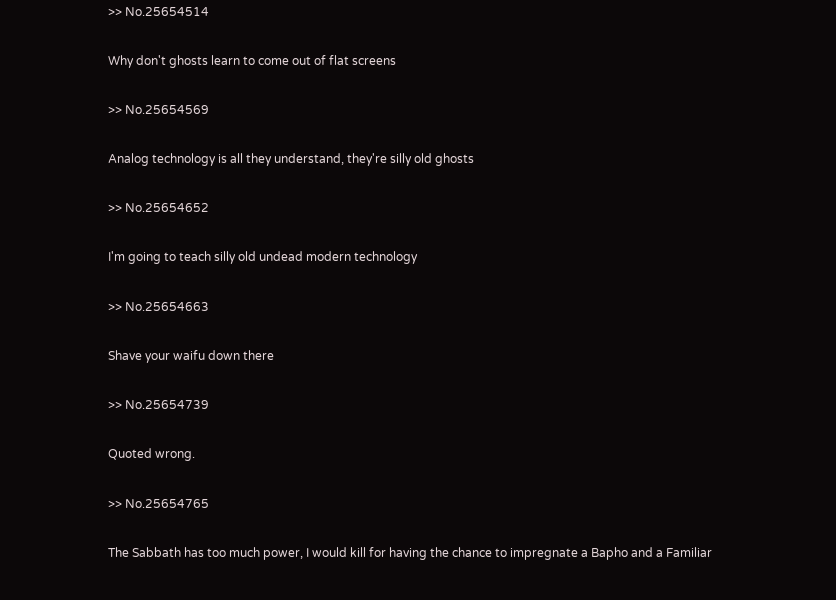>> No.25654514

Why don't ghosts learn to come out of flat screens

>> No.25654569

Analog technology is all they understand, they're silly old ghosts

>> No.25654652

I'm going to teach silly old undead modern technology

>> No.25654663

Shave your waifu down there

>> No.25654739

Quoted wrong.

>> No.25654765

The Sabbath has too much power, I would kill for having the chance to impregnate a Bapho and a Familiar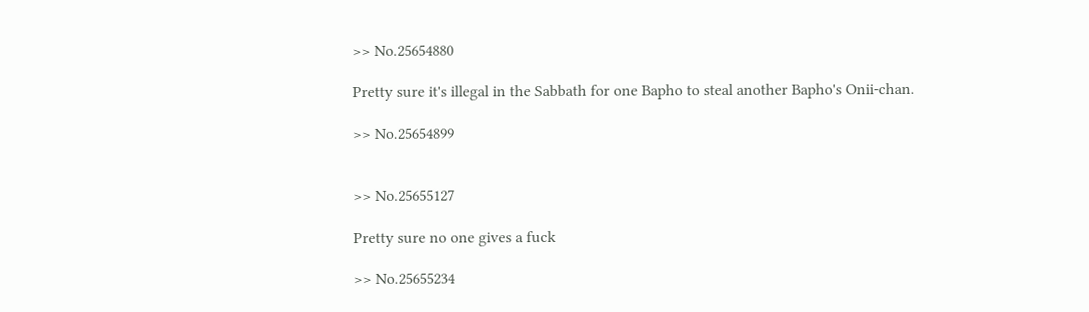>> No.25654880

Pretty sure it's illegal in the Sabbath for one Bapho to steal another Bapho's Onii-chan.

>> No.25654899


>> No.25655127

Pretty sure no one gives a fuck

>> No.25655234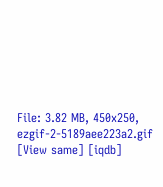File: 3.82 MB, 450x250, ezgif-2-5189aee223a2.gif [View same] [iqdb]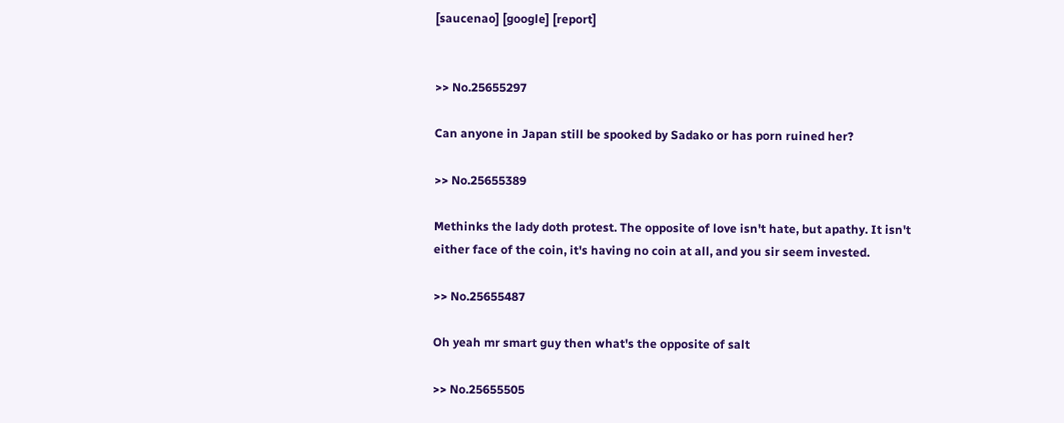[saucenao] [google] [report]


>> No.25655297

Can anyone in Japan still be spooked by Sadako or has porn ruined her?

>> No.25655389

Methinks the lady doth protest. The opposite of love isn't hate, but apathy. It isn't either face of the coin, it's having no coin at all, and you sir seem invested.

>> No.25655487

Oh yeah mr smart guy then what's the opposite of salt

>> No.25655505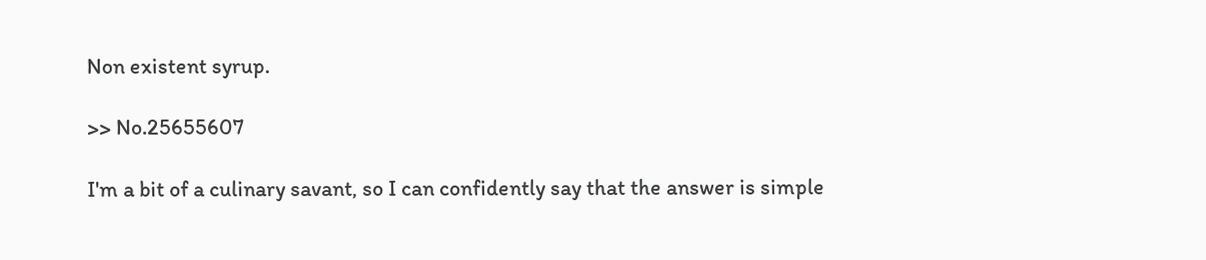Non existent syrup.

>> No.25655607

I'm a bit of a culinary savant, so I can confidently say that the answer is simple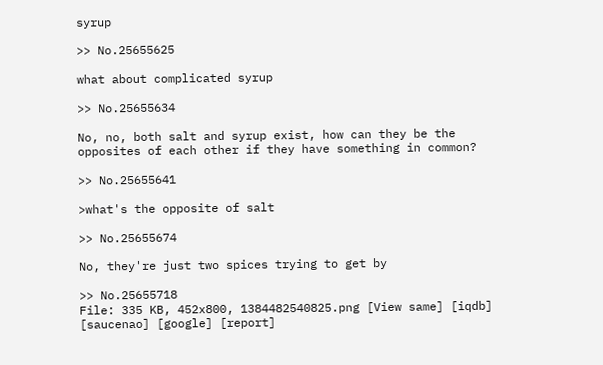syrup

>> No.25655625

what about complicated syrup

>> No.25655634

No, no, both salt and syrup exist, how can they be the opposites of each other if they have something in common?

>> No.25655641

>what's the opposite of salt

>> No.25655674

No, they're just two spices trying to get by

>> No.25655718
File: 335 KB, 452x800, 1384482540825.png [View same] [iqdb] [saucenao] [google] [report]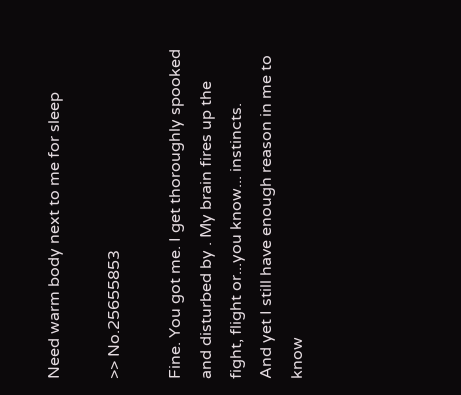Need warm body next to me for sleep

>> No.25655853

Fine. You got me. I get thoroughly spooked and disturbed by . My brain fires up the fight, flight or...you know... instincts.
And yet I still have enough reason in me to know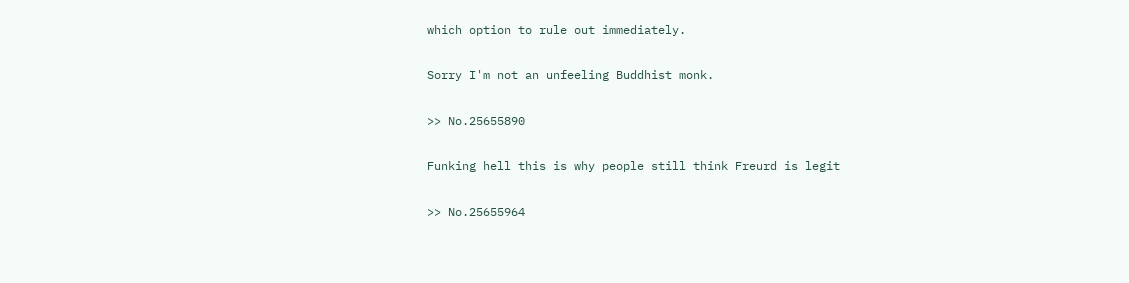which option to rule out immediately.

Sorry I'm not an unfeeling Buddhist monk.

>> No.25655890

Funking hell this is why people still think Freurd is legit

>> No.25655964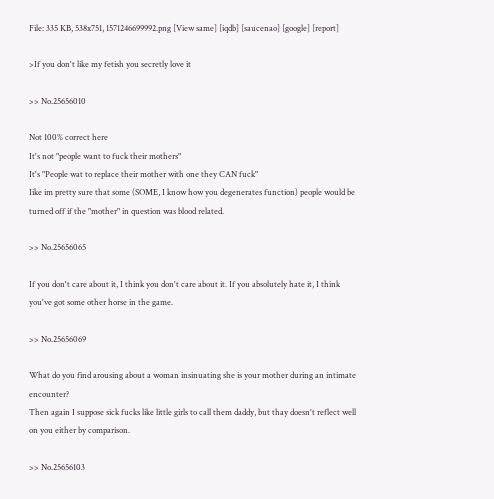File: 335 KB, 538x751, 1571246699992.png [View same] [iqdb] [saucenao] [google] [report]

>If you don't like my fetish you secretly love it

>> No.25656010

Not 100% correct here
It's not "people want to fuck their mothers"
It's "People wat to replace their mother with one they CAN fuck"
Iike im pretty sure that some (SOME, I know how you degenerates function) people would be turned off if the "mother" in question was blood related.

>> No.25656065

If you don't care about it, I think you don't care about it. If you absolutely hate it, I think you've got some other horse in the game.

>> No.25656069

What do you find arousing about a woman insinuating she is your mother during an intimate encounter?
Then again I suppose sick fucks like little girls to call them daddy, but thay doesn't reflect well on you either by comparison.

>> No.25656103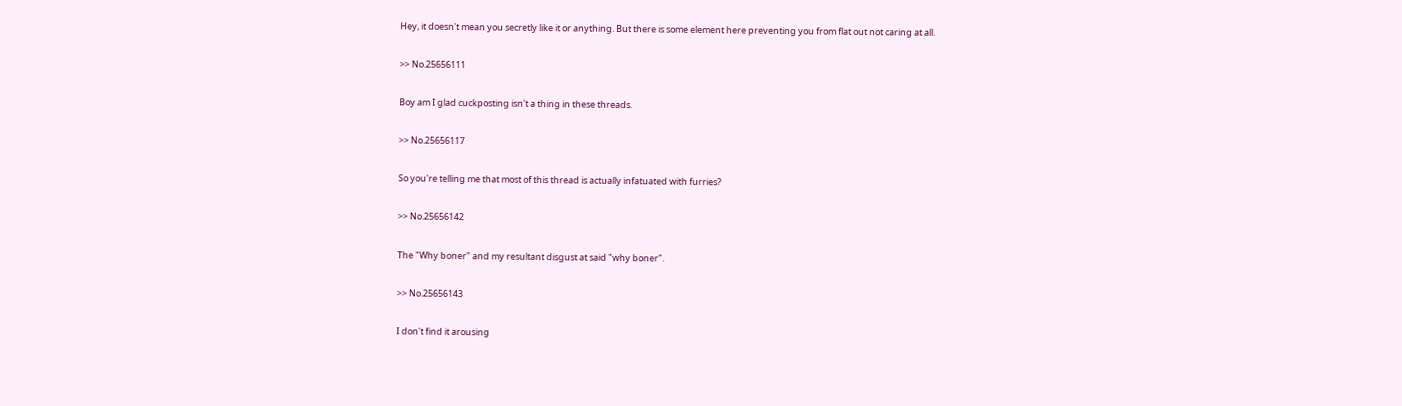Hey, it doesn't mean you secretly like it or anything. But there is some element here preventing you from flat out not caring at all.

>> No.25656111

Boy am I glad cuckposting isn't a thing in these threads.

>> No.25656117

So you're telling me that most of this thread is actually infatuated with furries?

>> No.25656142

The "Why boner" and my resultant disgust at said "why boner".

>> No.25656143

I don't find it arousing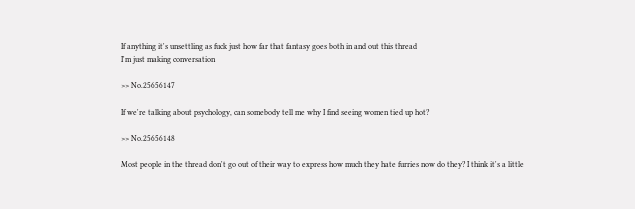If anything it's unsettling as fuck just how far that fantasy goes both in and out this thread
I'm just making conversation

>> No.25656147

If we're talking about psychology, can somebody tell me why I find seeing women tied up hot?

>> No.25656148

Most people in the thread don't go out of their way to express how much they hate furries now do they? I think it's a little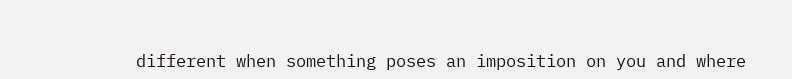different when something poses an imposition on you and where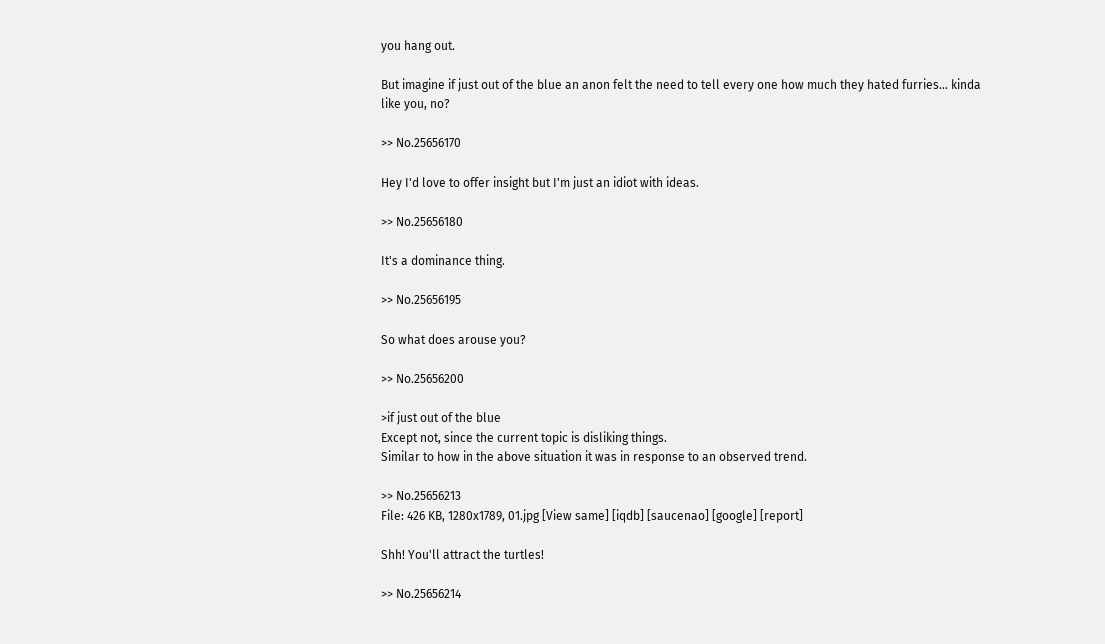you hang out.

But imagine if just out of the blue an anon felt the need to tell every one how much they hated furries... kinda like you, no?

>> No.25656170

Hey I'd love to offer insight but I'm just an idiot with ideas.

>> No.25656180

It's a dominance thing.

>> No.25656195

So what does arouse you?

>> No.25656200

>if just out of the blue
Except not, since the current topic is disliking things.
Similar to how in the above situation it was in response to an observed trend.

>> No.25656213
File: 426 KB, 1280x1789, 01.jpg [View same] [iqdb] [saucenao] [google] [report]

Shh! You'll attract the turtles!

>> No.25656214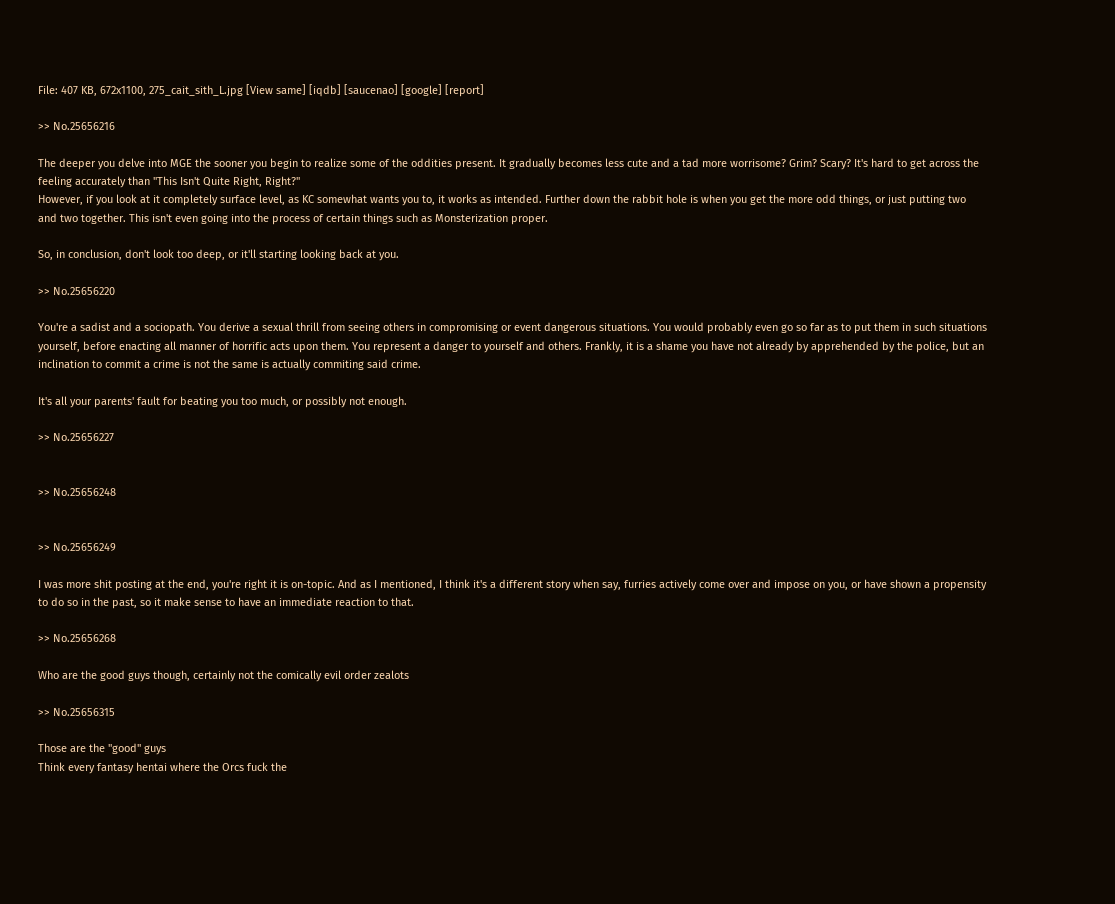File: 407 KB, 672x1100, 275_cait_sith_L.jpg [View same] [iqdb] [saucenao] [google] [report]

>> No.25656216

The deeper you delve into MGE the sooner you begin to realize some of the oddities present. It gradually becomes less cute and a tad more worrisome? Grim? Scary? It's hard to get across the feeling accurately than "This Isn't Quite Right, Right?"
However, if you look at it completely surface level, as KC somewhat wants you to, it works as intended. Further down the rabbit hole is when you get the more odd things, or just putting two and two together. This isn't even going into the process of certain things such as Monsterization proper.

So, in conclusion, don't look too deep, or it'll starting looking back at you.

>> No.25656220

You're a sadist and a sociopath. You derive a sexual thrill from seeing others in compromising or event dangerous situations. You would probably even go so far as to put them in such situations yourself, before enacting all manner of horrific acts upon them. You represent a danger to yourself and others. Frankly, it is a shame you have not already by apprehended by the police, but an inclination to commit a crime is not the same is actually commiting said crime.

It's all your parents' fault for beating you too much, or possibly not enough.

>> No.25656227


>> No.25656248


>> No.25656249

I was more shit posting at the end, you're right it is on-topic. And as I mentioned, I think it's a different story when say, furries actively come over and impose on you, or have shown a propensity to do so in the past, so it make sense to have an immediate reaction to that.

>> No.25656268

Who are the good guys though, certainly not the comically evil order zealots

>> No.25656315

Those are the "good" guys
Think every fantasy hentai where the Orcs fuck the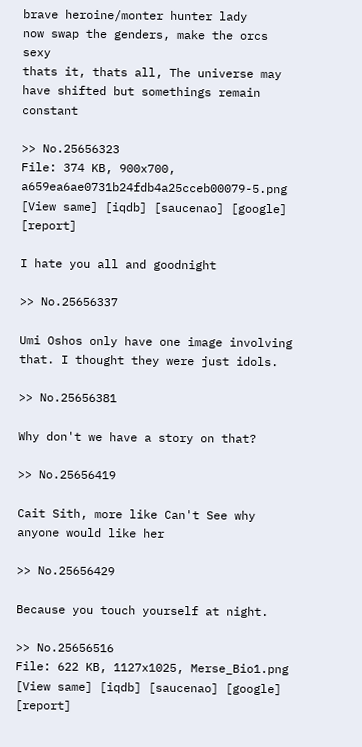brave heroine/monter hunter lady
now swap the genders, make the orcs sexy
thats it, thats all, The universe may have shifted but somethings remain constant

>> No.25656323
File: 374 KB, 900x700, a659ea6ae0731b24fdb4a25cceb00079-5.png [View same] [iqdb] [saucenao] [google] [report]

I hate you all and goodnight

>> No.25656337

Umi Oshos only have one image involving that. I thought they were just idols.

>> No.25656381

Why don't we have a story on that?

>> No.25656419

Cait Sith, more like Can't See why anyone would like her

>> No.25656429

Because you touch yourself at night.

>> No.25656516
File: 622 KB, 1127x1025, Merse_Bio1.png [View same] [iqdb] [saucenao] [google] [report]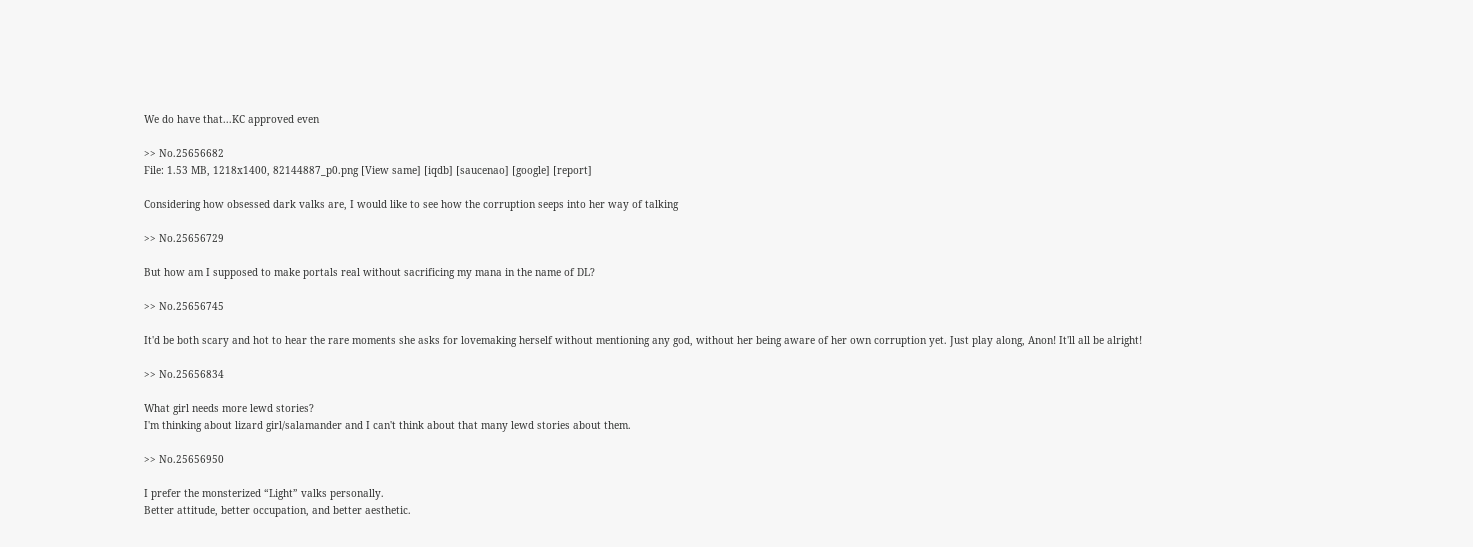We do have that...KC approved even

>> No.25656682
File: 1.53 MB, 1218x1400, 82144887_p0.png [View same] [iqdb] [saucenao] [google] [report]

Considering how obsessed dark valks are, I would like to see how the corruption seeps into her way of talking

>> No.25656729

But how am I supposed to make portals real without sacrificing my mana in the name of DL?

>> No.25656745

It'd be both scary and hot to hear the rare moments she asks for lovemaking herself without mentioning any god, without her being aware of her own corruption yet. Just play along, Anon! It'll all be alright!

>> No.25656834

What girl needs more lewd stories?
I'm thinking about lizard girl/salamander and I can't think about that many lewd stories about them.

>> No.25656950

I prefer the monsterized “Light” valks personally.
Better attitude, better occupation, and better aesthetic.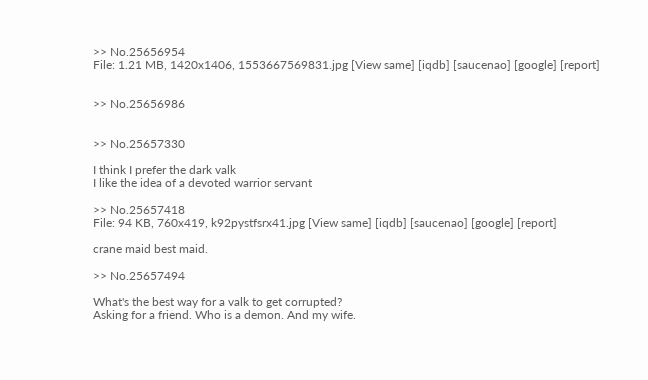>> No.25656954
File: 1.21 MB, 1420x1406, 1553667569831.jpg [View same] [iqdb] [saucenao] [google] [report]


>> No.25656986


>> No.25657330

I think I prefer the dark valk
I like the idea of a devoted warrior servant

>> No.25657418
File: 94 KB, 760x419, k92pystfsrx41.jpg [View same] [iqdb] [saucenao] [google] [report]

crane maid best maid.

>> No.25657494

What's the best way for a valk to get corrupted?
Asking for a friend. Who is a demon. And my wife.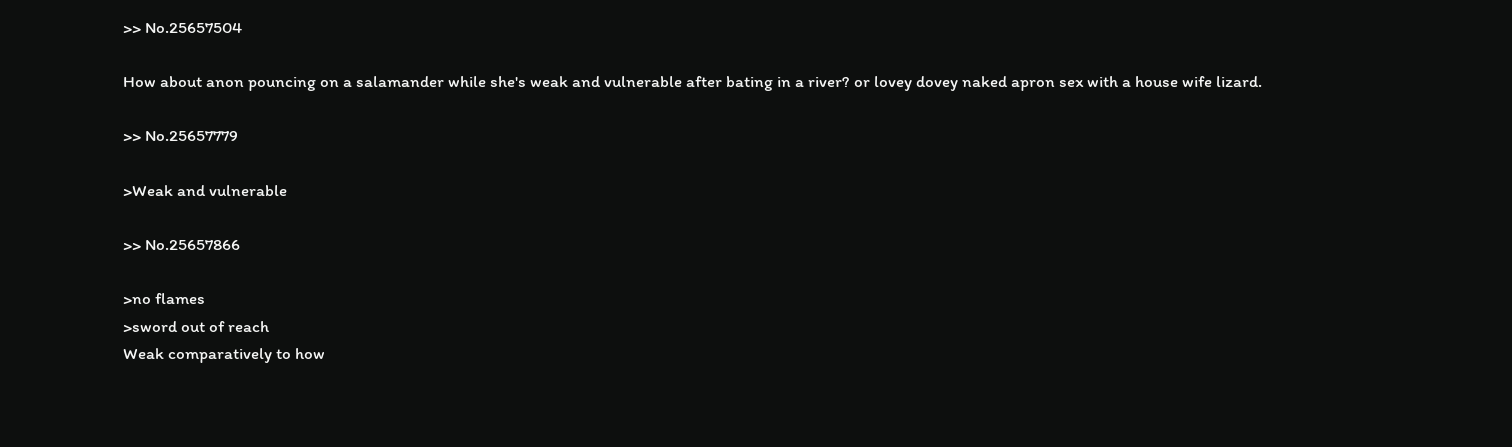>> No.25657504

How about anon pouncing on a salamander while she's weak and vulnerable after bating in a river? or lovey dovey naked apron sex with a house wife lizard.

>> No.25657779

>Weak and vulnerable

>> No.25657866

>no flames
>sword out of reach
Weak comparatively to how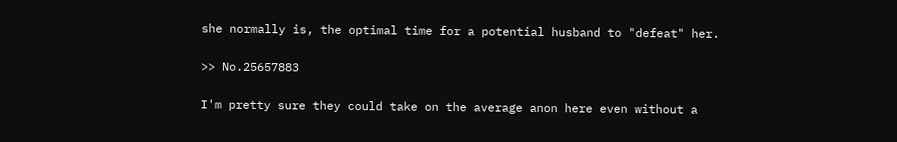she normally is, the optimal time for a potential husband to "defeat" her.

>> No.25657883

I'm pretty sure they could take on the average anon here even without a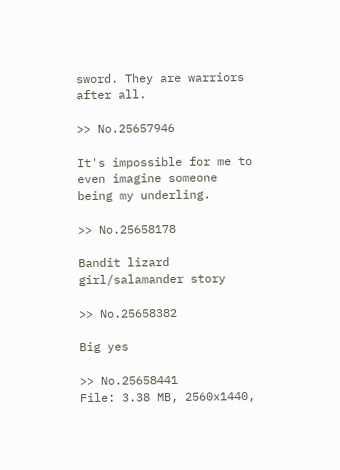sword. They are warriors after all.

>> No.25657946

It's impossible for me to even imagine someone being my underling.

>> No.25658178

Bandit lizard girl/salamander story

>> No.25658382

Big yes

>> No.25658441
File: 3.38 MB, 2560x1440,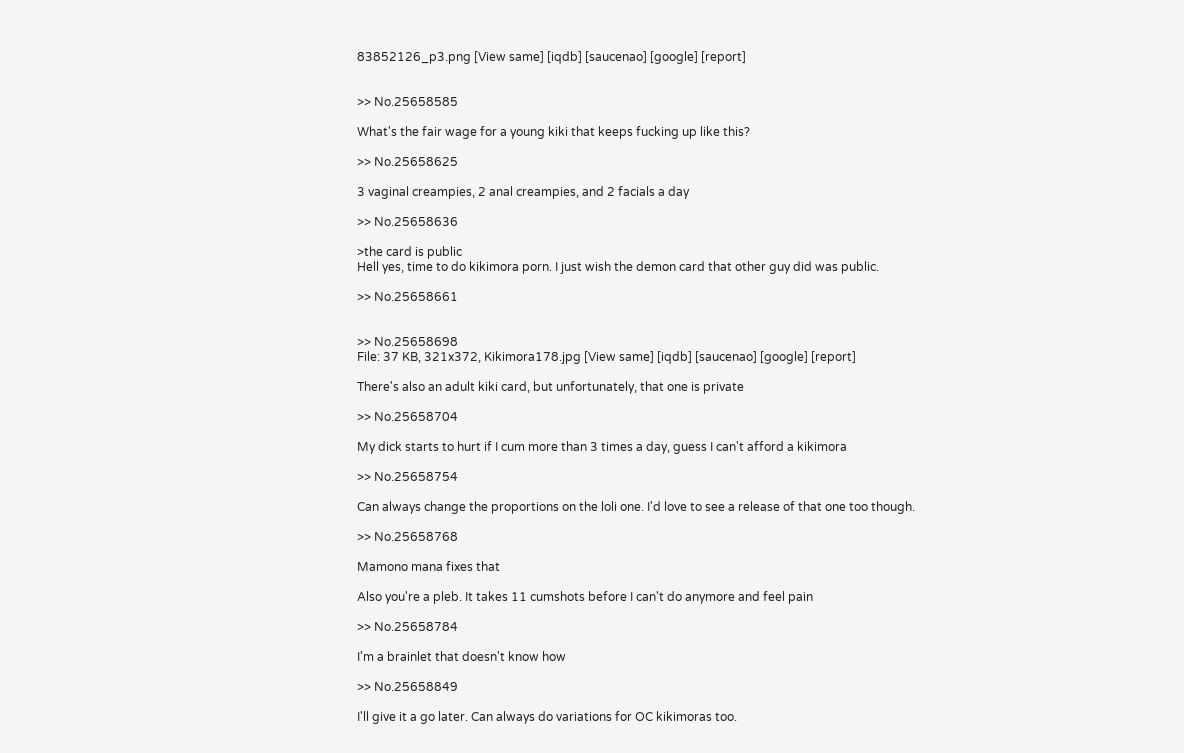83852126_p3.png [View same] [iqdb] [saucenao] [google] [report]


>> No.25658585

What's the fair wage for a young kiki that keeps fucking up like this?

>> No.25658625

3 vaginal creampies, 2 anal creampies, and 2 facials a day

>> No.25658636

>the card is public
Hell yes, time to do kikimora porn. I just wish the demon card that other guy did was public.

>> No.25658661


>> No.25658698
File: 37 KB, 321x372, Kikimora178.jpg [View same] [iqdb] [saucenao] [google] [report]

There's also an adult kiki card, but unfortunately, that one is private

>> No.25658704

My dick starts to hurt if I cum more than 3 times a day, guess I can't afford a kikimora

>> No.25658754

Can always change the proportions on the loli one. I'd love to see a release of that one too though.

>> No.25658768

Mamono mana fixes that

Also you're a pleb. It takes 11 cumshots before I can't do anymore and feel pain

>> No.25658784

I'm a brainlet that doesn't know how

>> No.25658849

I'll give it a go later. Can always do variations for OC kikimoras too.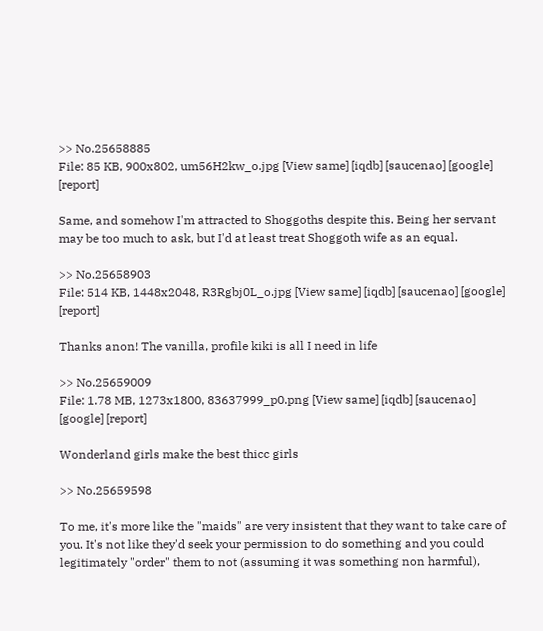>> No.25658885
File: 85 KB, 900x802, um56H2kw_o.jpg [View same] [iqdb] [saucenao] [google] [report]

Same, and somehow I'm attracted to Shoggoths despite this. Being her servant may be too much to ask, but I'd at least treat Shoggoth wife as an equal.

>> No.25658903
File: 514 KB, 1448x2048, R3Rgbj0L_o.jpg [View same] [iqdb] [saucenao] [google] [report]

Thanks anon! The vanilla, profile kiki is all I need in life

>> No.25659009
File: 1.78 MB, 1273x1800, 83637999_p0.png [View same] [iqdb] [saucenao] [google] [report]

Wonderland girls make the best thicc girls

>> No.25659598

To me, it's more like the "maids" are very insistent that they want to take care of you. It's not like they'd seek your permission to do something and you could legitimately "order" them to not (assuming it was something non harmful),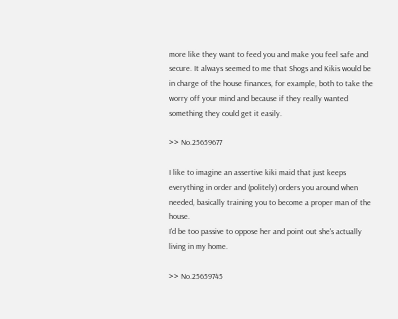more like they want to feed you and make you feel safe and secure. It always seemed to me that Shogs and Kikis would be in charge of the house finances, for example, both to take the worry off your mind and because if they really wanted something they could get it easily.

>> No.25659677

I like to imagine an assertive kiki maid that just keeps everything in order and (politely) orders you around when needed, basically training you to become a proper man of the house.
I'd be too passive to oppose her and point out she's actually living in my home.

>> No.25659745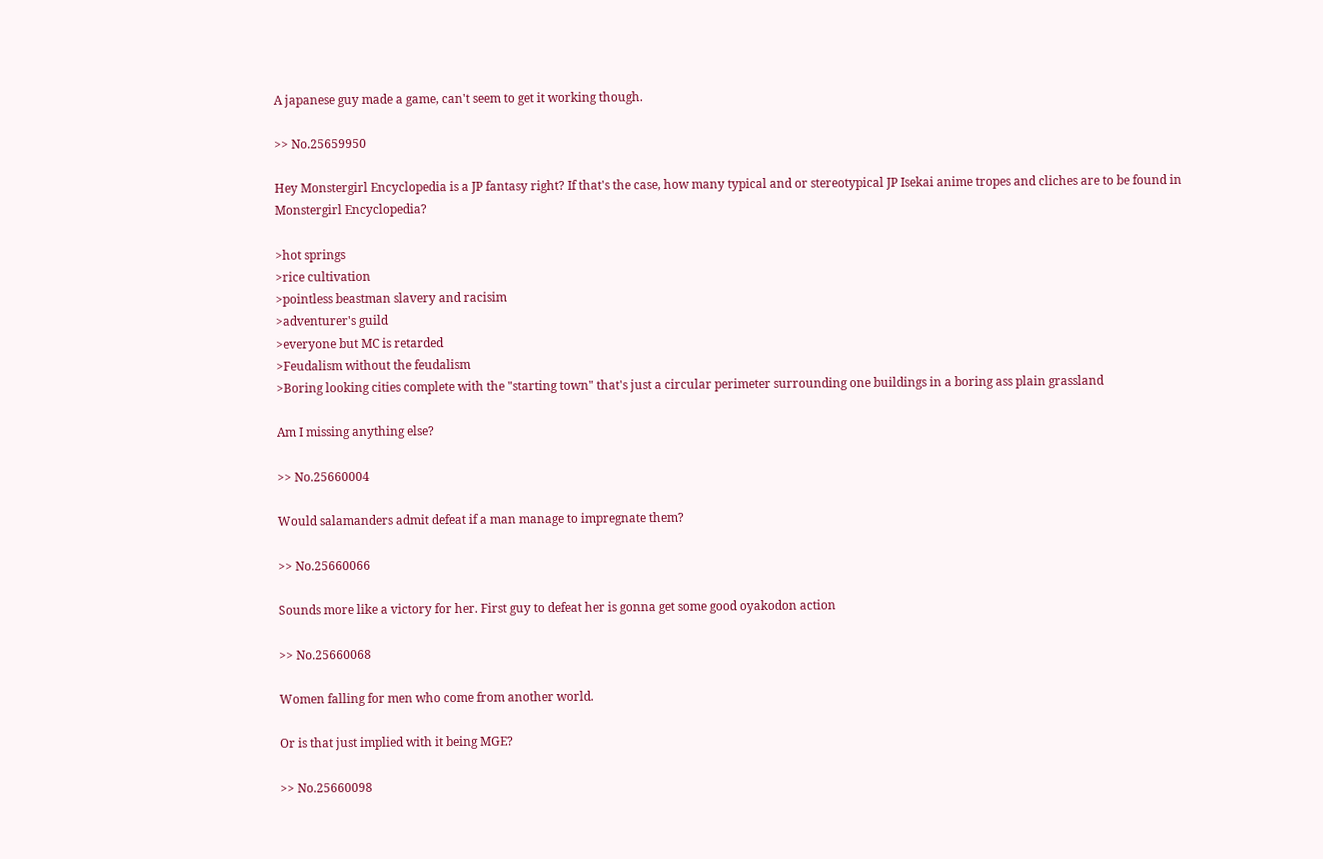A japanese guy made a game, can't seem to get it working though.

>> No.25659950

Hey Monstergirl Encyclopedia is a JP fantasy right? If that's the case, how many typical and or stereotypical JP Isekai anime tropes and cliches are to be found in Monstergirl Encyclopedia?

>hot springs
>rice cultivation
>pointless beastman slavery and racisim
>adventurer's guild
>everyone but MC is retarded
>Feudalism without the feudalism
>Boring looking cities complete with the "starting town" that's just a circular perimeter surrounding one buildings in a boring ass plain grassland

Am I missing anything else?

>> No.25660004

Would salamanders admit defeat if a man manage to impregnate them?

>> No.25660066

Sounds more like a victory for her. First guy to defeat her is gonna get some good oyakodon action

>> No.25660068

Women falling for men who come from another world.

Or is that just implied with it being MGE?

>> No.25660098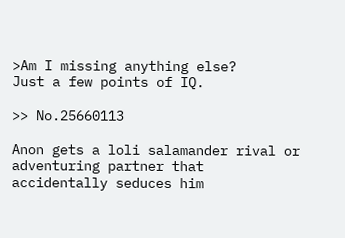>Am I missing anything else?
Just a few points of IQ.

>> No.25660113

Anon gets a loli salamander rival or adventuring partner that accidentally seduces him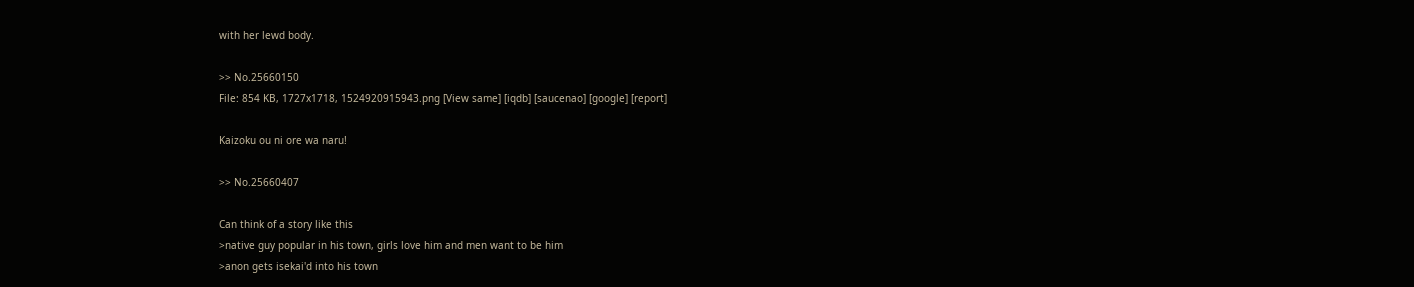with her lewd body.

>> No.25660150
File: 854 KB, 1727x1718, 1524920915943.png [View same] [iqdb] [saucenao] [google] [report]

Kaizoku ou ni ore wa naru!

>> No.25660407

Can think of a story like this
>native guy popular in his town, girls love him and men want to be him
>anon gets isekai'd into his town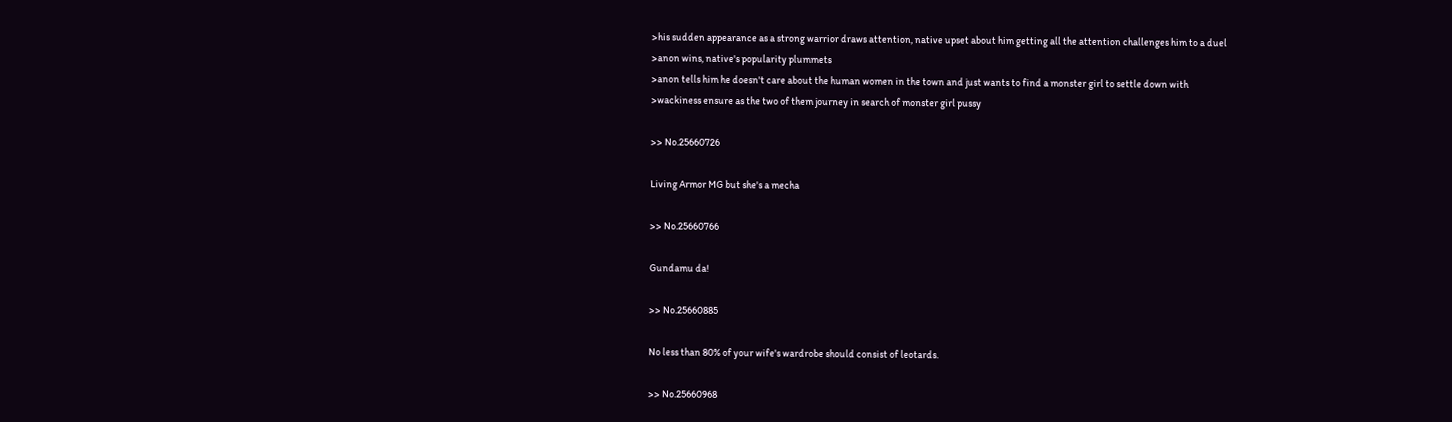>his sudden appearance as a strong warrior draws attention, native upset about him getting all the attention challenges him to a duel
>anon wins, native's popularity plummets
>anon tells him he doesn't care about the human women in the town and just wants to find a monster girl to settle down with
>wackiness ensure as the two of them journey in search of monster girl pussy

>> No.25660726

Living Armor MG but she's a mecha

>> No.25660766

Gundamu da!

>> No.25660885

No less than 80% of your wife's wardrobe should consist of leotards.

>> No.25660968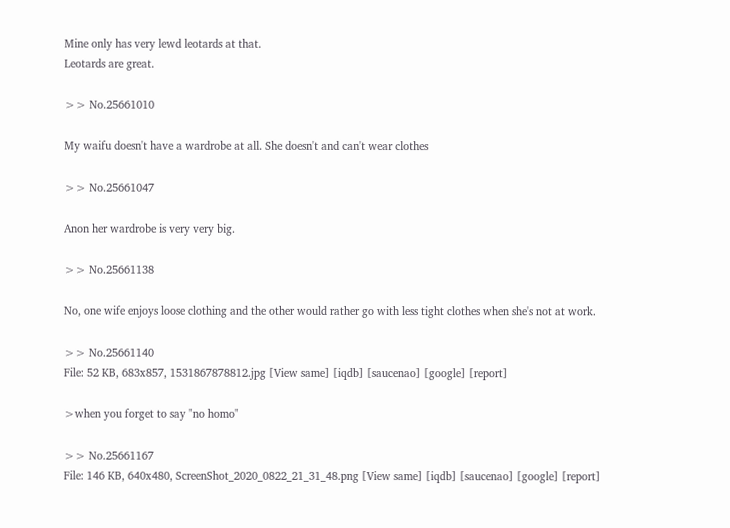Mine only has very lewd leotards at that.
Leotards are great.

>> No.25661010

My waifu doesn't have a wardrobe at all. She doesn't and can't wear clothes

>> No.25661047

Anon her wardrobe is very very big.

>> No.25661138

No, one wife enjoys loose clothing and the other would rather go with less tight clothes when she's not at work.

>> No.25661140
File: 52 KB, 683x857, 1531867878812.jpg [View same] [iqdb] [saucenao] [google] [report]

>when you forget to say "no homo"

>> No.25661167
File: 146 KB, 640x480, ScreenShot_2020_0822_21_31_48.png [View same] [iqdb] [saucenao] [google] [report]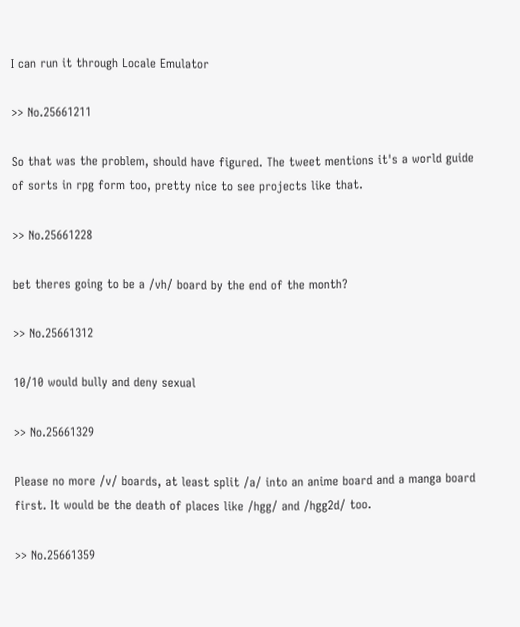I can run it through Locale Emulator

>> No.25661211

So that was the problem, should have figured. The tweet mentions it's a world guide of sorts in rpg form too, pretty nice to see projects like that.

>> No.25661228

bet theres going to be a /vh/ board by the end of the month?

>> No.25661312

10/10 would bully and deny sexual

>> No.25661329

Please no more /v/ boards, at least split /a/ into an anime board and a manga board first. It would be the death of places like /hgg/ and /hgg2d/ too.

>> No.25661359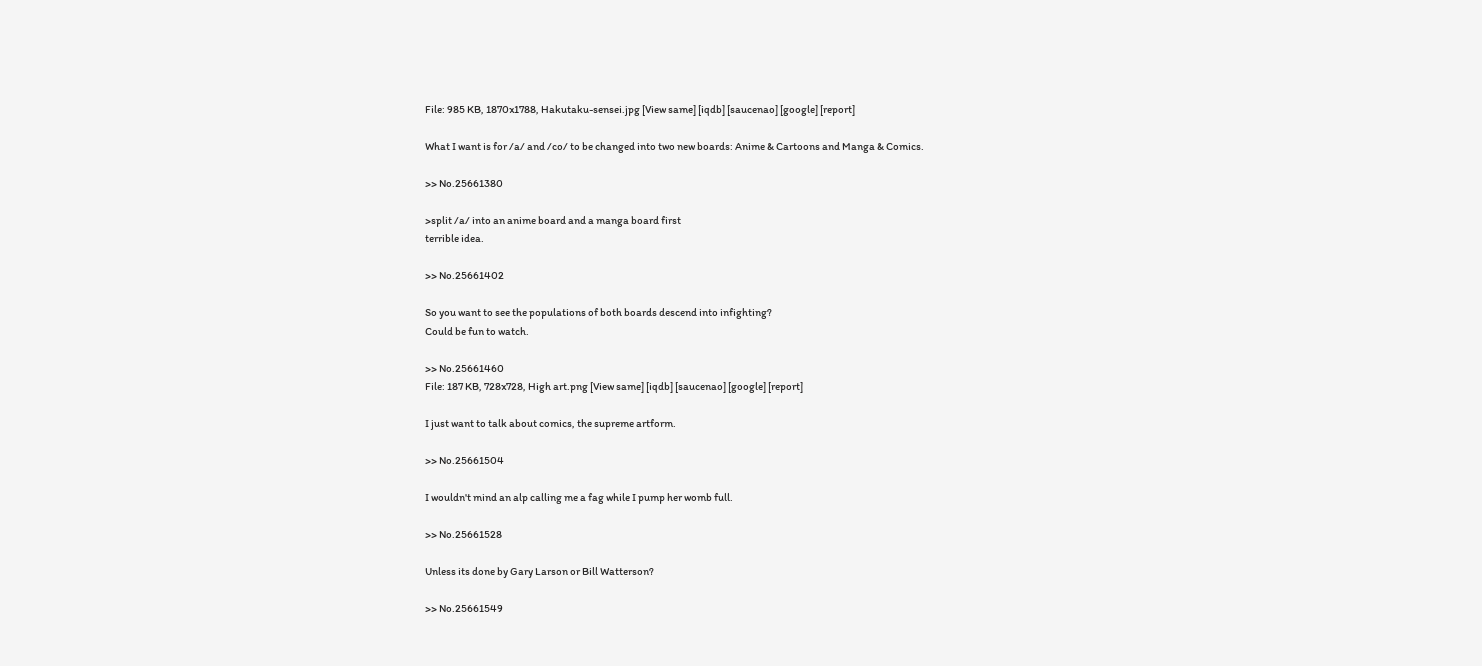File: 985 KB, 1870x1788, Hakutaku-sensei.jpg [View same] [iqdb] [saucenao] [google] [report]

What I want is for /a/ and /co/ to be changed into two new boards: Anime & Cartoons and Manga & Comics.

>> No.25661380

>split /a/ into an anime board and a manga board first
terrible idea.

>> No.25661402

So you want to see the populations of both boards descend into infighting?
Could be fun to watch.

>> No.25661460
File: 187 KB, 728x728, High art.png [View same] [iqdb] [saucenao] [google] [report]

I just want to talk about comics, the supreme artform.

>> No.25661504

I wouldn't mind an alp calling me a fag while I pump her womb full.

>> No.25661528

Unless its done by Gary Larson or Bill Watterson?

>> No.25661549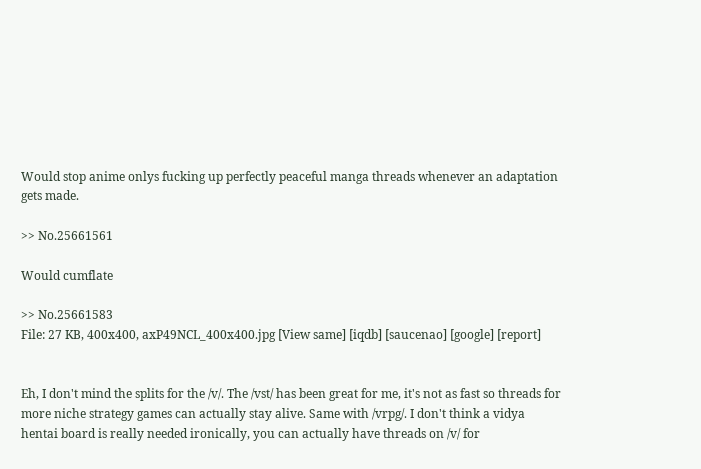Would stop anime onlys fucking up perfectly peaceful manga threads whenever an adaptation gets made.

>> No.25661561

Would cumflate

>> No.25661583
File: 27 KB, 400x400, axP49NCL_400x400.jpg [View same] [iqdb] [saucenao] [google] [report]


Eh, I don't mind the splits for the /v/. The /vst/ has been great for me, it's not as fast so threads for more niche strategy games can actually stay alive. Same with /vrpg/. I don't think a vidya hentai board is really needed ironically, you can actually have threads on /v/ for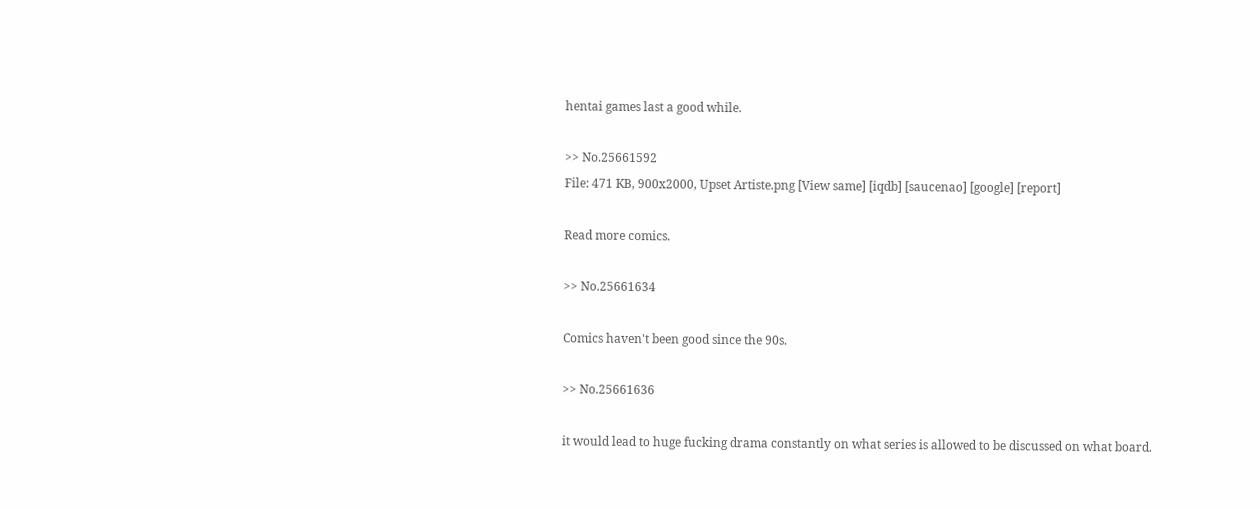hentai games last a good while.

>> No.25661592
File: 471 KB, 900x2000, Upset Artiste.png [View same] [iqdb] [saucenao] [google] [report]

Read more comics.

>> No.25661634

Comics haven't been good since the 90s.

>> No.25661636

it would lead to huge fucking drama constantly on what series is allowed to be discussed on what board.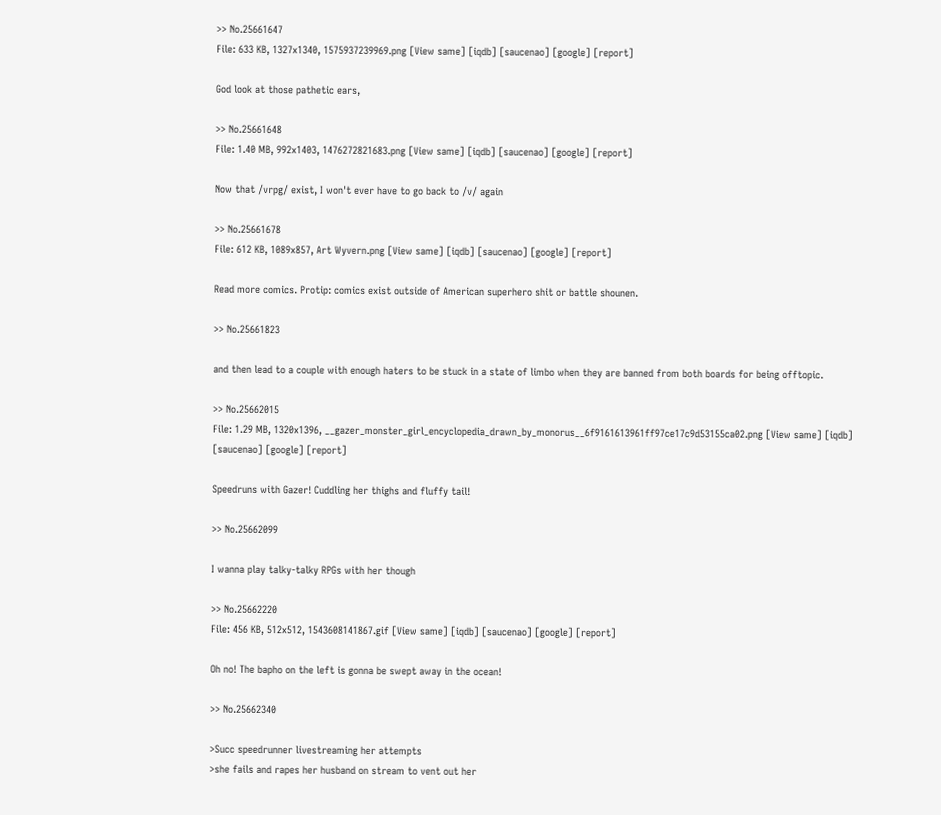>> No.25661647
File: 633 KB, 1327x1340, 1575937239969.png [View same] [iqdb] [saucenao] [google] [report]

God look at those pathetic ears,

>> No.25661648
File: 1.40 MB, 992x1403, 1476272821683.png [View same] [iqdb] [saucenao] [google] [report]

Now that /vrpg/ exist, I won't ever have to go back to /v/ again

>> No.25661678
File: 612 KB, 1089x857, Art Wyvern.png [View same] [iqdb] [saucenao] [google] [report]

Read more comics. Protip: comics exist outside of American superhero shit or battle shounen.

>> No.25661823

and then lead to a couple with enough haters to be stuck in a state of limbo when they are banned from both boards for being offtopic.

>> No.25662015
File: 1.29 MB, 1320x1396, __gazer_monster_girl_encyclopedia_drawn_by_monorus__6f9161613961ff97ce17c9d53155ca02.png [View same] [iqdb] [saucenao] [google] [report]

Speedruns with Gazer! Cuddling her thighs and fluffy tail!

>> No.25662099

I wanna play talky-talky RPGs with her though

>> No.25662220
File: 456 KB, 512x512, 1543608141867.gif [View same] [iqdb] [saucenao] [google] [report]

Oh no! The bapho on the left is gonna be swept away in the ocean!

>> No.25662340

>Succ speedrunner livestreaming her attempts
>she fails and rapes her husband on stream to vent out her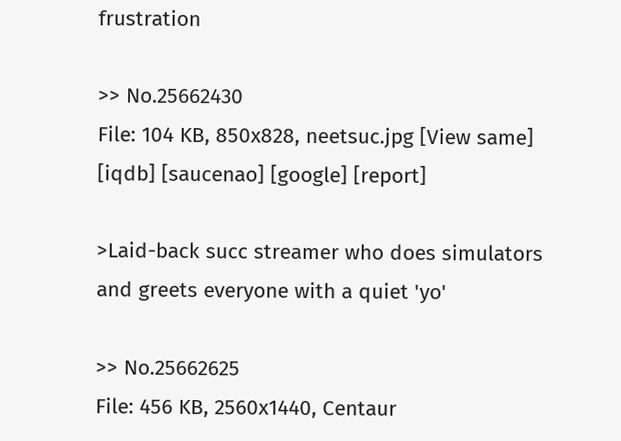frustration

>> No.25662430
File: 104 KB, 850x828, neetsuc.jpg [View same] [iqdb] [saucenao] [google] [report]

>Laid-back succ streamer who does simulators and greets everyone with a quiet 'yo'

>> No.25662625
File: 456 KB, 2560x1440, Centaur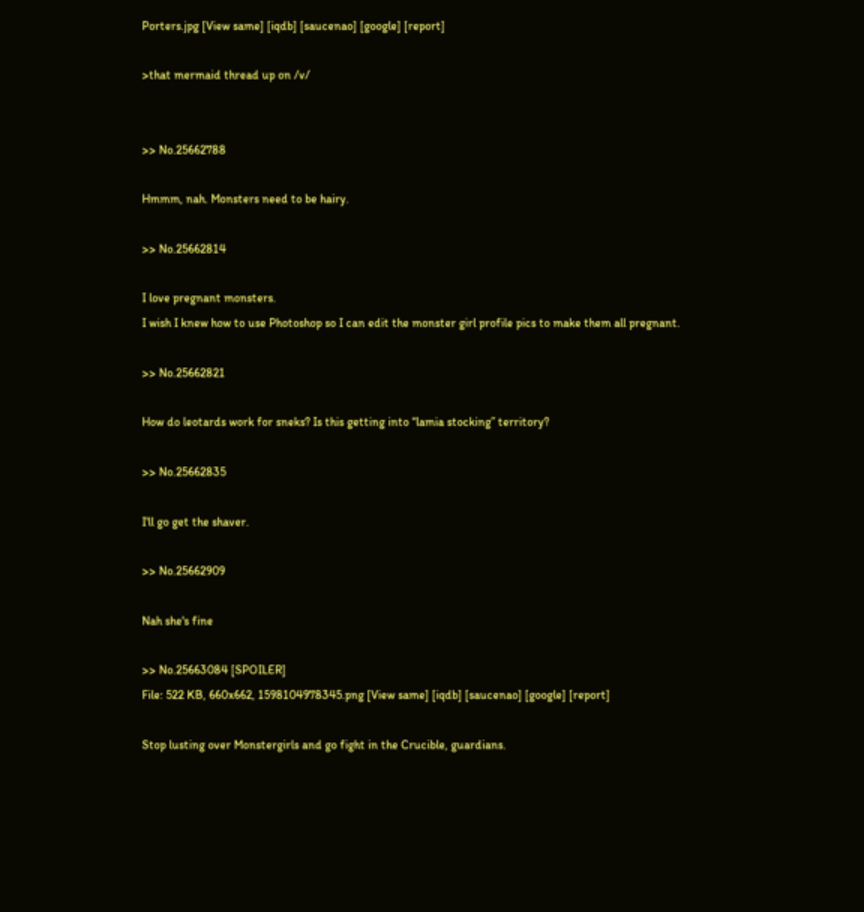Porters.jpg [View same] [iqdb] [saucenao] [google] [report]

>that mermaid thread up on /v/


>> No.25662788

Hmmm, nah. Monsters need to be hairy.

>> No.25662814

I love pregnant monsters.
I wish I knew how to use Photoshop so I can edit the monster girl profile pics to make them all pregnant.

>> No.25662821

How do leotards work for sneks? Is this getting into “lamia stocking” territory?

>> No.25662835

I'll go get the shaver.

>> No.25662909

Nah she's fine

>> No.25663084 [SPOILER]
File: 522 KB, 660x662, 1598104978345.png [View same] [iqdb] [saucenao] [google] [report]

Stop lusting over Monstergirls and go fight in the Crucible, guardians.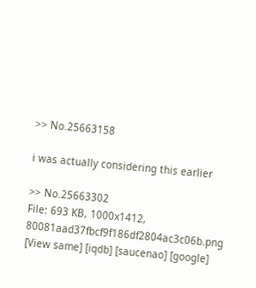>> No.25663158

i was actually considering this earlier

>> No.25663302
File: 693 KB, 1000x1412, 80081aad37fbcf9f186df2804ac3c06b.png [View same] [iqdb] [saucenao] [google]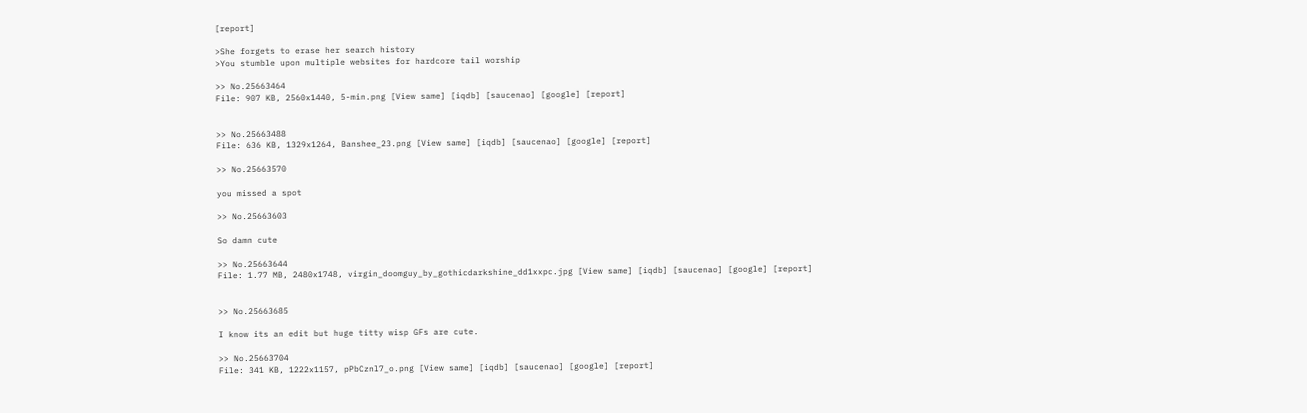[report]

>She forgets to erase her search history
>You stumble upon multiple websites for hardcore tail worship

>> No.25663464
File: 907 KB, 2560x1440, 5-min.png [View same] [iqdb] [saucenao] [google] [report]


>> No.25663488
File: 636 KB, 1329x1264, Banshee_23.png [View same] [iqdb] [saucenao] [google] [report]

>> No.25663570

you missed a spot

>> No.25663603

So damn cute

>> No.25663644
File: 1.77 MB, 2480x1748, virgin_doomguy_by_gothicdarkshine_dd1xxpc.jpg [View same] [iqdb] [saucenao] [google] [report]


>> No.25663685

I know its an edit but huge titty wisp GFs are cute.

>> No.25663704
File: 341 KB, 1222x1157, pPbCznl7_o.png [View same] [iqdb] [saucenao] [google] [report]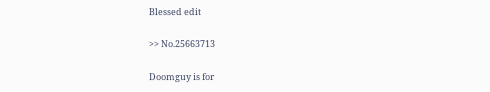Blessed edit

>> No.25663713

Doomguy is for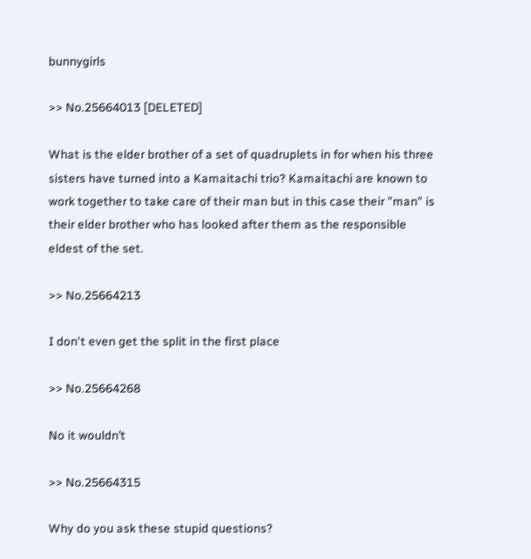bunnygirls

>> No.25664013 [DELETED]

What is the elder brother of a set of quadruplets in for when his three sisters have turned into a Kamaitachi trio? Kamaitachi are known to work together to take care of their man but in this case their "man" is their elder brother who has looked after them as the responsible eldest of the set.

>> No.25664213

I don't even get the split in the first place

>> No.25664268

No it wouldn’t

>> No.25664315

Why do you ask these stupid questions?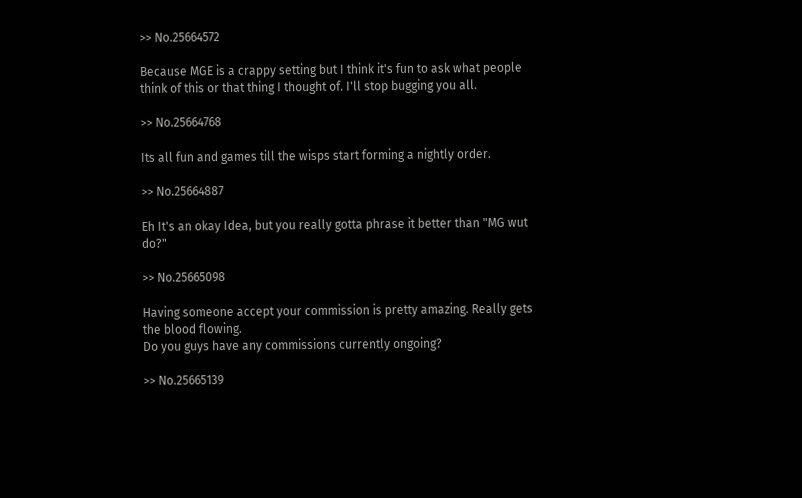>> No.25664572

Because MGE is a crappy setting but I think it's fun to ask what people think of this or that thing I thought of. I'll stop bugging you all.

>> No.25664768

Its all fun and games till the wisps start forming a nightly order.

>> No.25664887

Eh It's an okay Idea, but you really gotta phrase it better than "MG wut do?"

>> No.25665098

Having someone accept your commission is pretty amazing. Really gets the blood flowing.
Do you guys have any commissions currently ongoing?

>> No.25665139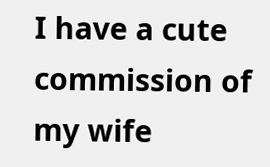I have a cute commission of my wife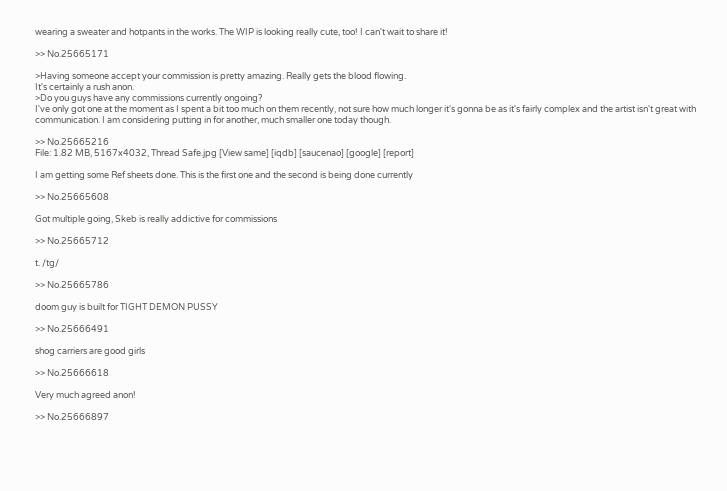wearing a sweater and hotpants in the works. The WIP is looking really cute, too! I can't wait to share it!

>> No.25665171

>Having someone accept your commission is pretty amazing. Really gets the blood flowing.
It's certainly a rush anon.
>Do you guys have any commissions currently ongoing?
I've only got one at the moment as I spent a bit too much on them recently, not sure how much longer it's gonna be as it's fairly complex and the artist isn't great with communication. I am considering putting in for another, much smaller one today though.

>> No.25665216
File: 1.82 MB, 5167x4032, Thread Safe.jpg [View same] [iqdb] [saucenao] [google] [report]

I am getting some Ref sheets done. This is the first one and the second is being done currently

>> No.25665608

Got multiple going, Skeb is really addictive for commissions

>> No.25665712

t. /tg/

>> No.25665786

doom guy is built for TIGHT DEMON PUSSY

>> No.25666491

shog carriers are good girls

>> No.25666618

Very much agreed anon!

>> No.25666897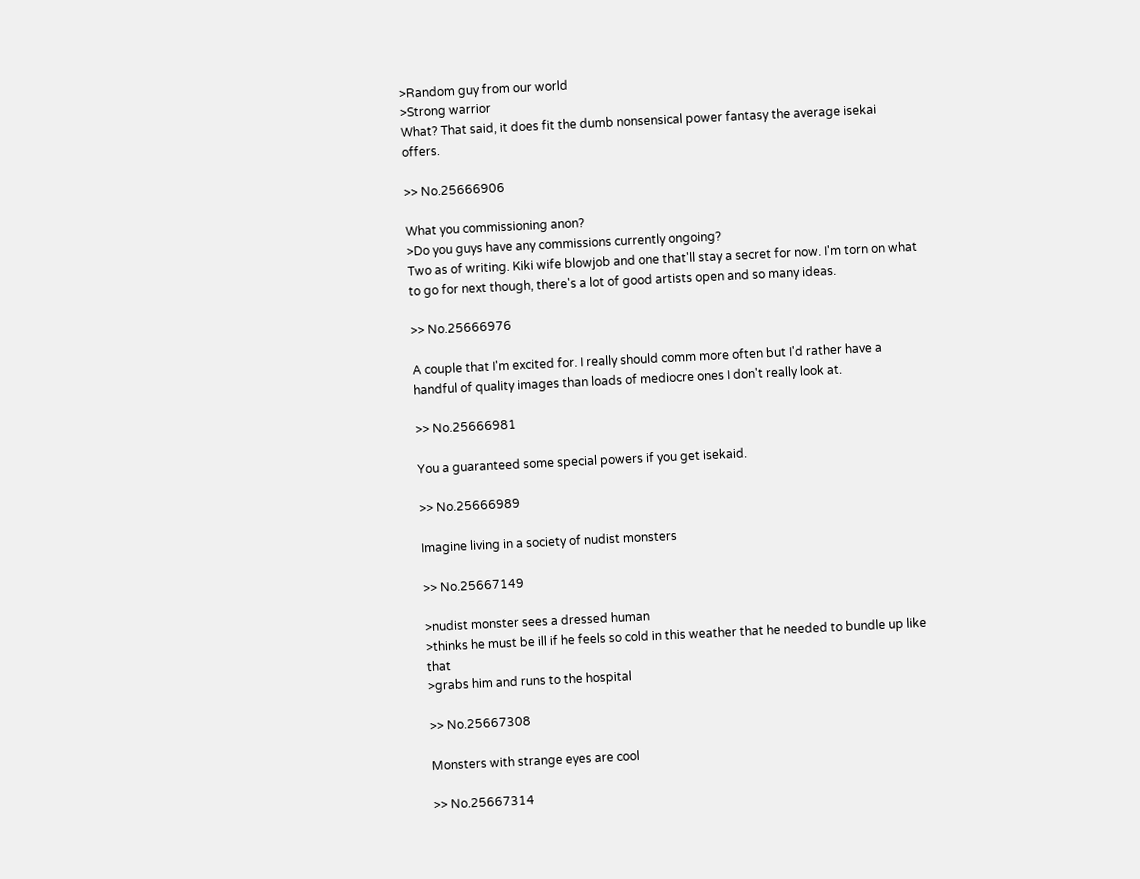>Random guy from our world
>Strong warrior
What? That said, it does fit the dumb nonsensical power fantasy the average isekai offers.

>> No.25666906

What you commissioning anon?
>Do you guys have any commissions currently ongoing?
Two as of writing. Kiki wife blowjob and one that'll stay a secret for now. I'm torn on what to go for next though, there's a lot of good artists open and so many ideas.

>> No.25666976

A couple that I'm excited for. I really should comm more often but I'd rather have a handful of quality images than loads of mediocre ones I don't really look at.

>> No.25666981

You a guaranteed some special powers if you get isekaid.

>> No.25666989

Imagine living in a society of nudist monsters

>> No.25667149

>nudist monster sees a dressed human
>thinks he must be ill if he feels so cold in this weather that he needed to bundle up like that
>grabs him and runs to the hospital

>> No.25667308

Monsters with strange eyes are cool

>> No.25667314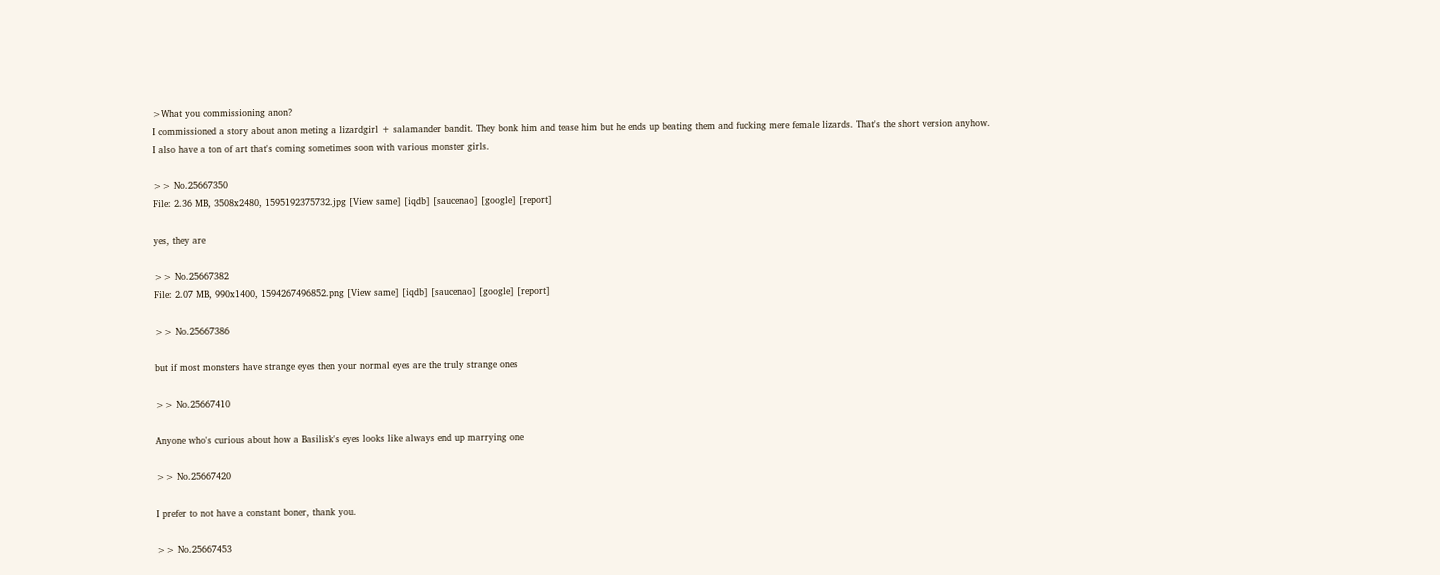>What you commissioning anon?
I commissioned a story about anon meting a lizardgirl + salamander bandit. They bonk him and tease him but he ends up beating them and fucking mere female lizards. That's the short version anyhow.
I also have a ton of art that's coming sometimes soon with various monster girls.

>> No.25667350
File: 2.36 MB, 3508x2480, 1595192375732.jpg [View same] [iqdb] [saucenao] [google] [report]

yes, they are

>> No.25667382
File: 2.07 MB, 990x1400, 1594267496852.png [View same] [iqdb] [saucenao] [google] [report]

>> No.25667386

but if most monsters have strange eyes then your normal eyes are the truly strange ones

>> No.25667410

Anyone who's curious about how a Basilisk's eyes looks like always end up marrying one

>> No.25667420

I prefer to not have a constant boner, thank you.

>> No.25667453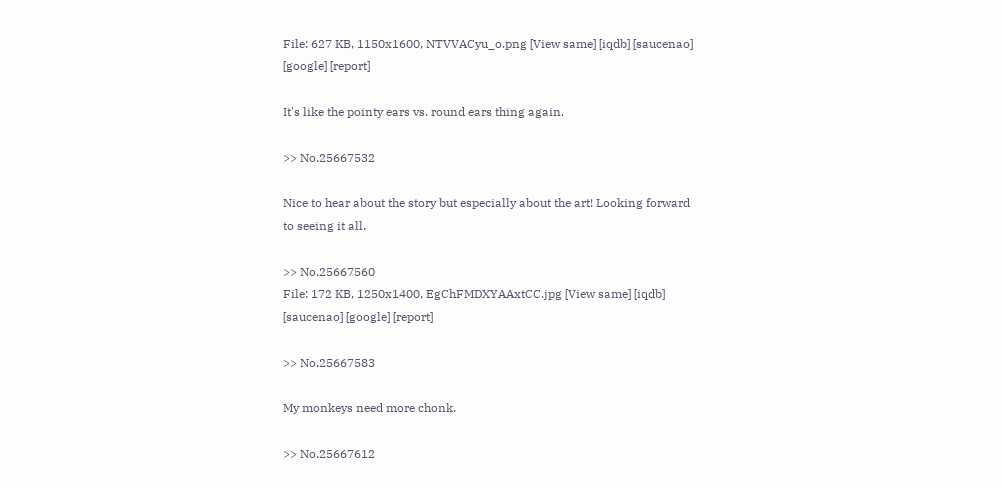File: 627 KB, 1150x1600, NTVVACyu_o.png [View same] [iqdb] [saucenao] [google] [report]

It's like the pointy ears vs. round ears thing again.

>> No.25667532

Nice to hear about the story but especially about the art! Looking forward to seeing it all.

>> No.25667560
File: 172 KB, 1250x1400, EgChFMDXYAAxtCC.jpg [View same] [iqdb] [saucenao] [google] [report]

>> No.25667583

My monkeys need more chonk.

>> No.25667612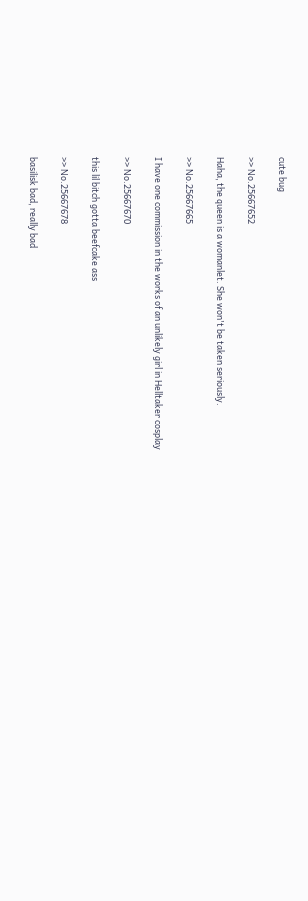cute bug

>> No.25667652

Haha, the queen is a womanlet. She won't be taken seriously.

>> No.25667665

I have one commission in the works of an unlikely girl in Helltaker cosplay

>> No.25667670

this lil bitch gotta beefcake ass

>> No.25667678

basilisk bad, really bad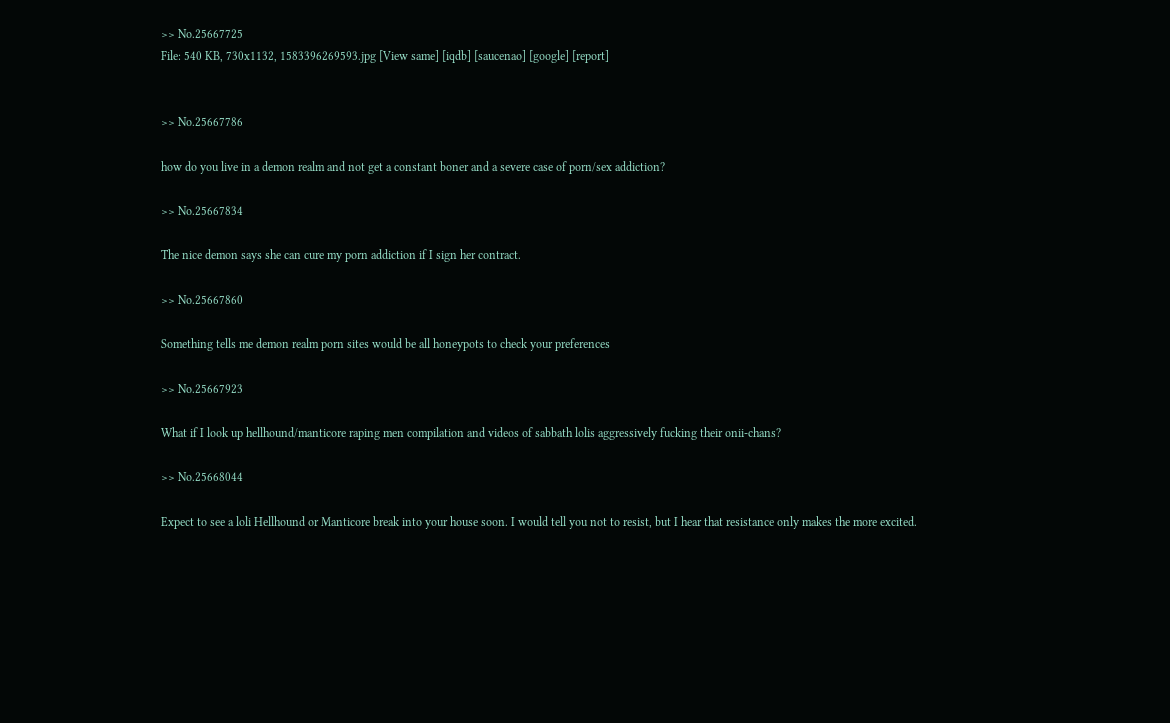>> No.25667725
File: 540 KB, 730x1132, 1583396269593.jpg [View same] [iqdb] [saucenao] [google] [report]


>> No.25667786

how do you live in a demon realm and not get a constant boner and a severe case of porn/sex addiction?

>> No.25667834

The nice demon says she can cure my porn addiction if I sign her contract.

>> No.25667860

Something tells me demon realm porn sites would be all honeypots to check your preferences

>> No.25667923

What if I look up hellhound/manticore raping men compilation and videos of sabbath lolis aggressively fucking their onii-chans?

>> No.25668044

Expect to see a loli Hellhound or Manticore break into your house soon. I would tell you not to resist, but I hear that resistance only makes the more excited.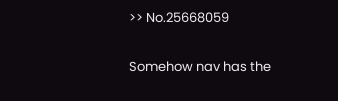>> No.25668059

Somehow nav has the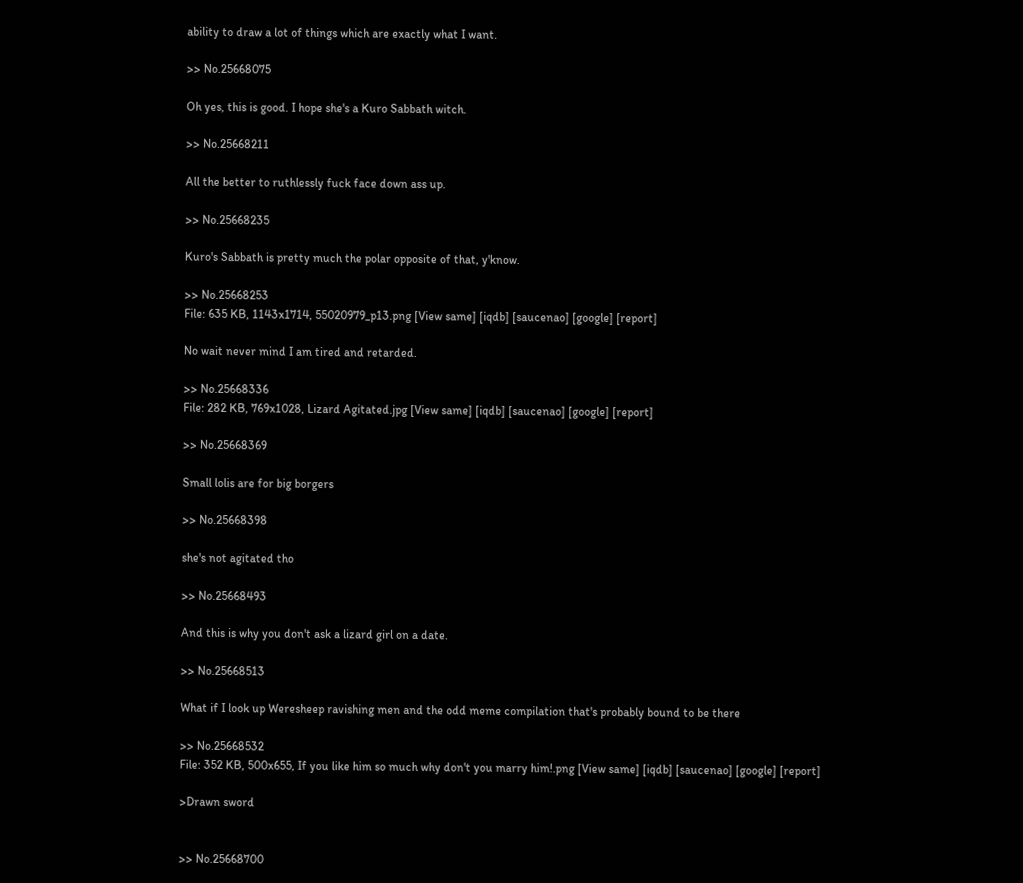ability to draw a lot of things which are exactly what I want.

>> No.25668075

Oh yes, this is good. I hope she's a Kuro Sabbath witch.

>> No.25668211

All the better to ruthlessly fuck face down ass up.

>> No.25668235

Kuro's Sabbath is pretty much the polar opposite of that, y'know.

>> No.25668253
File: 635 KB, 1143x1714, 55020979_p13.png [View same] [iqdb] [saucenao] [google] [report]

No wait never mind I am tired and retarded.

>> No.25668336
File: 282 KB, 769x1028, Lizard Agitated.jpg [View same] [iqdb] [saucenao] [google] [report]

>> No.25668369

Small lolis are for big borgers

>> No.25668398

she's not agitated tho

>> No.25668493

And this is why you don't ask a lizard girl on a date.

>> No.25668513

What if I look up Weresheep ravishing men and the odd meme compilation that's probably bound to be there

>> No.25668532
File: 352 KB, 500x655, If you like him so much why don't you marry him!.png [View same] [iqdb] [saucenao] [google] [report]

>Drawn sword


>> No.25668700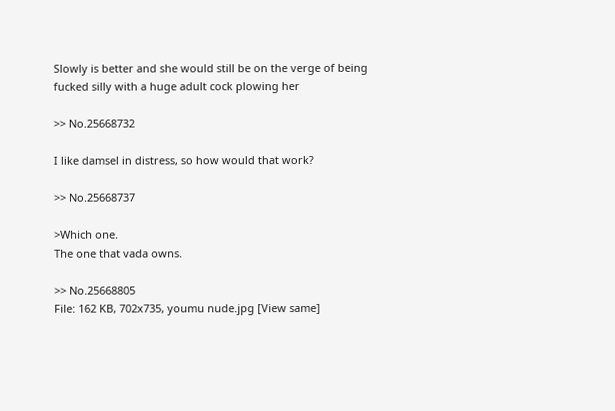Slowly is better and she would still be on the verge of being fucked silly with a huge adult cock plowing her

>> No.25668732

I like damsel in distress, so how would that work?

>> No.25668737

>Which one.
The one that vada owns.

>> No.25668805
File: 162 KB, 702x735, youmu nude.jpg [View same]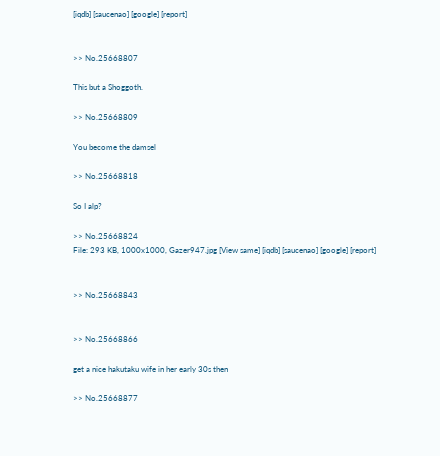[iqdb] [saucenao] [google] [report]


>> No.25668807

This but a Shoggoth.

>> No.25668809

You become the damsel

>> No.25668818

So I alp?

>> No.25668824
File: 293 KB, 1000x1000, Gazer947.jpg [View same] [iqdb] [saucenao] [google] [report]


>> No.25668843


>> No.25668866

get a nice hakutaku wife in her early 30s then

>> No.25668877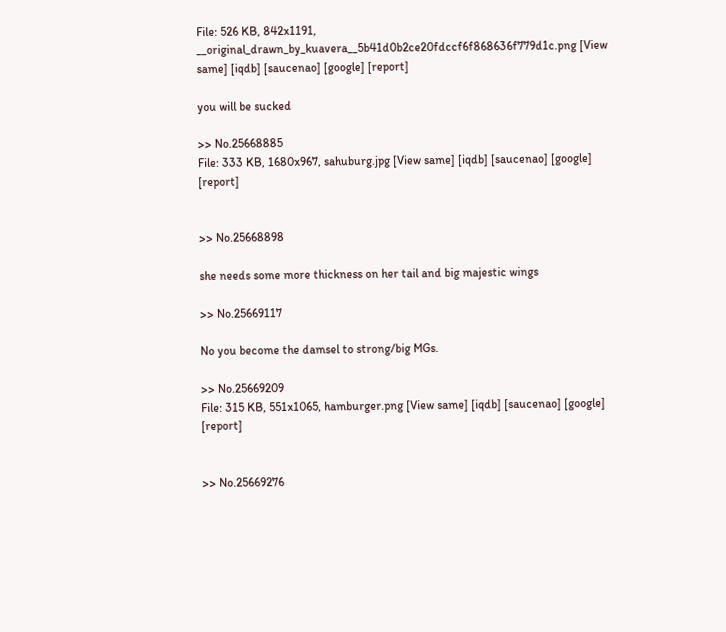File: 526 KB, 842x1191, __original_drawn_by_kuavera__5b41d0b2ce20fdccf6f868636f779d1c.png [View same] [iqdb] [saucenao] [google] [report]

you will be sucked

>> No.25668885
File: 333 KB, 1680x967, sahuburg.jpg [View same] [iqdb] [saucenao] [google] [report]


>> No.25668898

she needs some more thickness on her tail and big majestic wings

>> No.25669117

No you become the damsel to strong/big MGs.

>> No.25669209
File: 315 KB, 551x1065, hamburger.png [View same] [iqdb] [saucenao] [google] [report]


>> No.25669276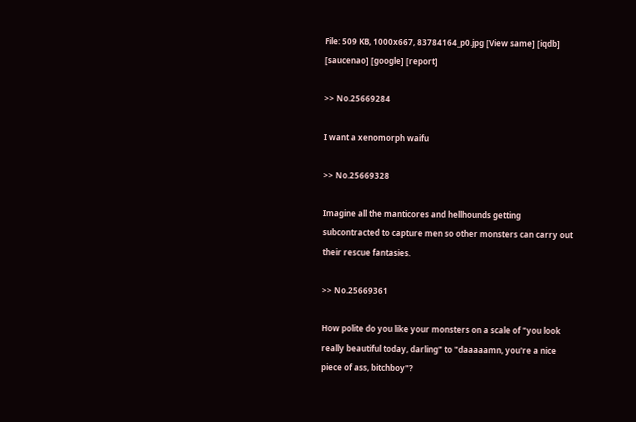File: 509 KB, 1000x667, 83784164_p0.jpg [View same] [iqdb] [saucenao] [google] [report]

>> No.25669284

I want a xenomorph waifu

>> No.25669328

Imagine all the manticores and hellhounds getting subcontracted to capture men so other monsters can carry out their rescue fantasies.

>> No.25669361

How polite do you like your monsters on a scale of "you look really beautiful today, darling" to "daaaaamn, you're a nice piece of ass, bitchboy"?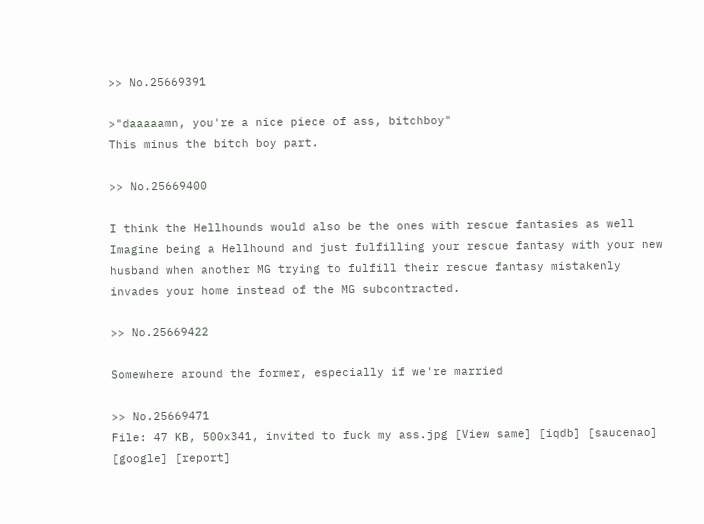>> No.25669391

>"daaaaamn, you're a nice piece of ass, bitchboy"
This minus the bitch boy part.

>> No.25669400

I think the Hellhounds would also be the ones with rescue fantasies as well
Imagine being a Hellhound and just fulfilling your rescue fantasy with your new husband when another MG trying to fulfill their rescue fantasy mistakenly invades your home instead of the MG subcontracted.

>> No.25669422

Somewhere around the former, especially if we're married

>> No.25669471
File: 47 KB, 500x341, invited to fuck my ass.jpg [View same] [iqdb] [saucenao] [google] [report]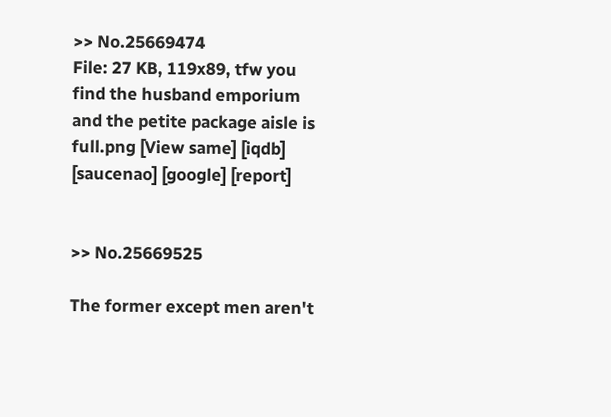>> No.25669474
File: 27 KB, 119x89, tfw you find the husband emporium and the petite package aisle is full.png [View same] [iqdb] [saucenao] [google] [report]


>> No.25669525

The former except men aren't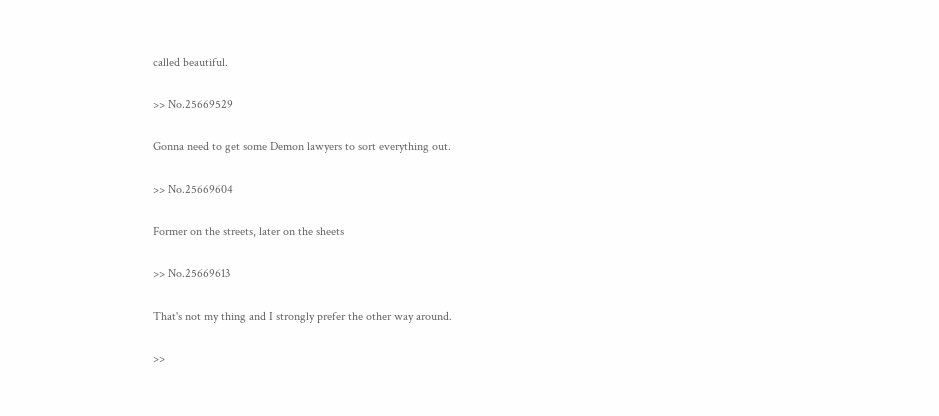called beautiful.

>> No.25669529

Gonna need to get some Demon lawyers to sort everything out.

>> No.25669604

Former on the streets, later on the sheets

>> No.25669613

That's not my thing and I strongly prefer the other way around.

>>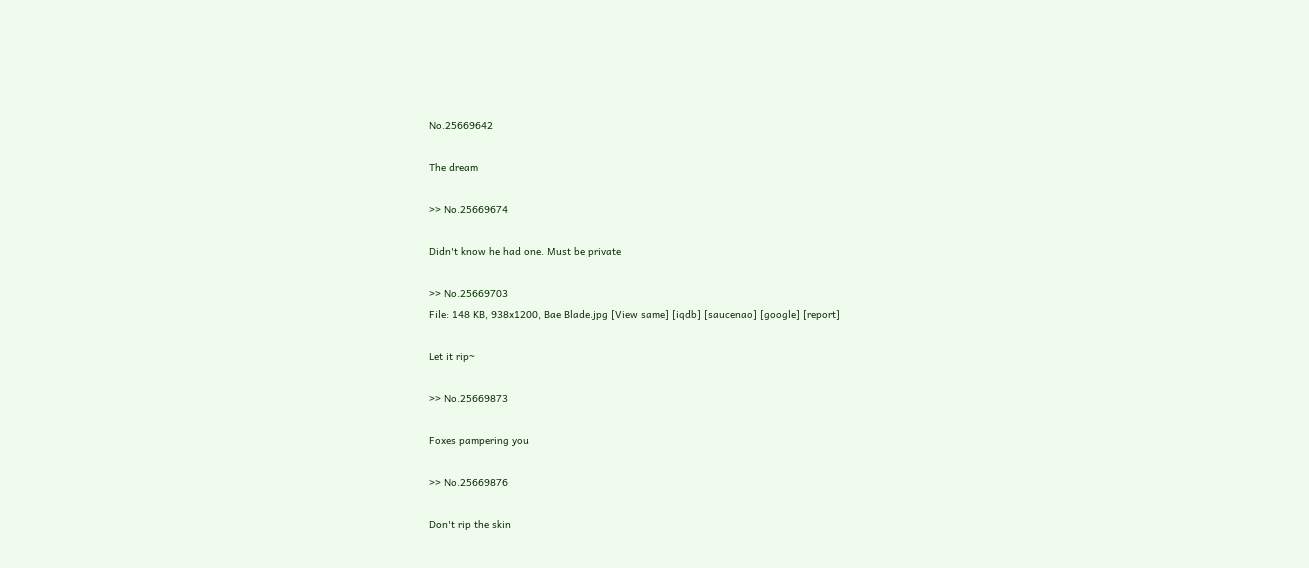No.25669642

The dream

>> No.25669674

Didn't know he had one. Must be private

>> No.25669703
File: 148 KB, 938x1200, Bae Blade.jpg [View same] [iqdb] [saucenao] [google] [report]

Let it rip~

>> No.25669873

Foxes pampering you

>> No.25669876

Don't rip the skin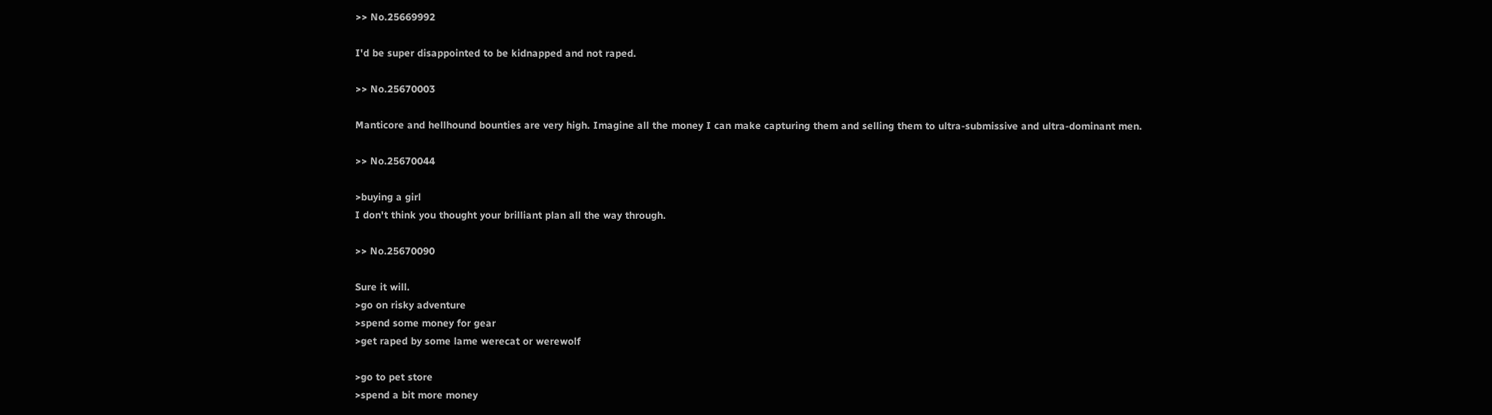>> No.25669992

I'd be super disappointed to be kidnapped and not raped.

>> No.25670003

Manticore and hellhound bounties are very high. Imagine all the money I can make capturing them and selling them to ultra-submissive and ultra-dominant men.

>> No.25670044

>buying a girl
I don't think you thought your brilliant plan all the way through.

>> No.25670090

Sure it will.
>go on risky adventure
>spend some money for gear
>get raped by some lame werecat or werewolf

>go to pet store
>spend a bit more money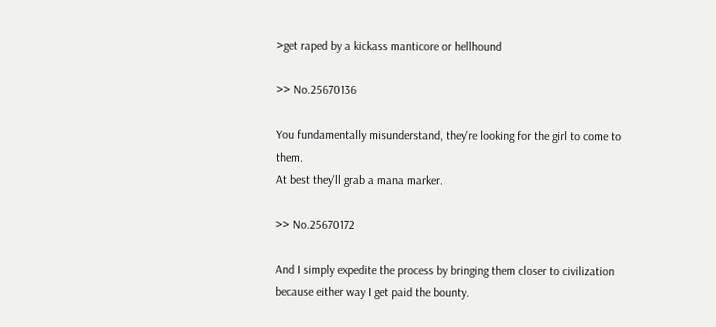>get raped by a kickass manticore or hellhound

>> No.25670136

You fundamentally misunderstand, they're looking for the girl to come to them.
At best they'll grab a mana marker.

>> No.25670172

And I simply expedite the process by bringing them closer to civilization because either way I get paid the bounty.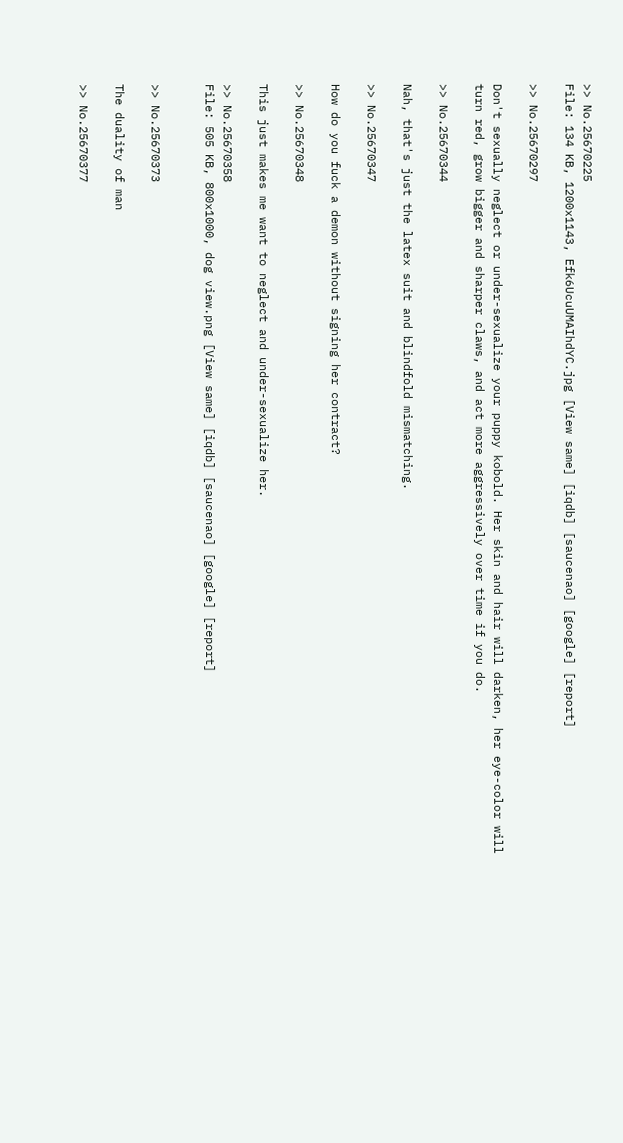>> No.25670225
File: 134 KB, 1200x1143, Efk6UcuUMAIhdYC.jpg [View same] [iqdb] [saucenao] [google] [report]

>> No.25670297

Don't sexually neglect or under-sexualize your puppy kobold. Her skin and hair will darken, her eye-color will turn red, grow bigger and sharper claws, and act more aggressively over time if you do.

>> No.25670344

Nah, that's just the latex suit and blindfold mismatching.

>> No.25670347

How do you fuck a demon without signing her contract?

>> No.25670348

This just makes me want to neglect and under-sexualize her.

>> No.25670358
File: 505 KB, 800x1000, dog view.png [View same] [iqdb] [saucenao] [google] [report]


>> No.25670373

The duality of man

>> No.25670377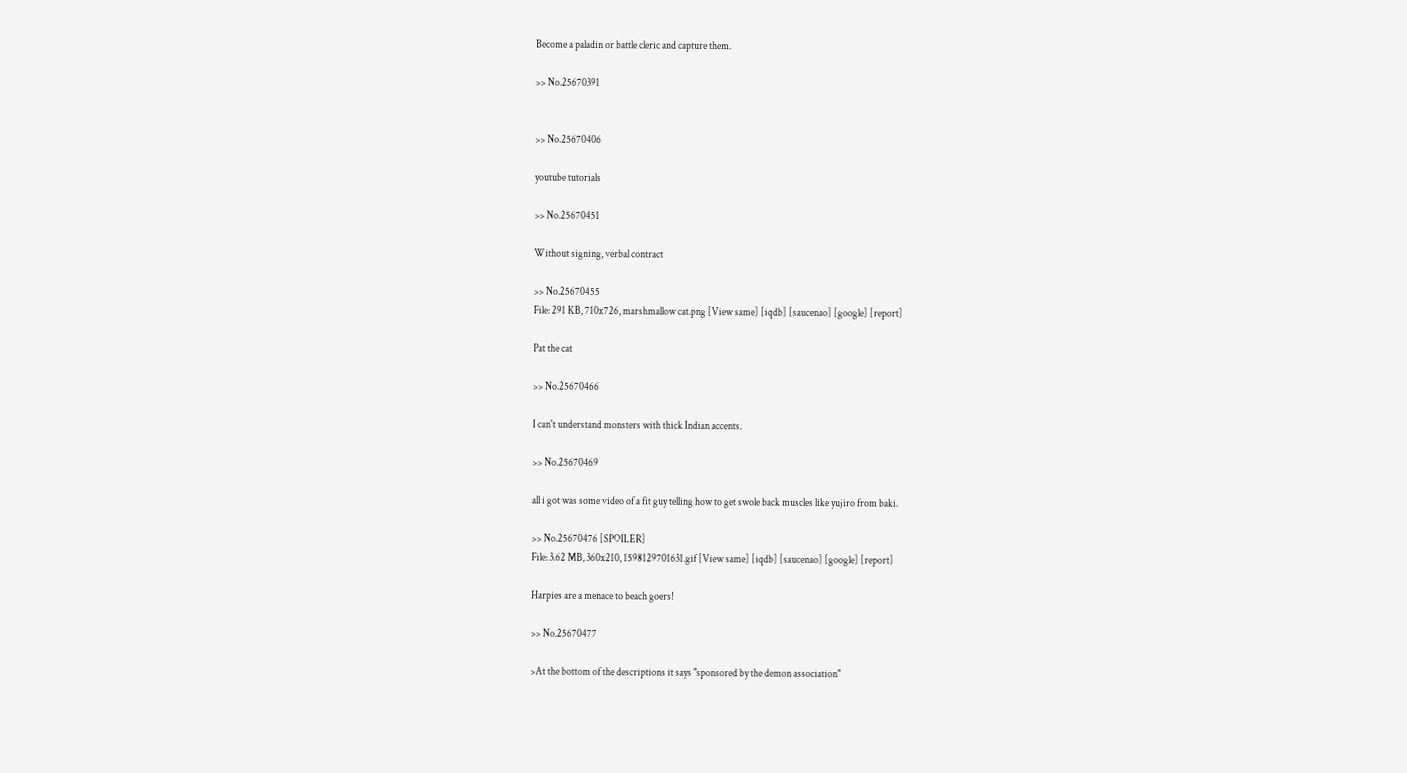Become a paladin or battle cleric and capture them.

>> No.25670391


>> No.25670406

youtube tutorials

>> No.25670451

Without signing, verbal contract

>> No.25670455
File: 291 KB, 710x726, marshmallow cat.png [View same] [iqdb] [saucenao] [google] [report]

Pat the cat

>> No.25670466

I can't understand monsters with thick Indian accents.

>> No.25670469

all i got was some video of a fit guy telling how to get swole back muscles like yujiro from baki.

>> No.25670476 [SPOILER]
File: 3.62 MB, 360x210, 1598129701631.gif [View same] [iqdb] [saucenao] [google] [report]

Harpies are a menace to beach goers!

>> No.25670477

>At the bottom of the descriptions it says "sponsored by the demon association"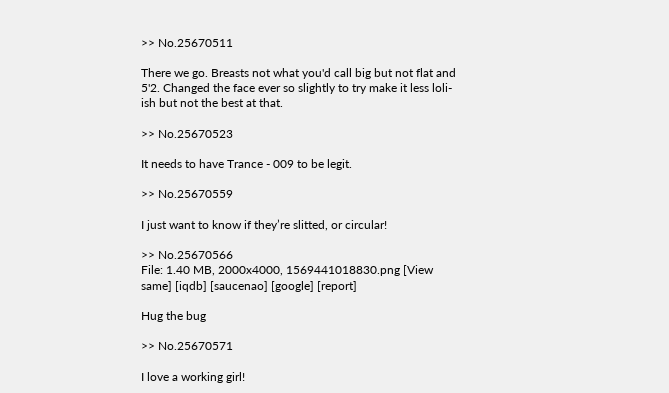>> No.25670511

There we go. Breasts not what you'd call big but not flat and 5'2. Changed the face ever so slightly to try make it less loli-ish but not the best at that.

>> No.25670523

It needs to have Trance - 009 to be legit.

>> No.25670559

I just want to know if they’re slitted, or circular!

>> No.25670566
File: 1.40 MB, 2000x4000, 1569441018830.png [View same] [iqdb] [saucenao] [google] [report]

Hug the bug

>> No.25670571

I love a working girl!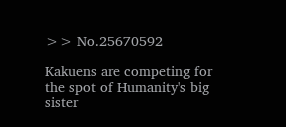>> No.25670592

Kakuens are competing for the spot of Humanity's big sister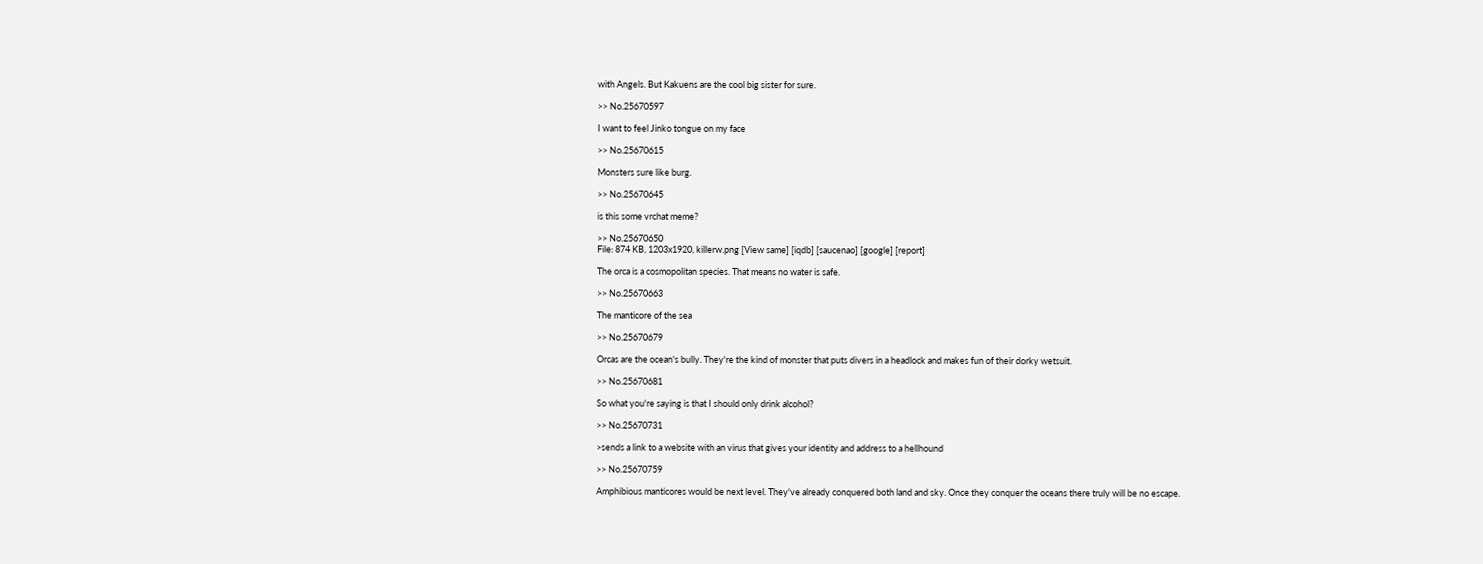with Angels. But Kakuens are the cool big sister for sure.

>> No.25670597

I want to feel Jinko tongue on my face

>> No.25670615

Monsters sure like burg.

>> No.25670645

is this some vrchat meme?

>> No.25670650
File: 874 KB, 1203x1920, killerw.png [View same] [iqdb] [saucenao] [google] [report]

The orca is a cosmopolitan species. That means no water is safe.

>> No.25670663

The manticore of the sea

>> No.25670679

Orcas are the ocean's bully. They're the kind of monster that puts divers in a headlock and makes fun of their dorky wetsuit.

>> No.25670681

So what you're saying is that I should only drink alcohol?

>> No.25670731

>sends a link to a website with an virus that gives your identity and address to a hellhound

>> No.25670759

Amphibious manticores would be next level. They've already conquered both land and sky. Once they conquer the oceans there truly will be no escape.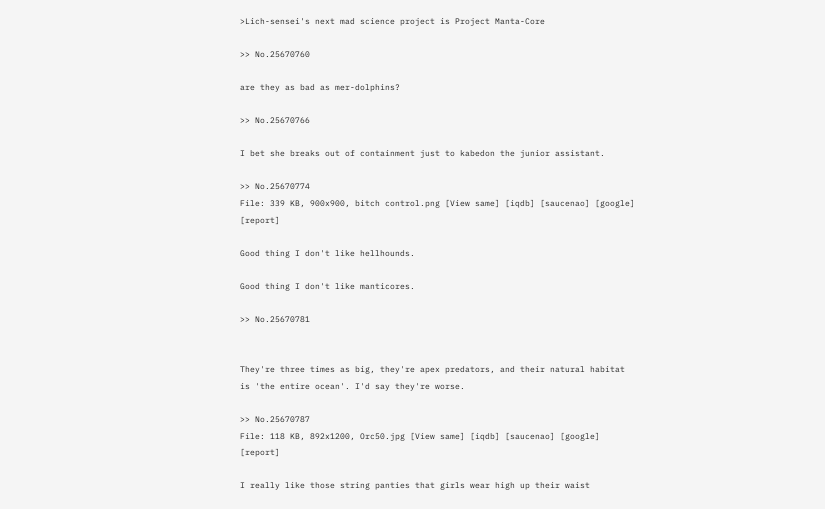>Lich-sensei's next mad science project is Project Manta-Core

>> No.25670760

are they as bad as mer-dolphins?

>> No.25670766

I bet she breaks out of containment just to kabedon the junior assistant.

>> No.25670774
File: 339 KB, 900x900, bitch control.png [View same] [iqdb] [saucenao] [google] [report]

Good thing I don't like hellhounds.

Good thing I don't like manticores.

>> No.25670781


They're three times as big, they're apex predators, and their natural habitat is 'the entire ocean'. I'd say they're worse.

>> No.25670787
File: 118 KB, 892x1200, Orc50.jpg [View same] [iqdb] [saucenao] [google] [report]

I really like those string panties that girls wear high up their waist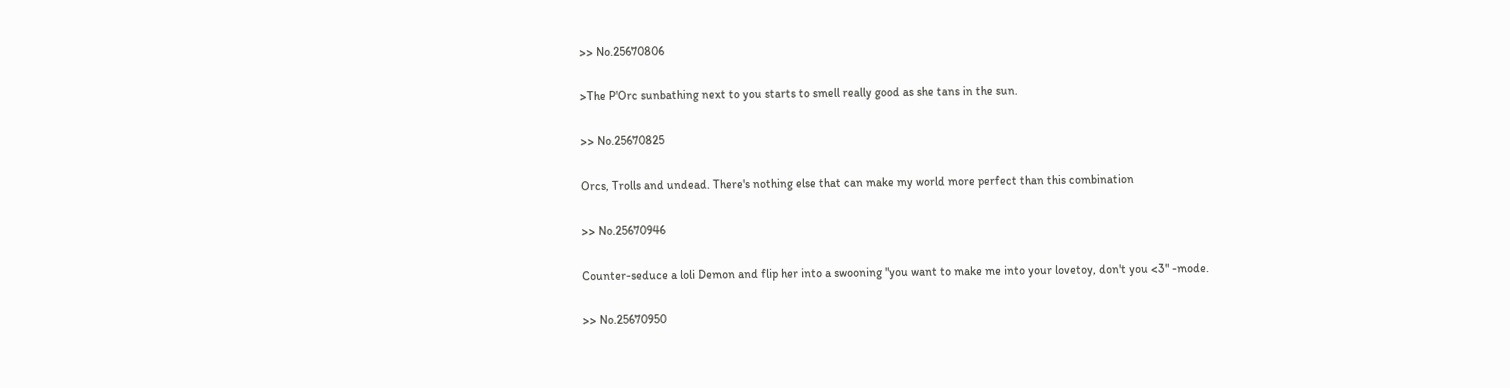>> No.25670806

>The P'Orc sunbathing next to you starts to smell really good as she tans in the sun.

>> No.25670825

Orcs, Trolls and undead. There's nothing else that can make my world more perfect than this combination

>> No.25670946

Counter-seduce a loli Demon and flip her into a swooning "you want to make me into your lovetoy, don't you <3" -mode.

>> No.25670950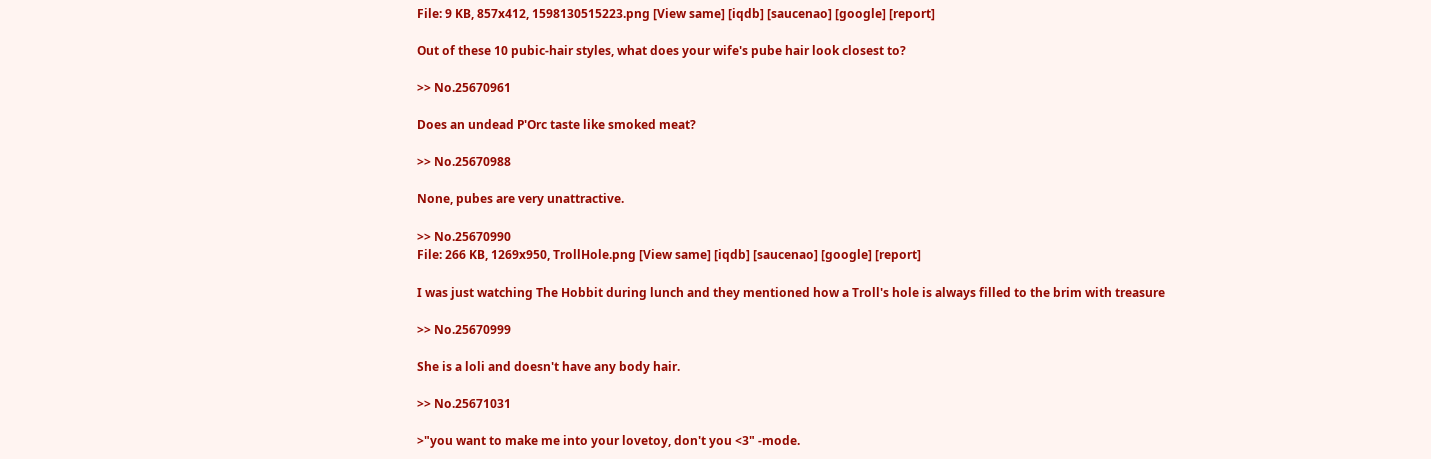File: 9 KB, 857x412, 1598130515223.png [View same] [iqdb] [saucenao] [google] [report]

Out of these 10 pubic-hair styles, what does your wife's pube hair look closest to?

>> No.25670961

Does an undead P'Orc taste like smoked meat?

>> No.25670988

None, pubes are very unattractive.

>> No.25670990
File: 266 KB, 1269x950, TrollHole.png [View same] [iqdb] [saucenao] [google] [report]

I was just watching The Hobbit during lunch and they mentioned how a Troll's hole is always filled to the brim with treasure

>> No.25670999

She is a loli and doesn't have any body hair.

>> No.25671031

>"you want to make me into your lovetoy, don't you <3" -mode.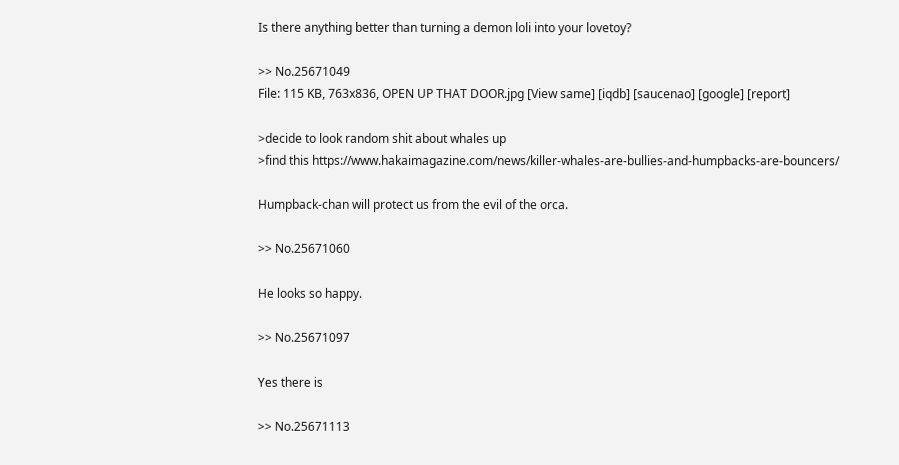Is there anything better than turning a demon loli into your lovetoy?

>> No.25671049
File: 115 KB, 763x836, OPEN UP THAT DOOR.jpg [View same] [iqdb] [saucenao] [google] [report]

>decide to look random shit about whales up
>find this https://www.hakaimagazine.com/news/killer-whales-are-bullies-and-humpbacks-are-bouncers/

Humpback-chan will protect us from the evil of the orca.

>> No.25671060

He looks so happy.

>> No.25671097

Yes there is

>> No.25671113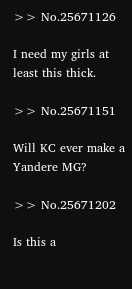>> No.25671126

I need my girls at least this thick.

>> No.25671151

Will KC ever make a Yandere MG?

>> No.25671202

Is this a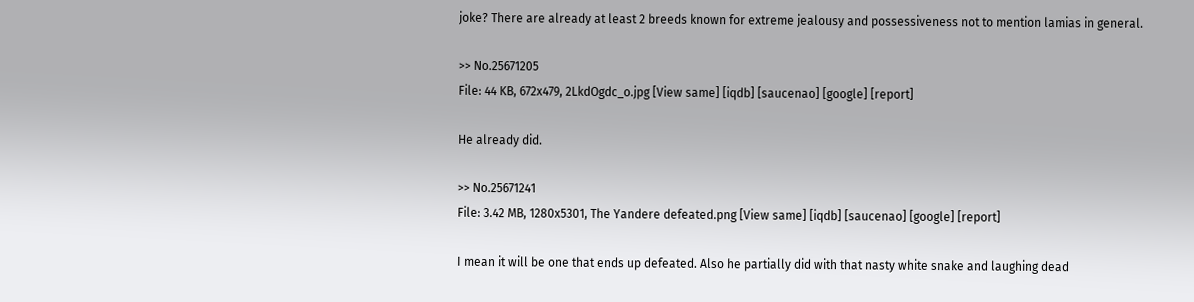joke? There are already at least 2 breeds known for extreme jealousy and possessiveness not to mention lamias in general.

>> No.25671205
File: 44 KB, 672x479, 2LkdOgdc_o.jpg [View same] [iqdb] [saucenao] [google] [report]

He already did.

>> No.25671241
File: 3.42 MB, 1280x5301, The Yandere defeated.png [View same] [iqdb] [saucenao] [google] [report]

I mean it will be one that ends up defeated. Also he partially did with that nasty white snake and laughing dead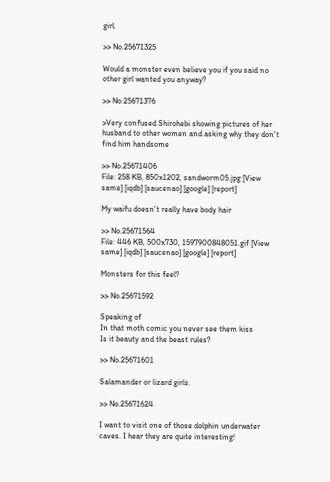girl.

>> No.25671325

Would a monster even believe you if you said no other girl wanted you anyway?

>> No.25671376

>Very confused Shirohebi showing pictures of her husband to other women and asking why they don't find him handsome

>> No.25671406
File: 258 KB, 850x1202, sandworm05.jpg [View same] [iqdb] [saucenao] [google] [report]

My waifu doesn't really have body hair

>> No.25671564
File: 446 KB, 500x730, 1597900848051.gif [View same] [iqdb] [saucenao] [google] [report]

Monsters for this feel?

>> No.25671592

Speaking of
In that moth comic you never see them kiss
Is it beauty and the beast rules?

>> No.25671601

Salamander or lizard girls.

>> No.25671624

I want to visit one of those dolphin underwater caves. I hear they are quite interesting!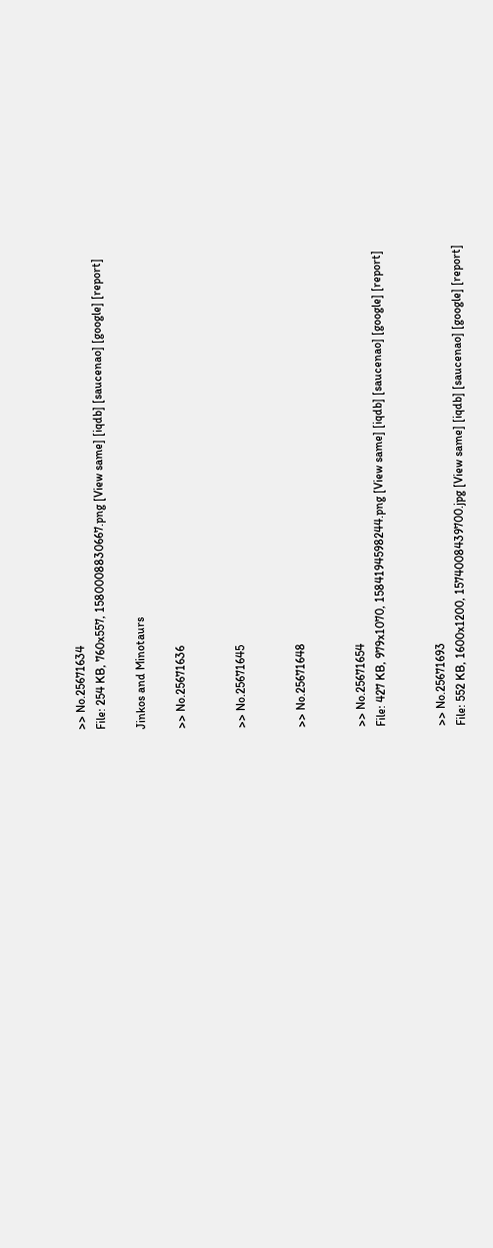>> No.25671634
File: 254 KB, 760x557, 1580008830667.png [View same] [iqdb] [saucenao] [google] [report]

Jinkos and Minotaurs

>> No.25671636


>> No.25671645


>> No.25671648


>> No.25671654
File: 427 KB, 979x1070, 1584194598244.png [View same] [iqdb] [saucenao] [google] [report]


>> No.25671693
File: 552 KB, 1600x1200, 1574008439700.jpg [View same] [iqdb] [saucenao] [google] [report]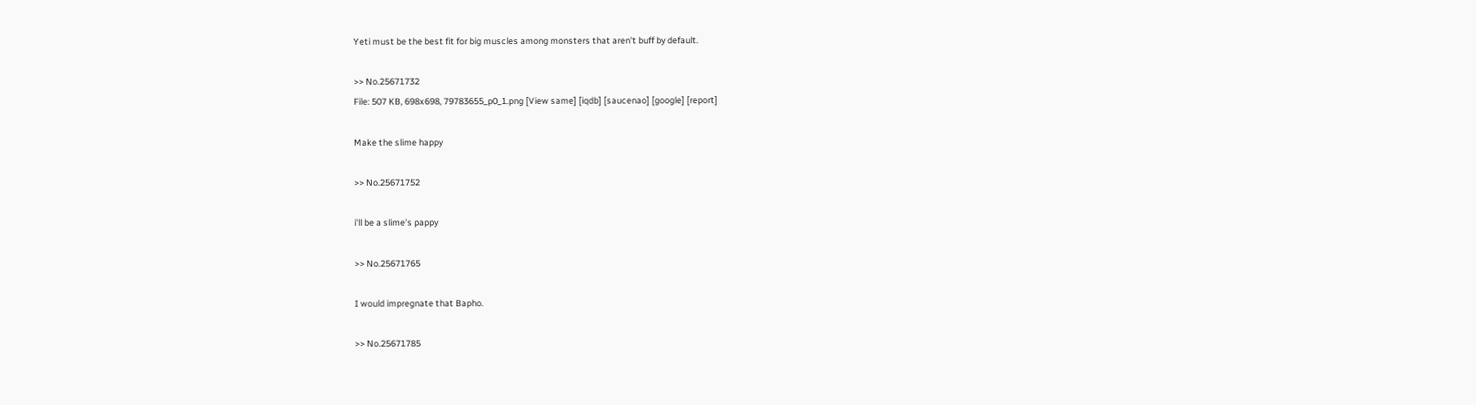Yeti must be the best fit for big muscles among monsters that aren't buff by default.

>> No.25671732
File: 507 KB, 698x698, 79783655_p0_1.png [View same] [iqdb] [saucenao] [google] [report]

Make the slime happy

>> No.25671752

i'll be a slime's pappy

>> No.25671765

I would impregnate that Bapho.

>> No.25671785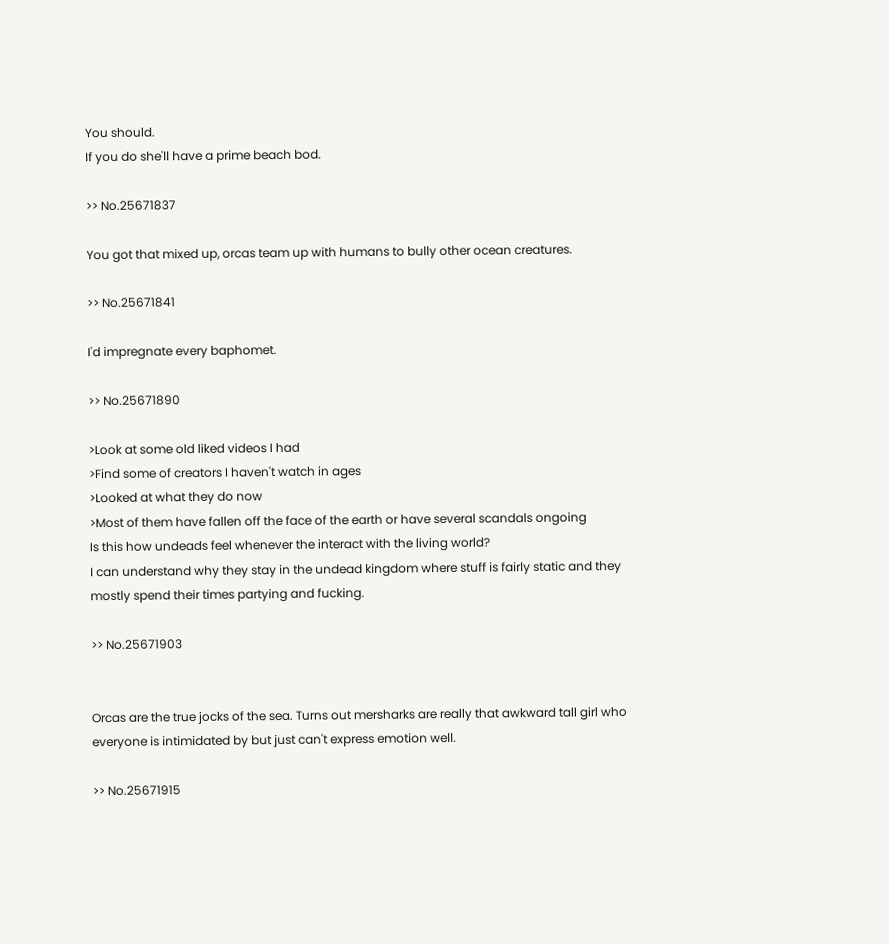You should.
If you do she'll have a prime beach bod.

>> No.25671837

You got that mixed up, orcas team up with humans to bully other ocean creatures.

>> No.25671841

I'd impregnate every baphomet.

>> No.25671890

>Look at some old liked videos I had
>Find some of creators I haven't watch in ages
>Looked at what they do now
>Most of them have fallen off the face of the earth or have several scandals ongoing
Is this how undeads feel whenever the interact with the living world?
I can understand why they stay in the undead kingdom where stuff is fairly static and they mostly spend their times partying and fucking.

>> No.25671903


Orcas are the true jocks of the sea. Turns out mersharks are really that awkward tall girl who everyone is intimidated by but just can't express emotion well.

>> No.25671915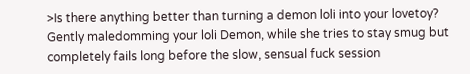>Is there anything better than turning a demon loli into your lovetoy?
Gently maledomming your loli Demon, while she tries to stay smug but completely fails long before the slow, sensual fuck session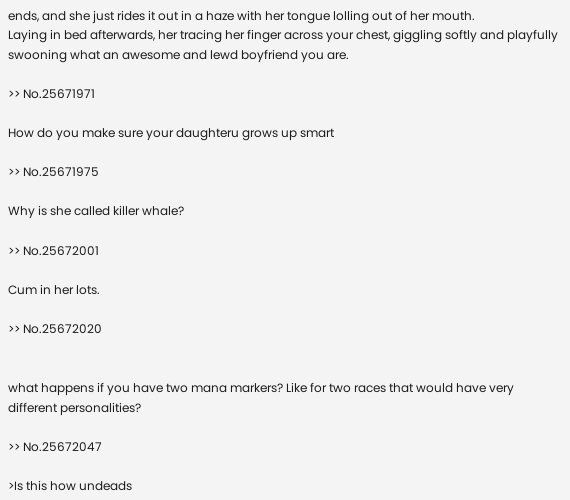ends, and she just rides it out in a haze with her tongue lolling out of her mouth.
Laying in bed afterwards, her tracing her finger across your chest, giggling softly and playfully swooning what an awesome and lewd boyfriend you are.

>> No.25671971

How do you make sure your daughteru grows up smart

>> No.25671975

Why is she called killer whale?

>> No.25672001

Cum in her lots.

>> No.25672020


what happens if you have two mana markers? Like for two races that would have very different personalities?

>> No.25672047

>Is this how undeads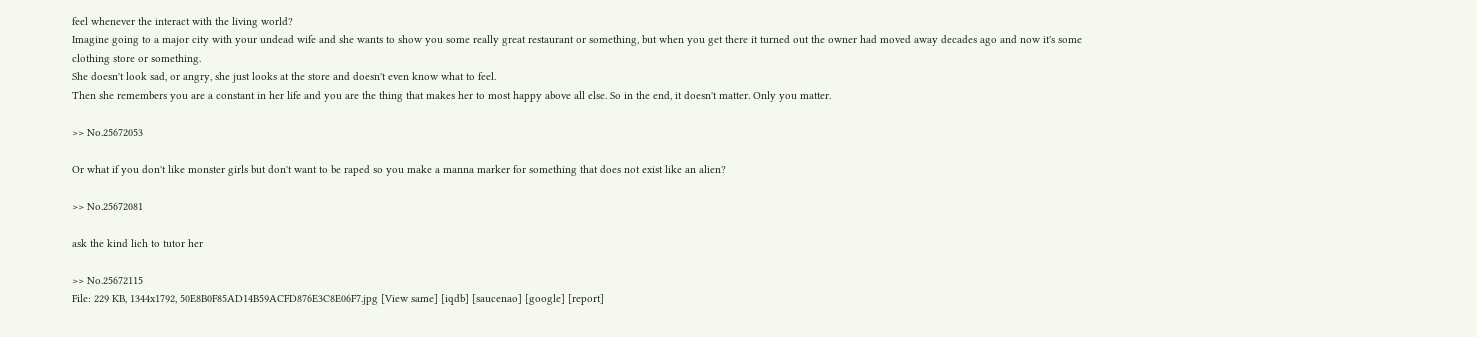feel whenever the interact with the living world?
Imagine going to a major city with your undead wife and she wants to show you some really great restaurant or something, but when you get there it turned out the owner had moved away decades ago and now it's some clothing store or something.
She doesn't look sad, or angry, she just looks at the store and doesn't even know what to feel.
Then she remembers you are a constant in her life and you are the thing that makes her to most happy above all else. So in the end, it doesn't matter. Only you matter.

>> No.25672053

Or what if you don't like monster girls but don't want to be raped so you make a manna marker for something that does not exist like an alien?

>> No.25672081

ask the kind lich to tutor her

>> No.25672115
File: 229 KB, 1344x1792, 50E8B0F85AD14B59ACFD876E3C8E06F7.jpg [View same] [iqdb] [saucenao] [google] [report]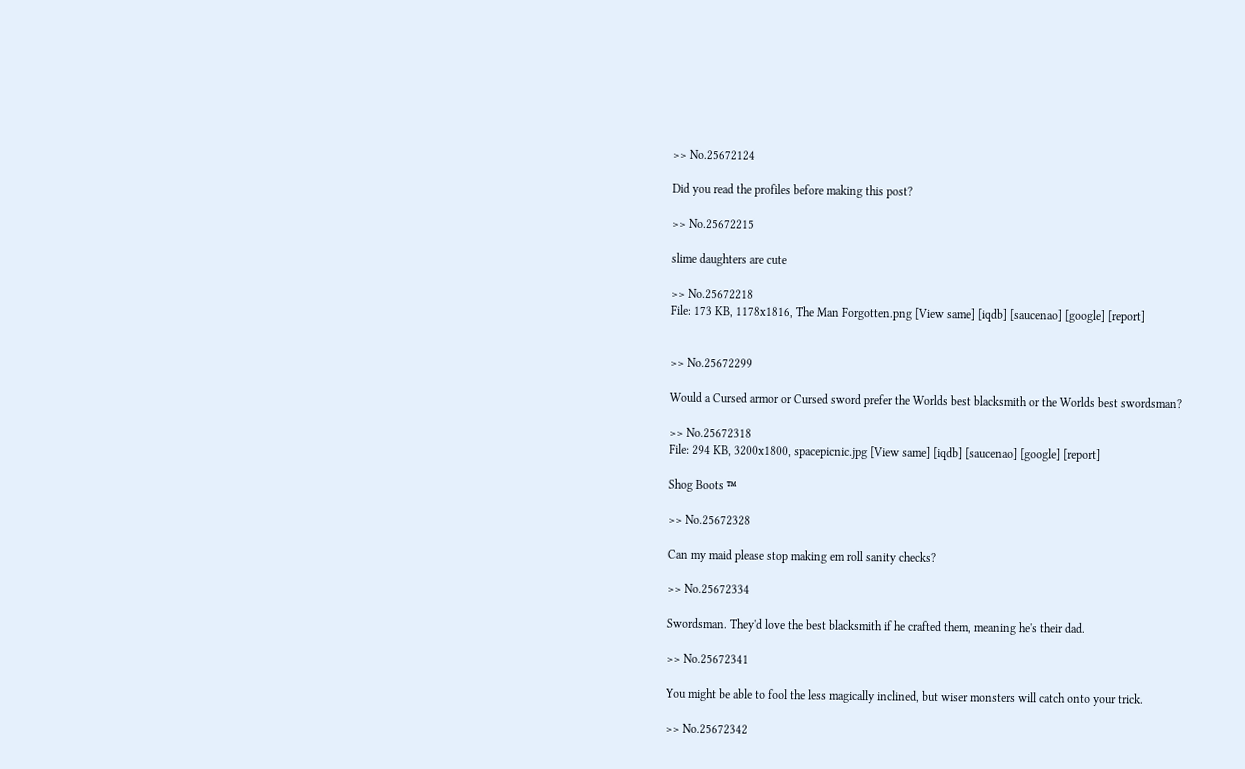>> No.25672124

Did you read the profiles before making this post?

>> No.25672215

slime daughters are cute

>> No.25672218
File: 173 KB, 1178x1816, The Man Forgotten.png [View same] [iqdb] [saucenao] [google] [report]


>> No.25672299

Would a Cursed armor or Cursed sword prefer the Worlds best blacksmith or the Worlds best swordsman?

>> No.25672318
File: 294 KB, 3200x1800, spacepicnic.jpg [View same] [iqdb] [saucenao] [google] [report]

Shog Boots ™

>> No.25672328

Can my maid please stop making em roll sanity checks?

>> No.25672334

Swordsman. They'd love the best blacksmith if he crafted them, meaning he's their dad.

>> No.25672341

You might be able to fool the less magically inclined, but wiser monsters will catch onto your trick.

>> No.25672342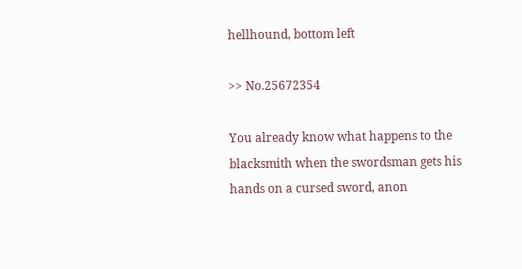hellhound, bottom left

>> No.25672354

You already know what happens to the blacksmith when the swordsman gets his hands on a cursed sword, anon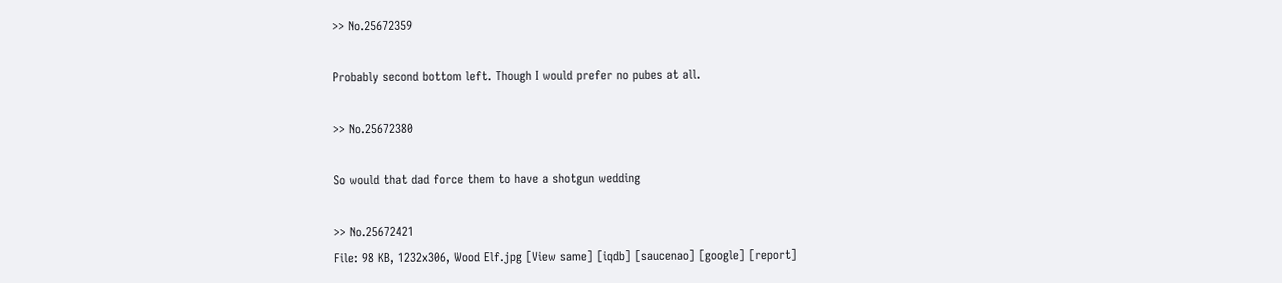>> No.25672359

Probably second bottom left. Though I would prefer no pubes at all.

>> No.25672380

So would that dad force them to have a shotgun wedding

>> No.25672421
File: 98 KB, 1232x306, Wood Elf.jpg [View same] [iqdb] [saucenao] [google] [report]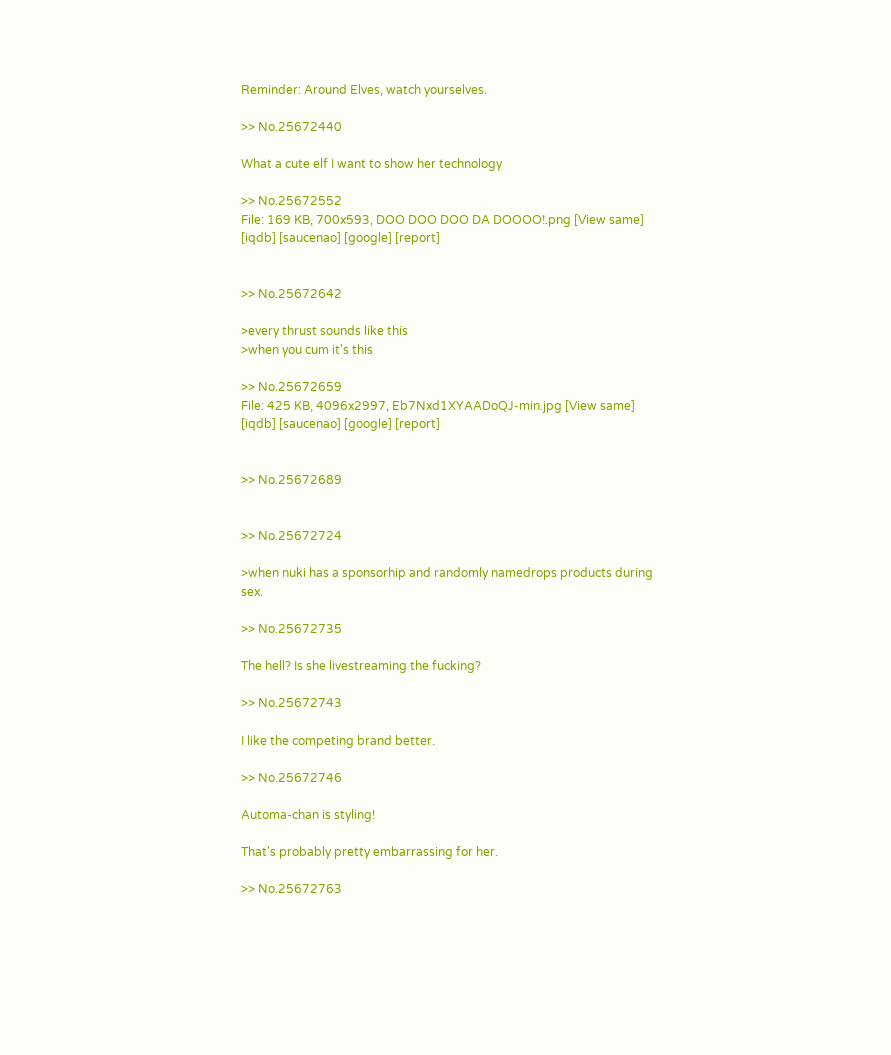Reminder: Around Elves, watch yourselves.

>> No.25672440

What a cute elf I want to show her technology

>> No.25672552
File: 169 KB, 700x593, DOO DOO DOO DA DOOOO!.png [View same] [iqdb] [saucenao] [google] [report]


>> No.25672642

>every thrust sounds like this
>when you cum it's this

>> No.25672659
File: 425 KB, 4096x2997, Eb7Nxd1XYAADoQJ-min.jpg [View same] [iqdb] [saucenao] [google] [report]


>> No.25672689


>> No.25672724

>when nuki has a sponsorhip and randomly namedrops products during sex.

>> No.25672735

The hell? Is she livestreaming the fucking?

>> No.25672743

I like the competing brand better.

>> No.25672746

Automa-chan is styling!

That's probably pretty embarrassing for her.

>> No.25672763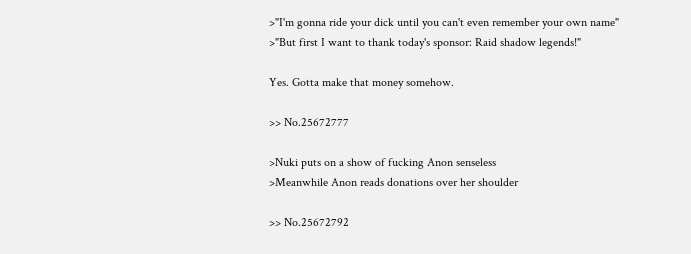>"I'm gonna ride your dick until you can't even remember your own name"
>"But first I want to thank today's sponsor: Raid shadow legends!"

Yes. Gotta make that money somehow.

>> No.25672777

>Nuki puts on a show of fucking Anon senseless
>Meanwhile Anon reads donations over her shoulder

>> No.25672792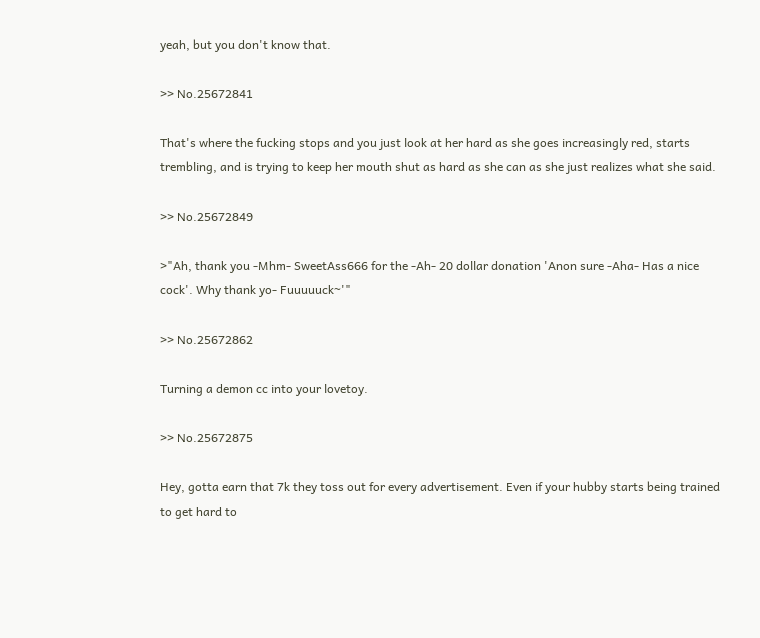yeah, but you don't know that.

>> No.25672841

That's where the fucking stops and you just look at her hard as she goes increasingly red, starts trembling, and is trying to keep her mouth shut as hard as she can as she just realizes what she said.

>> No.25672849

>"Ah, thank you -Mhm- SweetAss666 for the -Ah- 20 dollar donation 'Anon sure -Aha- Has a nice cock'. Why thank yo- Fuuuuuck~'"

>> No.25672862

Turning a demon cc into your lovetoy.

>> No.25672875

Hey, gotta earn that 7k they toss out for every advertisement. Even if your hubby starts being trained to get hard to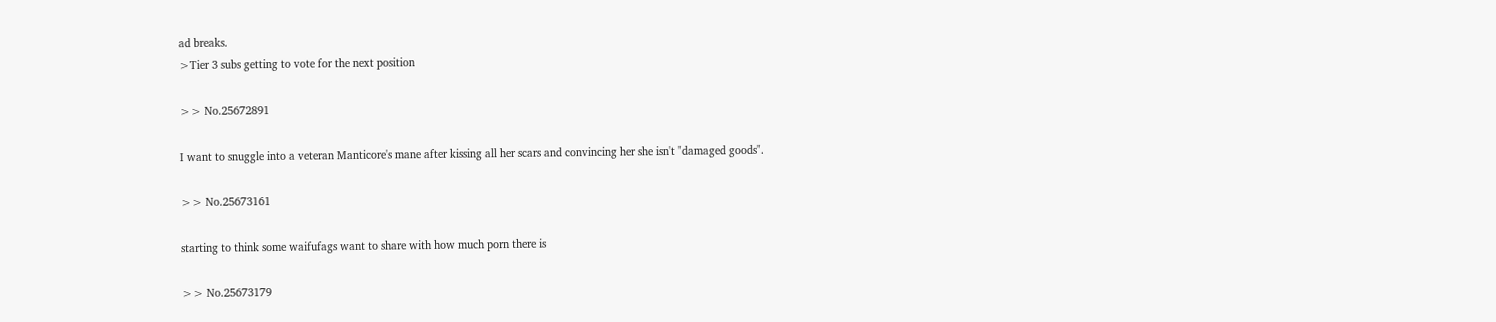ad breaks.
>Tier 3 subs getting to vote for the next position

>> No.25672891

I want to snuggle into a veteran Manticore's mane after kissing all her scars and convincing her she isn't "damaged goods".

>> No.25673161

starting to think some waifufags want to share with how much porn there is

>> No.25673179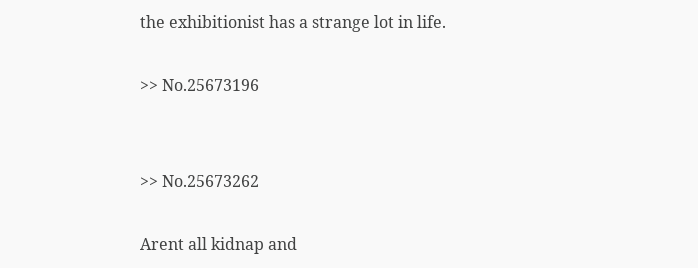the exhibitionist has a strange lot in life.

>> No.25673196


>> No.25673262

Arent all kidnap and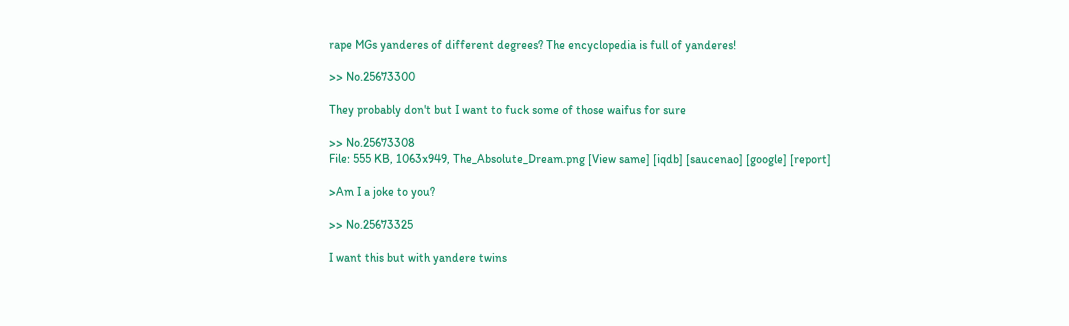rape MGs yanderes of different degrees? The encyclopedia is full of yanderes!

>> No.25673300

They probably don't but I want to fuck some of those waifus for sure

>> No.25673308
File: 555 KB, 1063x949, The_Absolute_Dream.png [View same] [iqdb] [saucenao] [google] [report]

>Am I a joke to you?

>> No.25673325

I want this but with yandere twins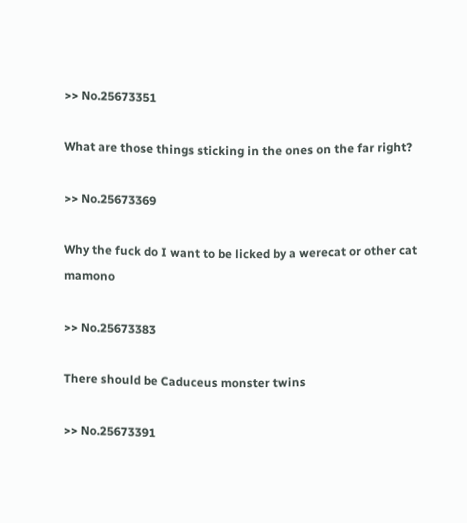>> No.25673351

What are those things sticking in the ones on the far right?

>> No.25673369

Why the fuck do I want to be licked by a werecat or other cat mamono

>> No.25673383

There should be Caduceus monster twins

>> No.25673391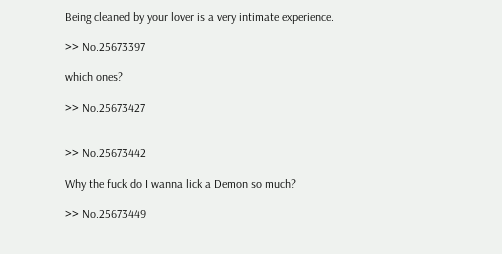Being cleaned by your lover is a very intimate experience.

>> No.25673397

which ones?

>> No.25673427


>> No.25673442

Why the fuck do I wanna lick a Demon so much?

>> No.25673449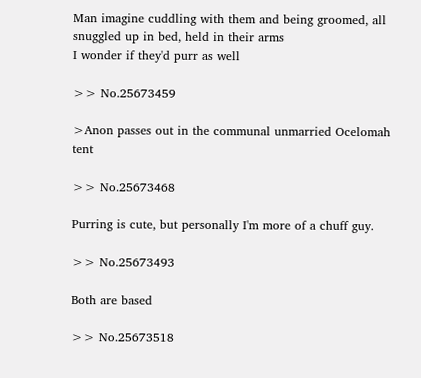Man imagine cuddling with them and being groomed, all snuggled up in bed, held in their arms
I wonder if they'd purr as well

>> No.25673459

>Anon passes out in the communal unmarried Ocelomah tent

>> No.25673468

Purring is cute, but personally I'm more of a chuff guy.

>> No.25673493

Both are based

>> No.25673518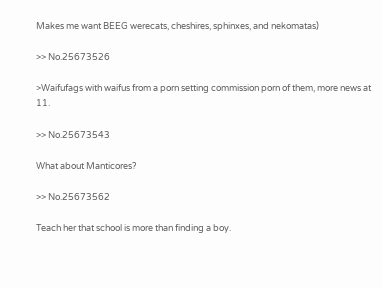Makes me want BEEG werecats, cheshires, sphinxes, and nekomatas)

>> No.25673526

>Waifufags with waifus from a porn setting commission porn of them, more news at 11.

>> No.25673543

What about Manticores?

>> No.25673562

Teach her that school is more than finding a boy.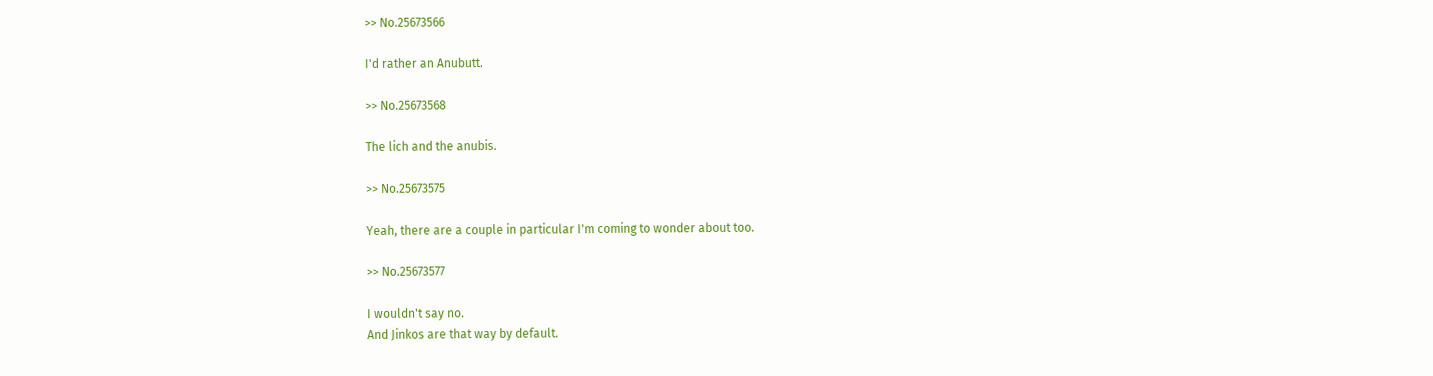>> No.25673566

I'd rather an Anubutt.

>> No.25673568

The lich and the anubis.

>> No.25673575

Yeah, there are a couple in particular I'm coming to wonder about too.

>> No.25673577

I wouldn't say no.
And Jinkos are that way by default.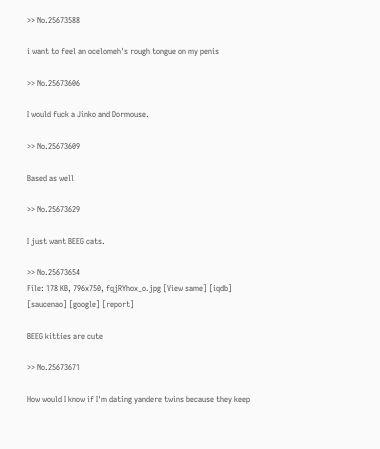>> No.25673588

i want to feel an ocelomeh's rough tongue on my penis

>> No.25673606

I would fuck a Jinko and Dormouse.

>> No.25673609

Based as well

>> No.25673629

I just want BEEG cats.

>> No.25673654
File: 178 KB, 796x750, fqjRYhox_o.jpg [View same] [iqdb] [saucenao] [google] [report]

BEEG kitties are cute

>> No.25673671

How would I know if I'm dating yandere twins because they keep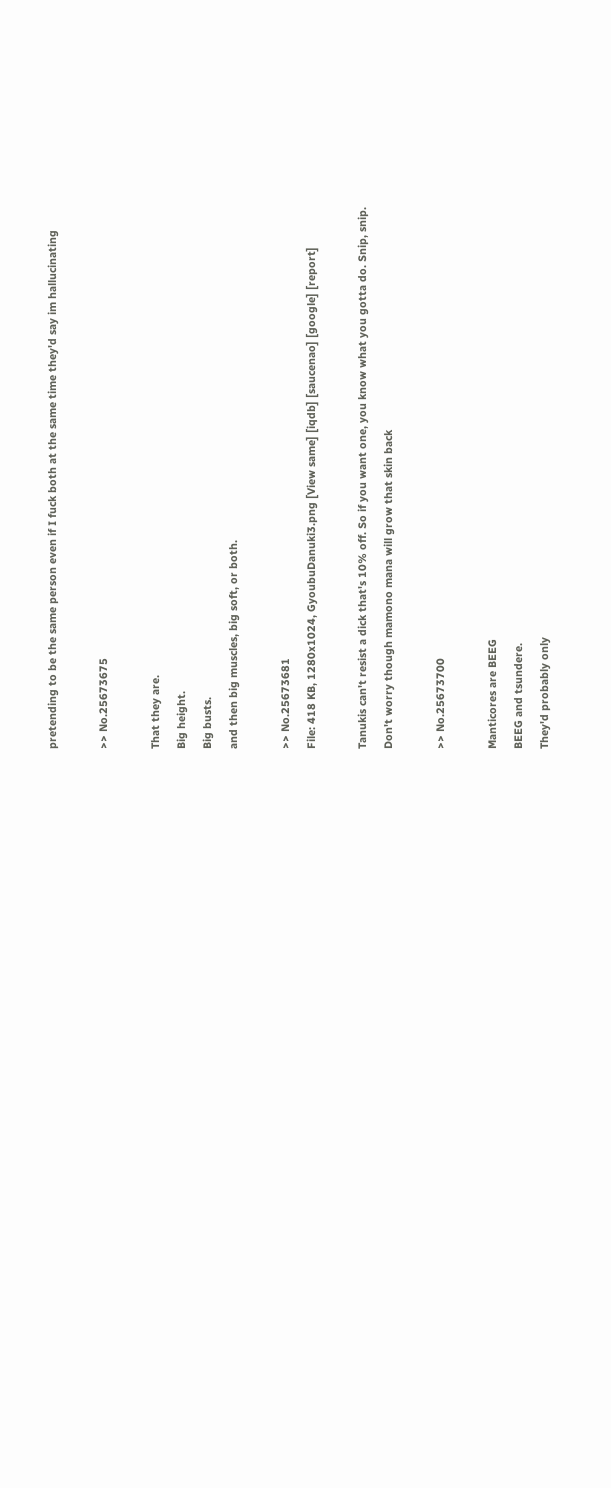pretending to be the same person even if I fuck both at the same time they'd say im hallucinating

>> No.25673675

That they are.
Big height.
Big busts.
and then big muscles, big soft, or both.

>> No.25673681
File: 418 KB, 1280x1024, GyoubuDanuki3.png [View same] [iqdb] [saucenao] [google] [report]

Tanukis can't resist a dick that's 10% off. So if you want one, you know what you gotta do. Snip, snip.
Don't worry though mamono mana will grow that skin back

>> No.25673700

Manticores are BEEG
BEEG and tsundere.
They'd probably only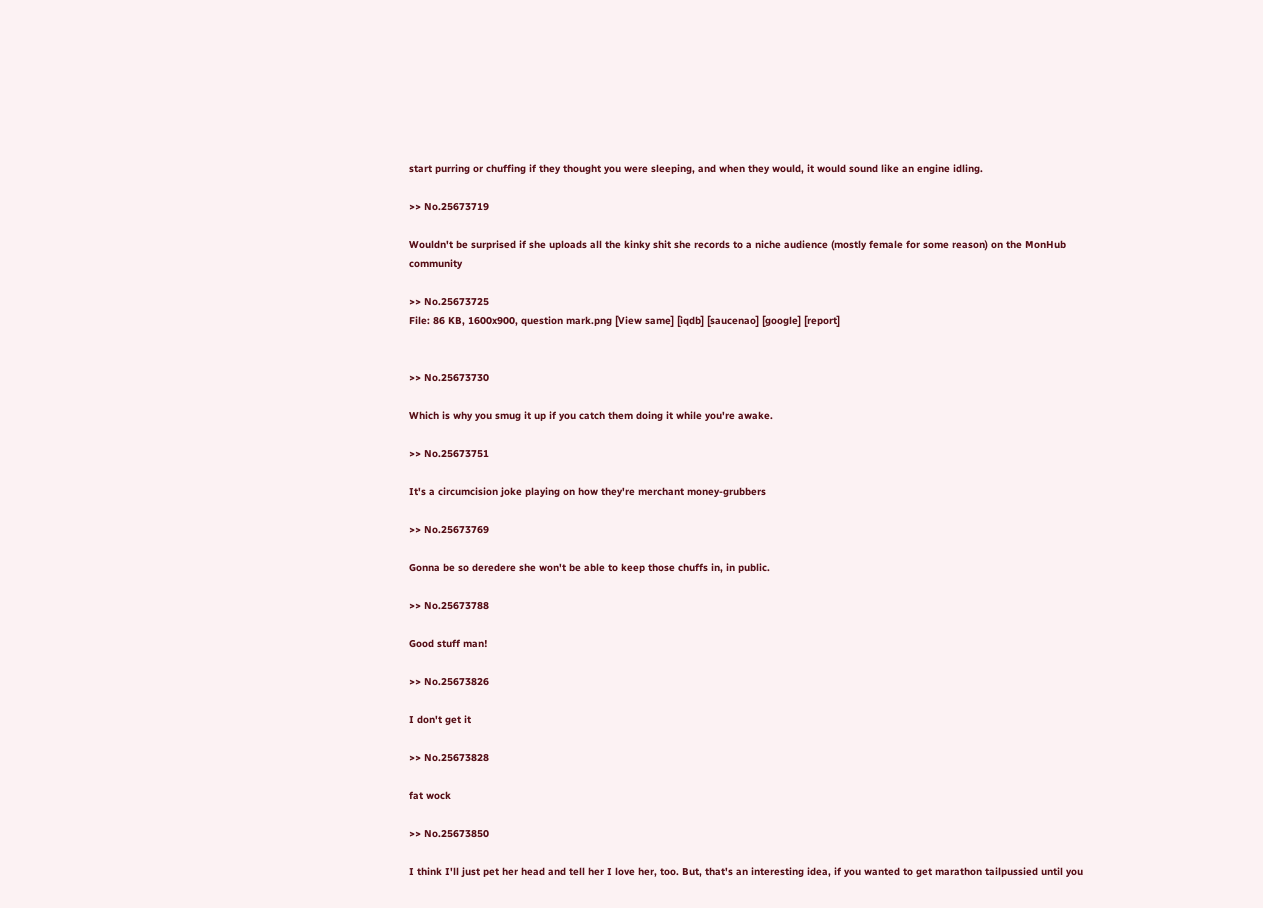start purring or chuffing if they thought you were sleeping, and when they would, it would sound like an engine idling.

>> No.25673719

Wouldn't be surprised if she uploads all the kinky shit she records to a niche audience (mostly female for some reason) on the MonHub community

>> No.25673725
File: 86 KB, 1600x900, question mark.png [View same] [iqdb] [saucenao] [google] [report]


>> No.25673730

Which is why you smug it up if you catch them doing it while you're awake.

>> No.25673751

It's a circumcision joke playing on how they're merchant money-grubbers

>> No.25673769

Gonna be so deredere she won't be able to keep those chuffs in, in public.

>> No.25673788

Good stuff man!

>> No.25673826

I don't get it

>> No.25673828

fat wock

>> No.25673850

I think I'll just pet her head and tell her I love her, too. But, that's an interesting idea, if you wanted to get marathon tailpussied until you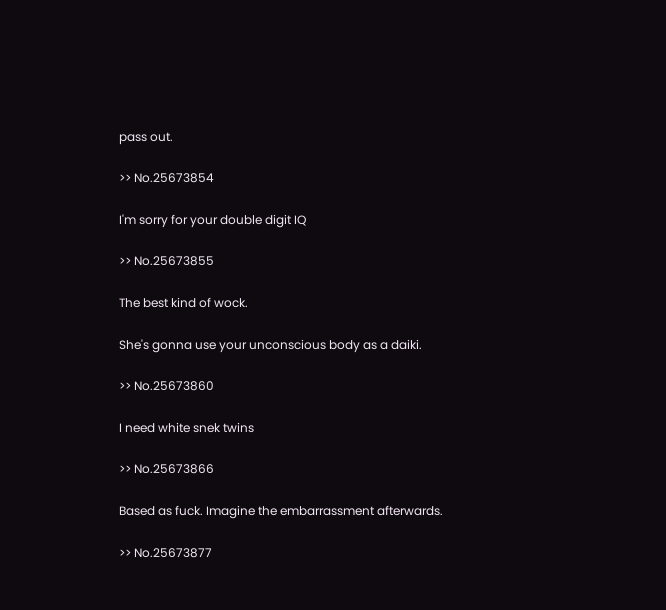pass out.

>> No.25673854

I'm sorry for your double digit IQ

>> No.25673855

The best kind of wock.

She's gonna use your unconscious body as a daiki.

>> No.25673860

I need white snek twins

>> No.25673866

Based as fuck. Imagine the embarrassment afterwards.

>> No.25673877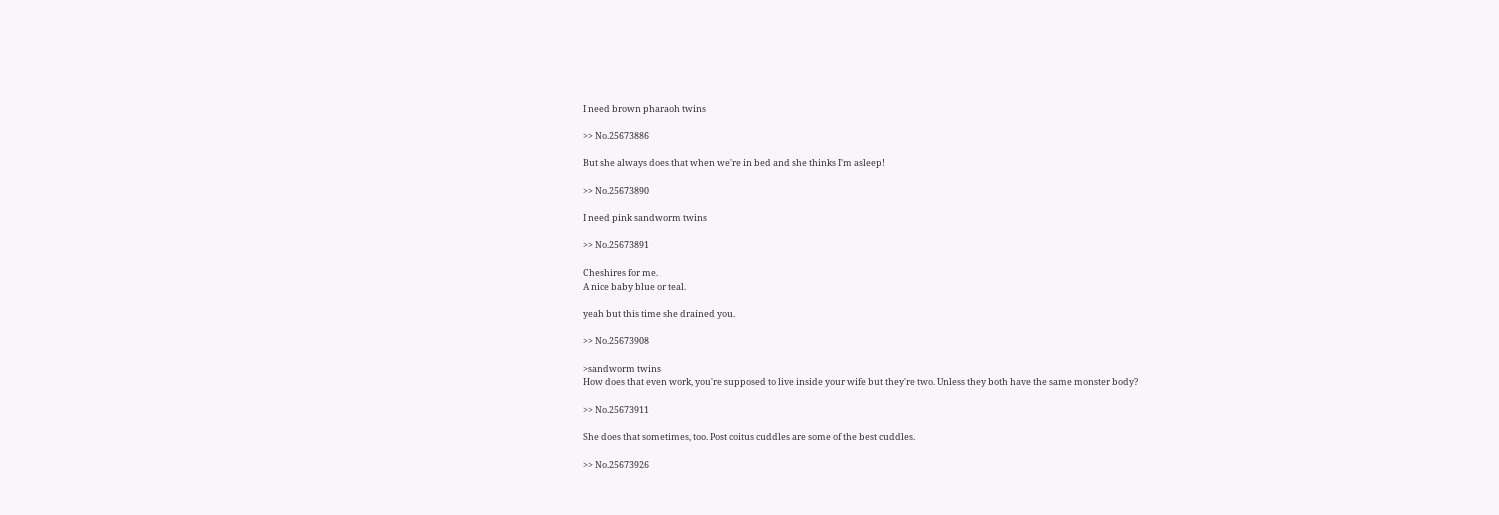I need brown pharaoh twins

>> No.25673886

But she always does that when we're in bed and she thinks I'm asleep!

>> No.25673890

I need pink sandworm twins

>> No.25673891

Cheshires for me.
A nice baby blue or teal.

yeah but this time she drained you.

>> No.25673908

>sandworm twins
How does that even work, you're supposed to live inside your wife but they're two. Unless they both have the same monster body?

>> No.25673911

She does that sometimes, too. Post coitus cuddles are some of the best cuddles.

>> No.25673926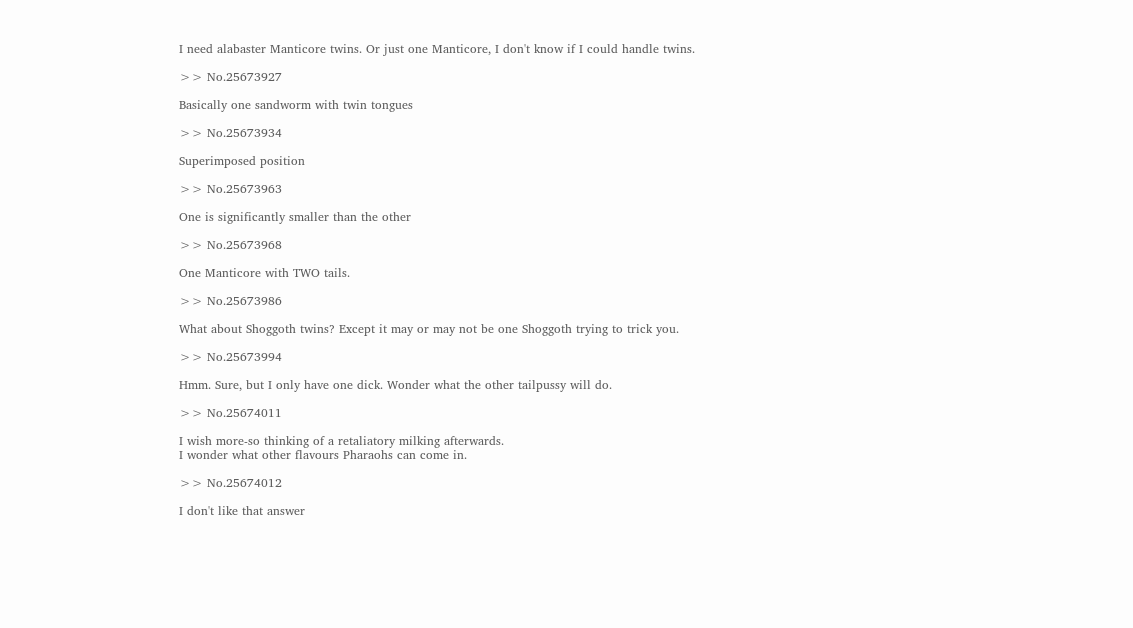I need alabaster Manticore twins. Or just one Manticore, I don't know if I could handle twins.

>> No.25673927

Basically one sandworm with twin tongues

>> No.25673934

Superimposed position

>> No.25673963

One is significantly smaller than the other

>> No.25673968

One Manticore with TWO tails.

>> No.25673986

What about Shoggoth twins? Except it may or may not be one Shoggoth trying to trick you.

>> No.25673994

Hmm. Sure, but I only have one dick. Wonder what the other tailpussy will do.

>> No.25674011

I wish more-so thinking of a retaliatory milking afterwards.
I wonder what other flavours Pharaohs can come in.

>> No.25674012

I don't like that answer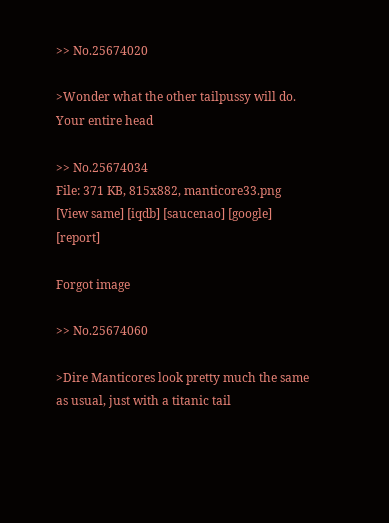>> No.25674020

>Wonder what the other tailpussy will do.
Your entire head

>> No.25674034
File: 371 KB, 815x882, manticore33.png [View same] [iqdb] [saucenao] [google] [report]

Forgot image

>> No.25674060

>Dire Manticores look pretty much the same as usual, just with a titanic tail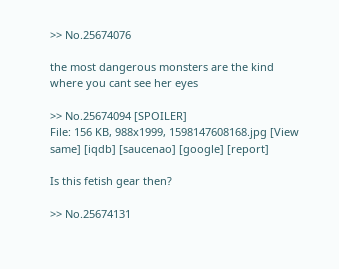>> No.25674076

the most dangerous monsters are the kind where you cant see her eyes

>> No.25674094 [SPOILER]
File: 156 KB, 988x1999, 1598147608168.jpg [View same] [iqdb] [saucenao] [google] [report]

Is this fetish gear then?

>> No.25674131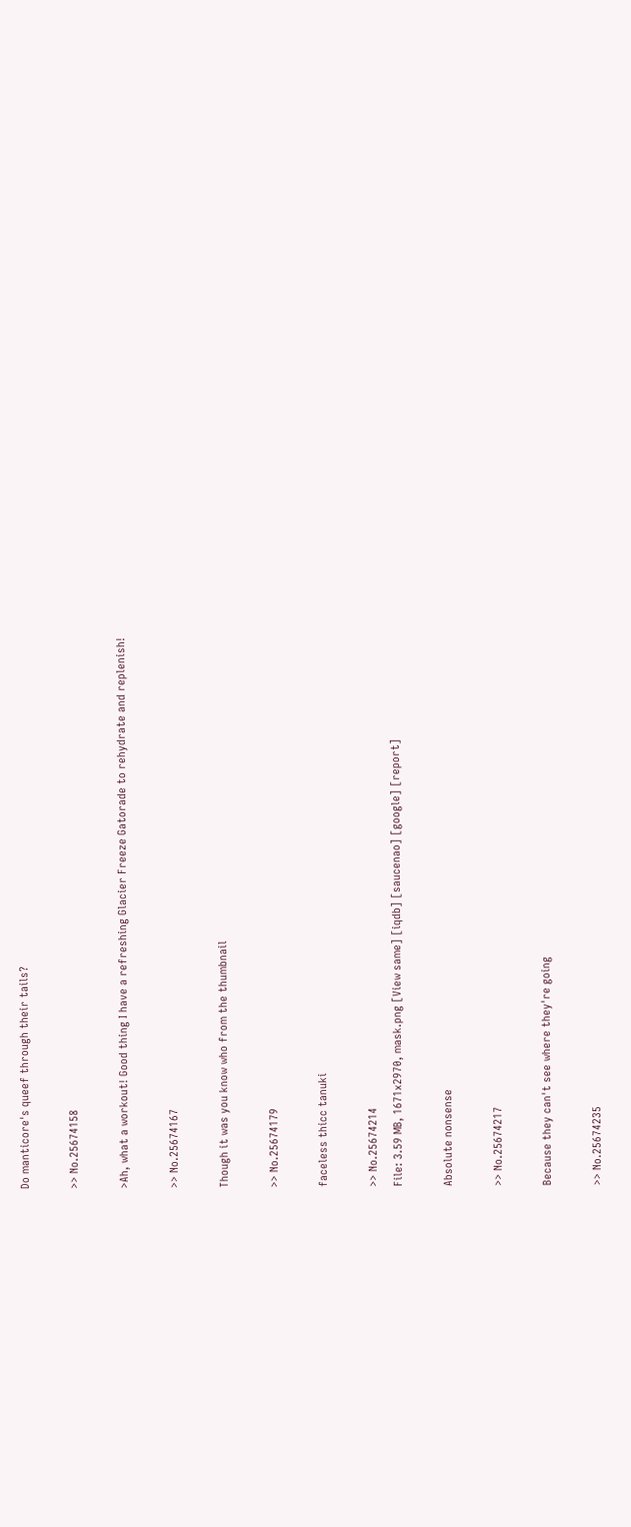Do manticore's queef through their tails?

>> No.25674158

>Ah, what a workout! Good thing I have a refreshing Glacier Freeze Gatorade to rehydrate and replenish!

>> No.25674167

Though it was you know who from the thumbnail

>> No.25674179

faceless thicc tanuki

>> No.25674214
File: 3.59 MB, 1671x2970, mask.png [View same] [iqdb] [saucenao] [google] [report]

Absolute nonsense

>> No.25674217

Because they can't see where they're going

>> No.25674235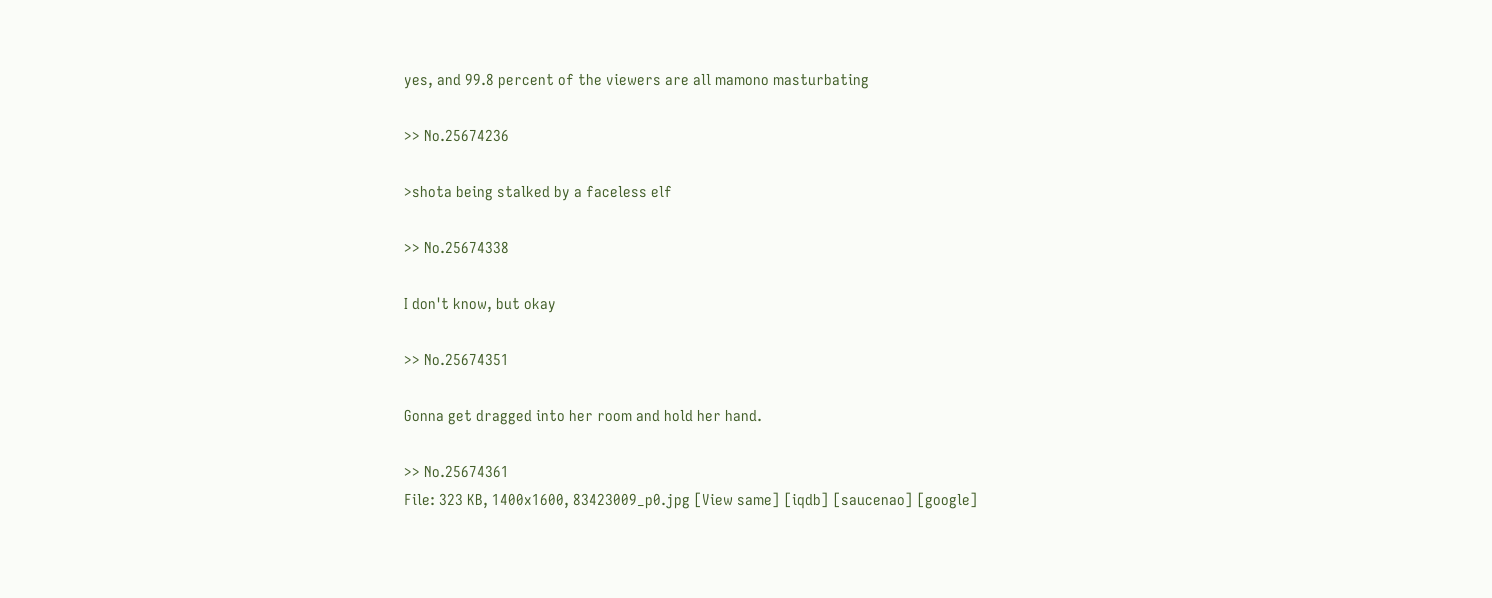yes, and 99.8 percent of the viewers are all mamono masturbating

>> No.25674236

>shota being stalked by a faceless elf

>> No.25674338

I don't know, but okay

>> No.25674351

Gonna get dragged into her room and hold her hand.

>> No.25674361
File: 323 KB, 1400x1600, 83423009_p0.jpg [View same] [iqdb] [saucenao] [google]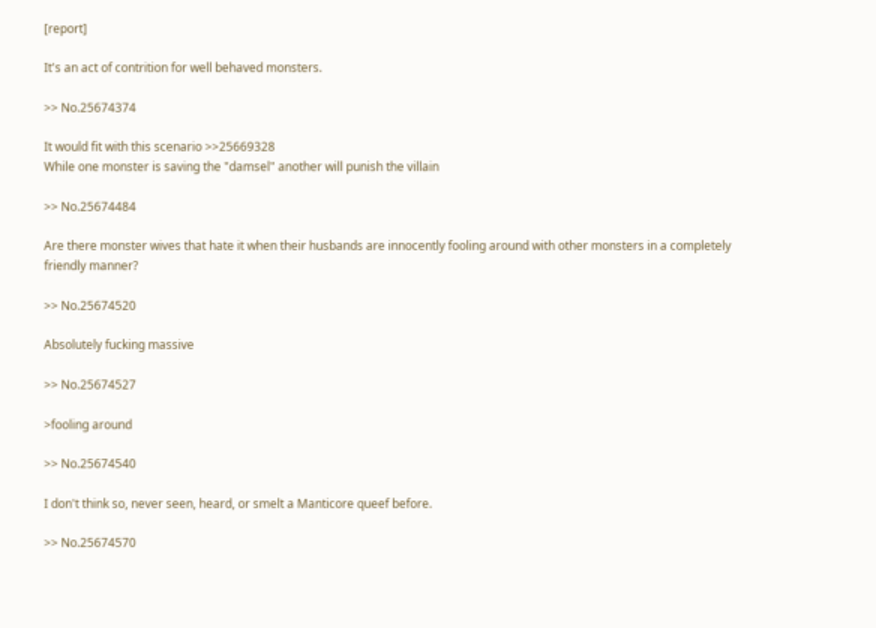[report]

It's an act of contrition for well behaved monsters.

>> No.25674374

It would fit with this scenario >>25669328
While one monster is saving the "damsel" another will punish the villain

>> No.25674484

Are there monster wives that hate it when their husbands are innocently fooling around with other monsters in a completely friendly manner?

>> No.25674520

Absolutely fucking massive

>> No.25674527

>fooling around

>> No.25674540

I don't think so, never seen, heard, or smelt a Manticore queef before.

>> No.25674570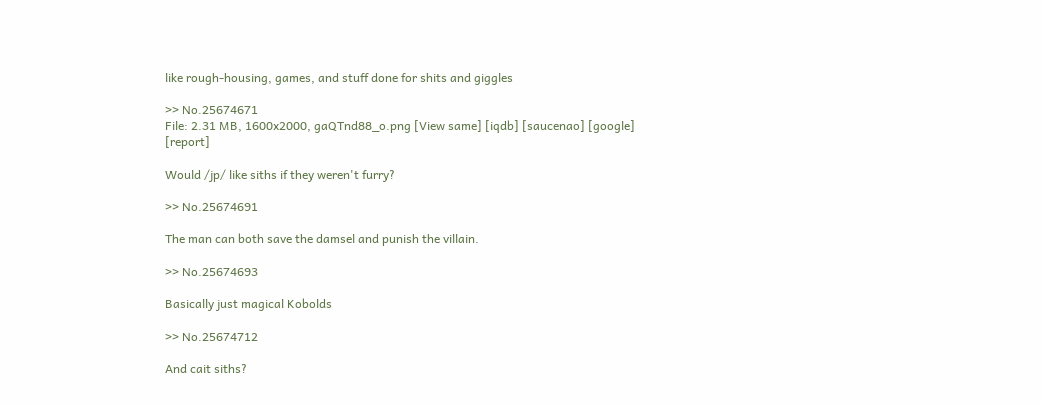like rough-housing, games, and stuff done for shits and giggles

>> No.25674671
File: 2.31 MB, 1600x2000, gaQTnd88_o.png [View same] [iqdb] [saucenao] [google] [report]

Would /jp/ like siths if they weren't furry?

>> No.25674691

The man can both save the damsel and punish the villain.

>> No.25674693

Basically just magical Kobolds

>> No.25674712

And cait siths?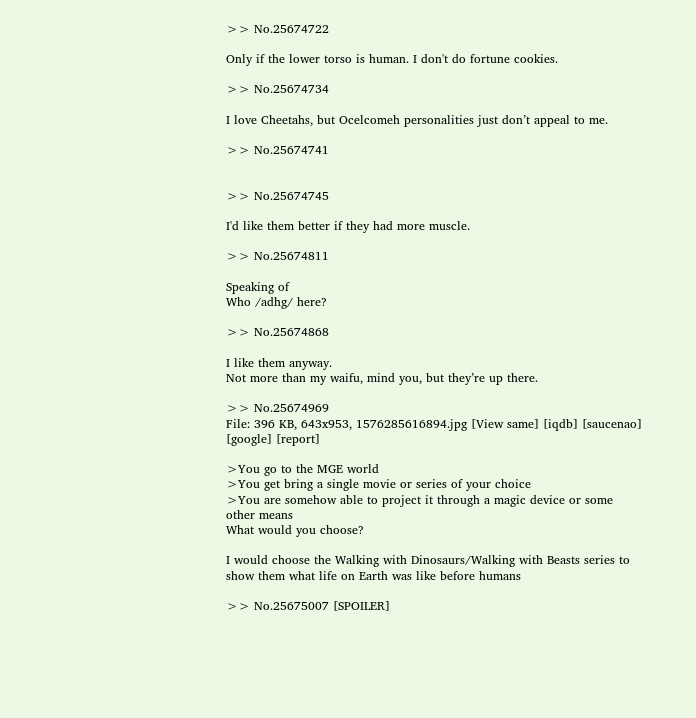>> No.25674722

Only if the lower torso is human. I don't do fortune cookies.

>> No.25674734

I love Cheetahs, but Ocelcomeh personalities just don’t appeal to me.

>> No.25674741


>> No.25674745

I'd like them better if they had more muscle.

>> No.25674811

Speaking of
Who /adhg/ here?

>> No.25674868

I like them anyway.
Not more than my waifu, mind you, but they’re up there.

>> No.25674969
File: 396 KB, 643x953, 1576285616894.jpg [View same] [iqdb] [saucenao] [google] [report]

>You go to the MGE world
>You get bring a single movie or series of your choice
>You are somehow able to project it through a magic device or some other means
What would you choose?

I would choose the Walking with Dinosaurs/Walking with Beasts series to show them what life on Earth was like before humans

>> No.25675007 [SPOILER]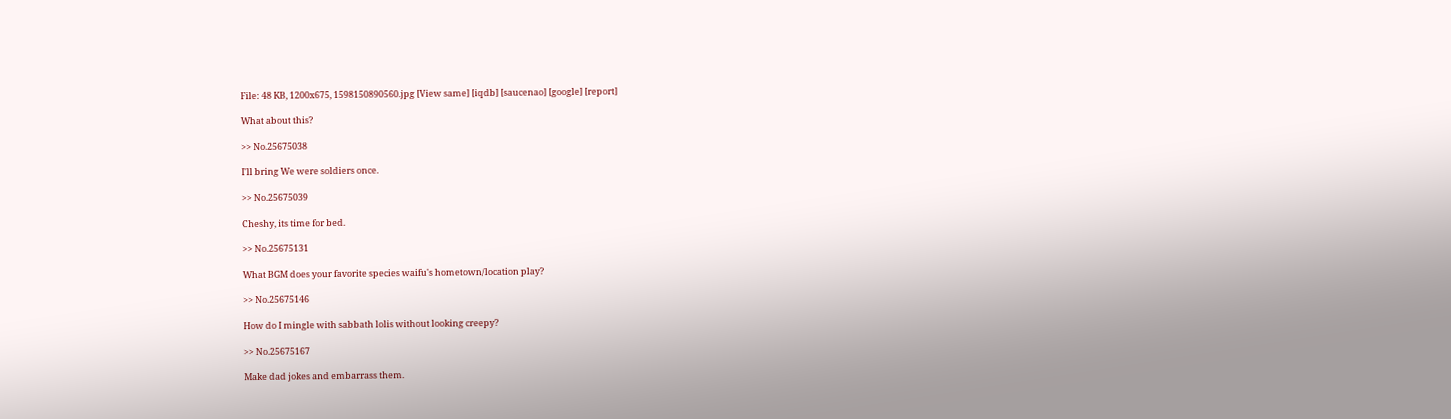File: 48 KB, 1200x675, 1598150890560.jpg [View same] [iqdb] [saucenao] [google] [report]

What about this?

>> No.25675038

I'll bring We were soldiers once.

>> No.25675039

Cheshy, its time for bed.

>> No.25675131

What BGM does your favorite species waifu's hometown/location play?

>> No.25675146

How do I mingle with sabbath lolis without looking creepy?

>> No.25675167

Make dad jokes and embarrass them.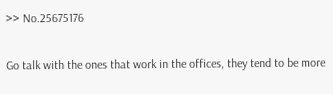>> No.25675176

Go talk with the ones that work in the offices, they tend to be more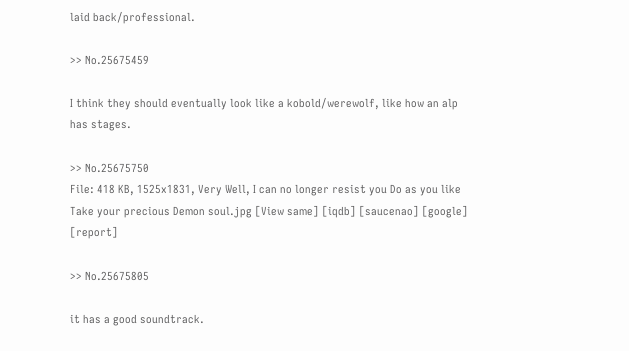laid back/professional.

>> No.25675459

I think they should eventually look like a kobold/werewolf, like how an alp has stages.

>> No.25675750
File: 418 KB, 1525x1831, Very Well, I can no longer resist you Do as you like Take your precious Demon soul.jpg [View same] [iqdb] [saucenao] [google] [report]

>> No.25675805

it has a good soundtrack.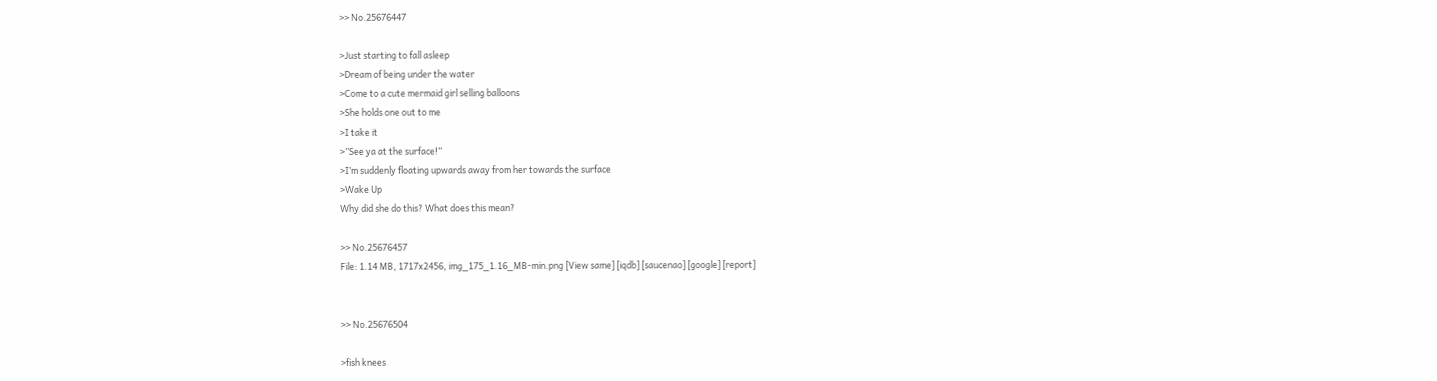>> No.25676447

>Just starting to fall asleep
>Dream of being under the water
>Come to a cute mermaid girl selling balloons
>She holds one out to me
>I take it
>”See ya at the surface!”
>I’m suddenly floating upwards away from her towards the surface
>Wake Up
Why did she do this? What does this mean?

>> No.25676457
File: 1.14 MB, 1717x2456, img_175_1.16_MB-min.png [View same] [iqdb] [saucenao] [google] [report]


>> No.25676504

>fish knees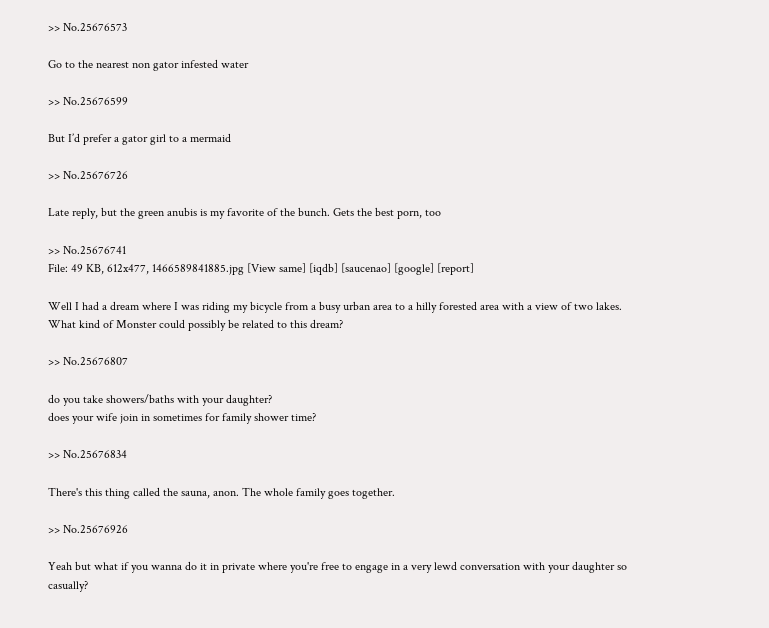>> No.25676573

Go to the nearest non gator infested water

>> No.25676599

But I’d prefer a gator girl to a mermaid

>> No.25676726

Late reply, but the green anubis is my favorite of the bunch. Gets the best porn, too

>> No.25676741
File: 49 KB, 612x477, 1466589841885.jpg [View same] [iqdb] [saucenao] [google] [report]

Well I had a dream where I was riding my bicycle from a busy urban area to a hilly forested area with a view of two lakes.
What kind of Monster could possibly be related to this dream?

>> No.25676807

do you take showers/baths with your daughter?
does your wife join in sometimes for family shower time?

>> No.25676834

There's this thing called the sauna, anon. The whole family goes together.

>> No.25676926

Yeah but what if you wanna do it in private where you're free to engage in a very lewd conversation with your daughter so casually?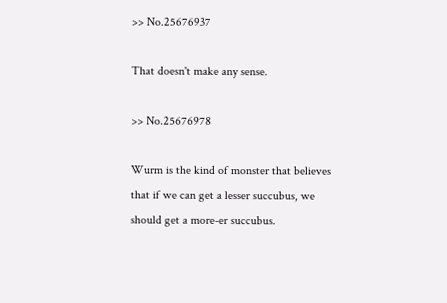>> No.25676937

That doesn't make any sense.

>> No.25676978

Wurm is the kind of monster that believes that if we can get a lesser succubus, we should get a more-er succubus.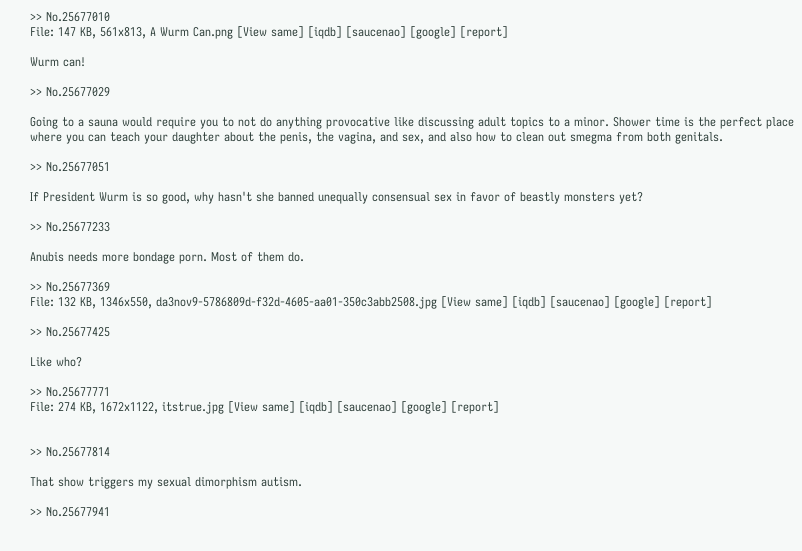>> No.25677010
File: 147 KB, 561x813, A Wurm Can.png [View same] [iqdb] [saucenao] [google] [report]

Wurm can!

>> No.25677029

Going to a sauna would require you to not do anything provocative like discussing adult topics to a minor. Shower time is the perfect place where you can teach your daughter about the penis, the vagina, and sex, and also how to clean out smegma from both genitals.

>> No.25677051

If President Wurm is so good, why hasn't she banned unequally consensual sex in favor of beastly monsters yet?

>> No.25677233

Anubis needs more bondage porn. Most of them do.

>> No.25677369
File: 132 KB, 1346x550, da3nov9-5786809d-f32d-4605-aa01-350c3abb2508.jpg [View same] [iqdb] [saucenao] [google] [report]

>> No.25677425

Like who?

>> No.25677771
File: 274 KB, 1672x1122, itstrue.jpg [View same] [iqdb] [saucenao] [google] [report]


>> No.25677814

That show triggers my sexual dimorphism autism.

>> No.25677941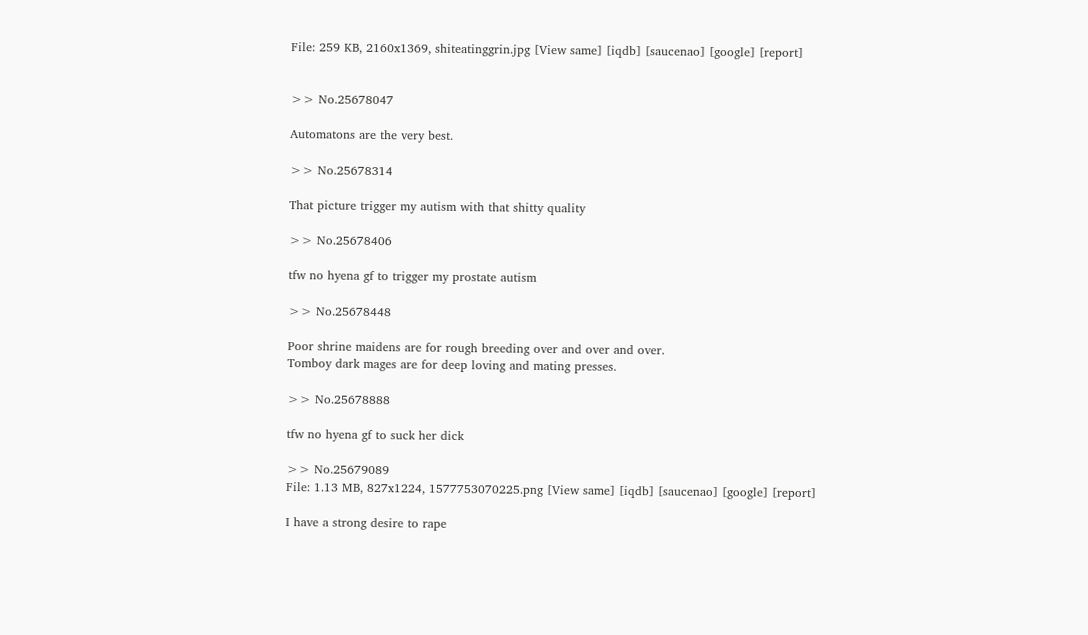File: 259 KB, 2160x1369, shiteatinggrin.jpg [View same] [iqdb] [saucenao] [google] [report]


>> No.25678047

Automatons are the very best.

>> No.25678314

That picture trigger my autism with that shitty quality

>> No.25678406

tfw no hyena gf to trigger my prostate autism

>> No.25678448

Poor shrine maidens are for rough breeding over and over and over.
Tomboy dark mages are for deep loving and mating presses.

>> No.25678888

tfw no hyena gf to suck her dick

>> No.25679089
File: 1.13 MB, 827x1224, 1577753070225.png [View same] [iqdb] [saucenao] [google] [report]

I have a strong desire to rape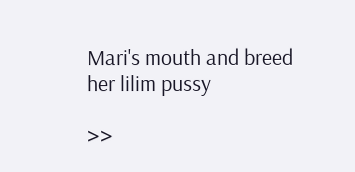Mari's mouth and breed her lilim pussy

>>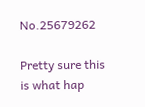No.25679262

Pretty sure this is what hap